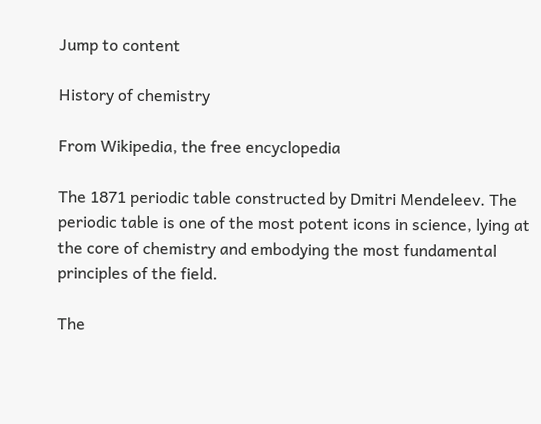Jump to content

History of chemistry

From Wikipedia, the free encyclopedia

The 1871 periodic table constructed by Dmitri Mendeleev. The periodic table is one of the most potent icons in science, lying at the core of chemistry and embodying the most fundamental principles of the field.

The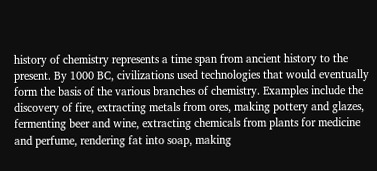history of chemistry represents a time span from ancient history to the present. By 1000 BC, civilizations used technologies that would eventually form the basis of the various branches of chemistry. Examples include the discovery of fire, extracting metals from ores, making pottery and glazes, fermenting beer and wine, extracting chemicals from plants for medicine and perfume, rendering fat into soap, making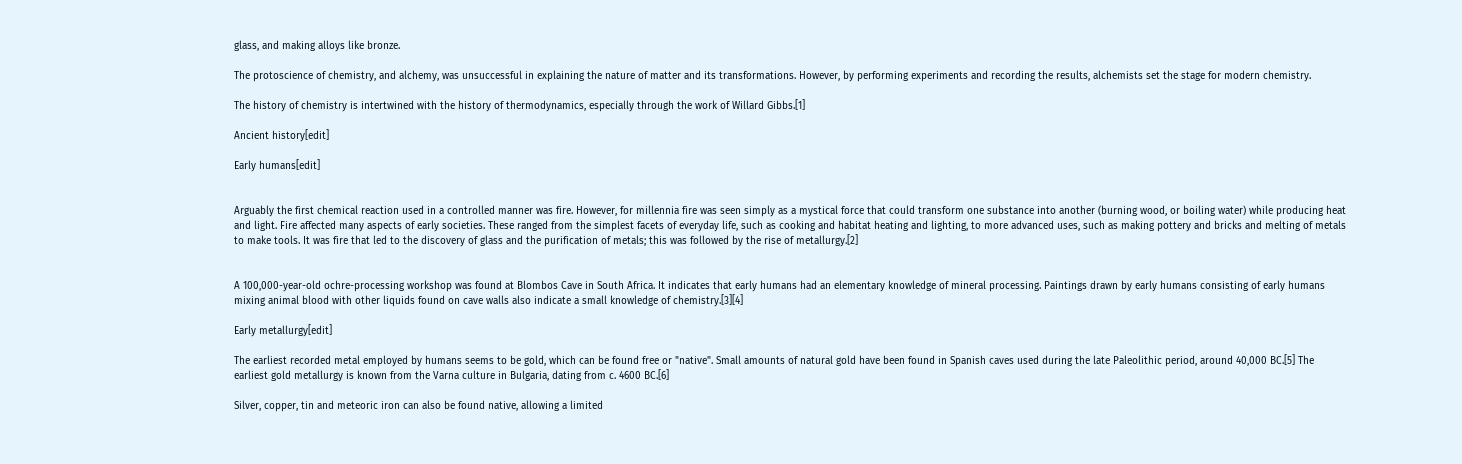glass, and making alloys like bronze.

The protoscience of chemistry, and alchemy, was unsuccessful in explaining the nature of matter and its transformations. However, by performing experiments and recording the results, alchemists set the stage for modern chemistry.

The history of chemistry is intertwined with the history of thermodynamics, especially through the work of Willard Gibbs.[1]

Ancient history[edit]

Early humans[edit]


Arguably the first chemical reaction used in a controlled manner was fire. However, for millennia fire was seen simply as a mystical force that could transform one substance into another (burning wood, or boiling water) while producing heat and light. Fire affected many aspects of early societies. These ranged from the simplest facets of everyday life, such as cooking and habitat heating and lighting, to more advanced uses, such as making pottery and bricks and melting of metals to make tools. It was fire that led to the discovery of glass and the purification of metals; this was followed by the rise of metallurgy.[2]


A 100,000-year-old ochre-processing workshop was found at Blombos Cave in South Africa. It indicates that early humans had an elementary knowledge of mineral processing. Paintings drawn by early humans consisting of early humans mixing animal blood with other liquids found on cave walls also indicate a small knowledge of chemistry.[3][4]

Early metallurgy[edit]

The earliest recorded metal employed by humans seems to be gold, which can be found free or "native". Small amounts of natural gold have been found in Spanish caves used during the late Paleolithic period, around 40,000 BC.[5] The earliest gold metallurgy is known from the Varna culture in Bulgaria, dating from c. 4600 BC.[6]

Silver, copper, tin and meteoric iron can also be found native, allowing a limited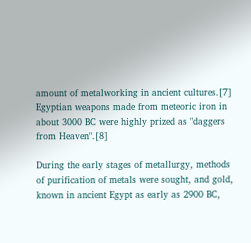amount of metalworking in ancient cultures.[7] Egyptian weapons made from meteoric iron in about 3000 BC were highly prized as "daggers from Heaven".[8]

During the early stages of metallurgy, methods of purification of metals were sought, and gold, known in ancient Egypt as early as 2900 BC,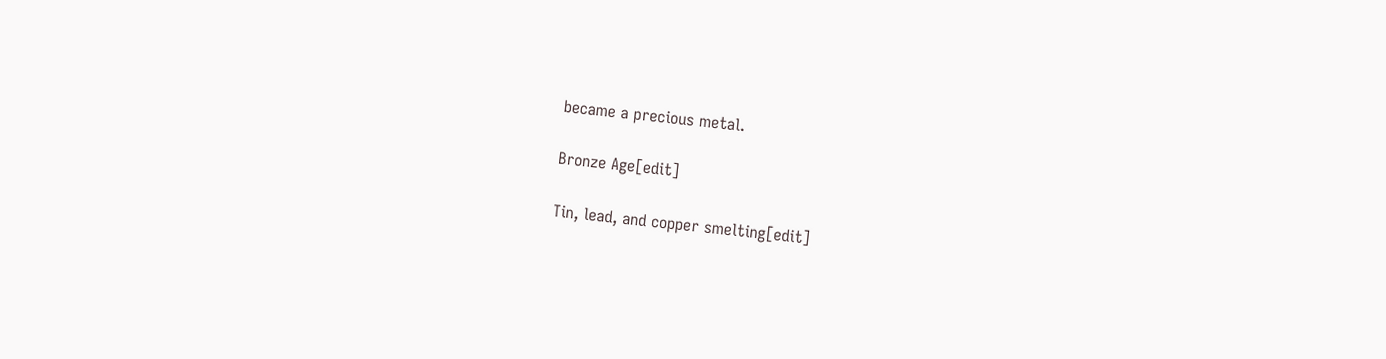became a precious metal.

Bronze Age[edit]

Tin, lead, and copper smelting[edit]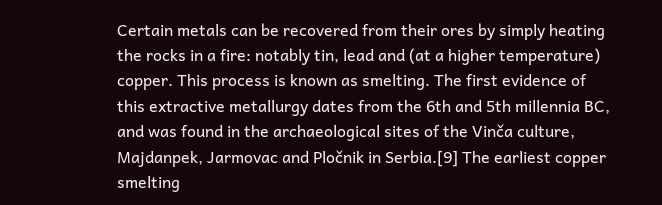Certain metals can be recovered from their ores by simply heating the rocks in a fire: notably tin, lead and (at a higher temperature) copper. This process is known as smelting. The first evidence of this extractive metallurgy dates from the 6th and 5th millennia BC, and was found in the archaeological sites of the Vinča culture, Majdanpek, Jarmovac and Pločnik in Serbia.[9] The earliest copper smelting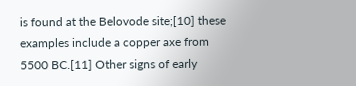is found at the Belovode site;[10] these examples include a copper axe from 5500 BC.[11] Other signs of early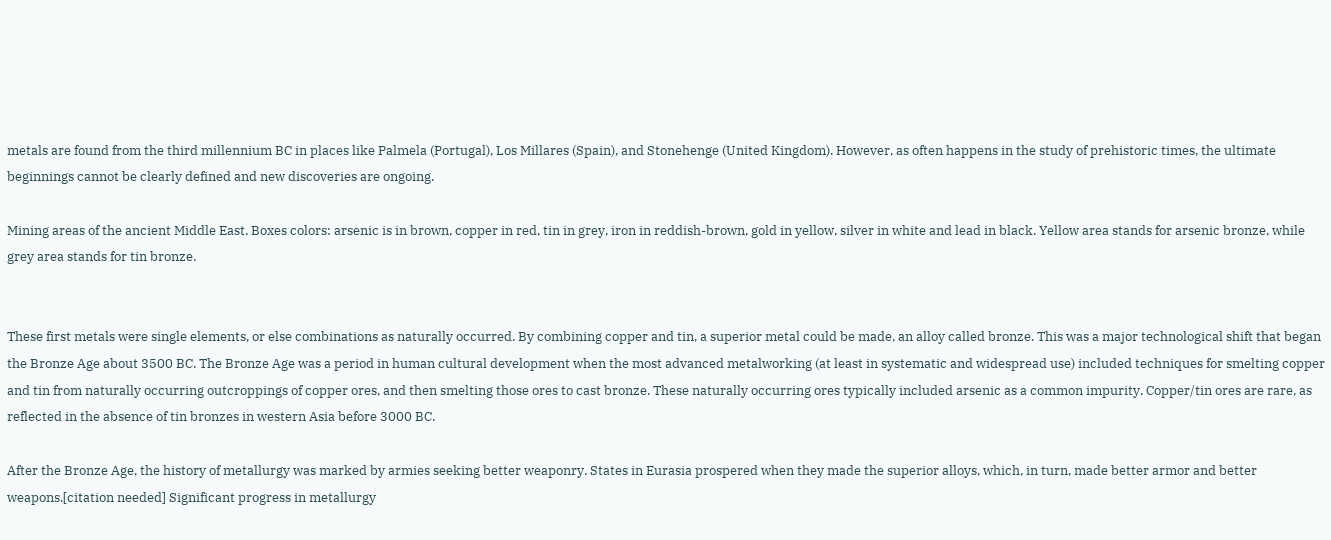metals are found from the third millennium BC in places like Palmela (Portugal), Los Millares (Spain), and Stonehenge (United Kingdom). However, as often happens in the study of prehistoric times, the ultimate beginnings cannot be clearly defined and new discoveries are ongoing.

Mining areas of the ancient Middle East. Boxes colors: arsenic is in brown, copper in red, tin in grey, iron in reddish-brown, gold in yellow, silver in white and lead in black. Yellow area stands for arsenic bronze, while grey area stands for tin bronze.


These first metals were single elements, or else combinations as naturally occurred. By combining copper and tin, a superior metal could be made, an alloy called bronze. This was a major technological shift that began the Bronze Age about 3500 BC. The Bronze Age was a period in human cultural development when the most advanced metalworking (at least in systematic and widespread use) included techniques for smelting copper and tin from naturally occurring outcroppings of copper ores, and then smelting those ores to cast bronze. These naturally occurring ores typically included arsenic as a common impurity. Copper/tin ores are rare, as reflected in the absence of tin bronzes in western Asia before 3000 BC.

After the Bronze Age, the history of metallurgy was marked by armies seeking better weaponry. States in Eurasia prospered when they made the superior alloys, which, in turn, made better armor and better weapons.[citation needed] Significant progress in metallurgy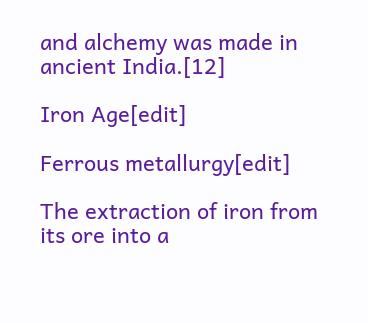and alchemy was made in ancient India.[12]

Iron Age[edit]

Ferrous metallurgy[edit]

The extraction of iron from its ore into a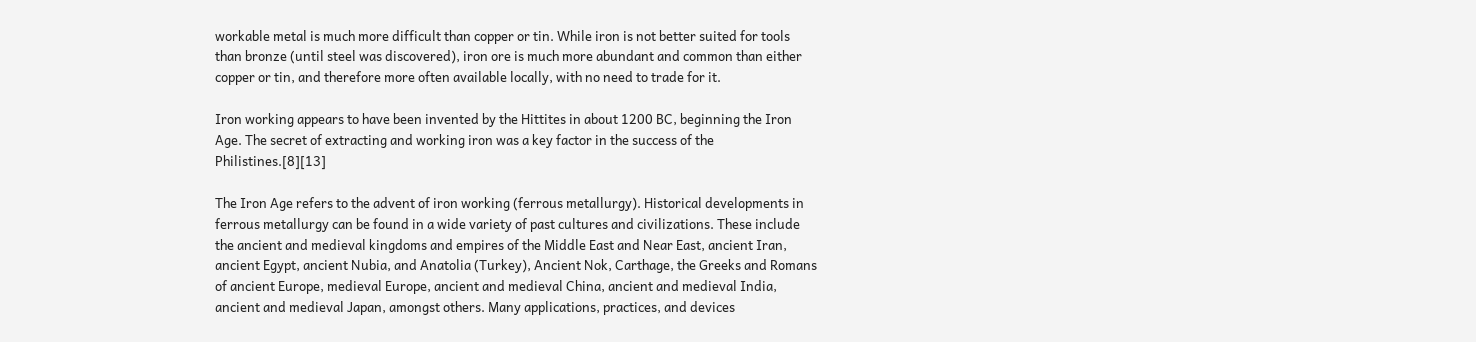workable metal is much more difficult than copper or tin. While iron is not better suited for tools than bronze (until steel was discovered), iron ore is much more abundant and common than either copper or tin, and therefore more often available locally, with no need to trade for it.

Iron working appears to have been invented by the Hittites in about 1200 BC, beginning the Iron Age. The secret of extracting and working iron was a key factor in the success of the Philistines.[8][13]

The Iron Age refers to the advent of iron working (ferrous metallurgy). Historical developments in ferrous metallurgy can be found in a wide variety of past cultures and civilizations. These include the ancient and medieval kingdoms and empires of the Middle East and Near East, ancient Iran, ancient Egypt, ancient Nubia, and Anatolia (Turkey), Ancient Nok, Carthage, the Greeks and Romans of ancient Europe, medieval Europe, ancient and medieval China, ancient and medieval India, ancient and medieval Japan, amongst others. Many applications, practices, and devices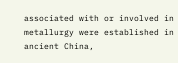associated with or involved in metallurgy were established in ancient China,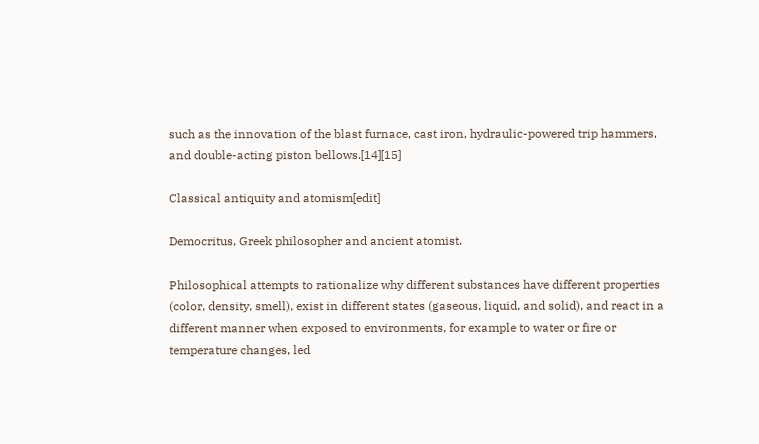such as the innovation of the blast furnace, cast iron, hydraulic-powered trip hammers, and double-acting piston bellows.[14][15]

Classical antiquity and atomism[edit]

Democritus, Greek philosopher and ancient atomist.

Philosophical attempts to rationalize why different substances have different properties (color, density, smell), exist in different states (gaseous, liquid, and solid), and react in a different manner when exposed to environments, for example to water or fire or temperature changes, led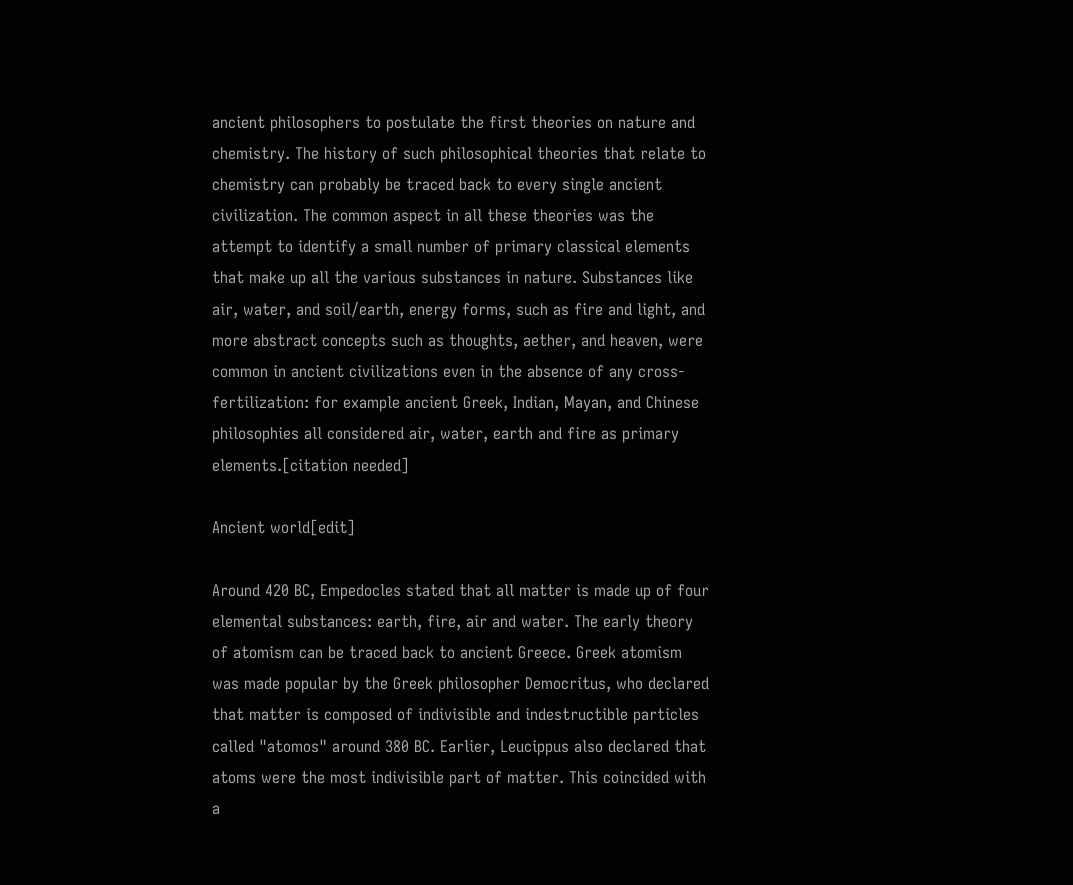ancient philosophers to postulate the first theories on nature and chemistry. The history of such philosophical theories that relate to chemistry can probably be traced back to every single ancient civilization. The common aspect in all these theories was the attempt to identify a small number of primary classical elements that make up all the various substances in nature. Substances like air, water, and soil/earth, energy forms, such as fire and light, and more abstract concepts such as thoughts, aether, and heaven, were common in ancient civilizations even in the absence of any cross-fertilization: for example ancient Greek, Indian, Mayan, and Chinese philosophies all considered air, water, earth and fire as primary elements.[citation needed]

Ancient world[edit]

Around 420 BC, Empedocles stated that all matter is made up of four elemental substances: earth, fire, air and water. The early theory of atomism can be traced back to ancient Greece. Greek atomism was made popular by the Greek philosopher Democritus, who declared that matter is composed of indivisible and indestructible particles called "atomos" around 380 BC. Earlier, Leucippus also declared that atoms were the most indivisible part of matter. This coincided with a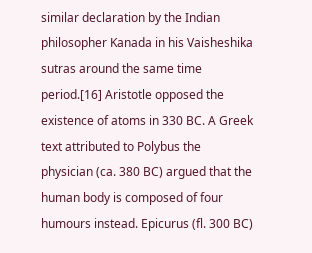similar declaration by the Indian philosopher Kanada in his Vaisheshika sutras around the same time period.[16] Aristotle opposed the existence of atoms in 330 BC. A Greek text attributed to Polybus the physician (ca. 380 BC) argued that the human body is composed of four humours instead. Epicurus (fl. 300 BC)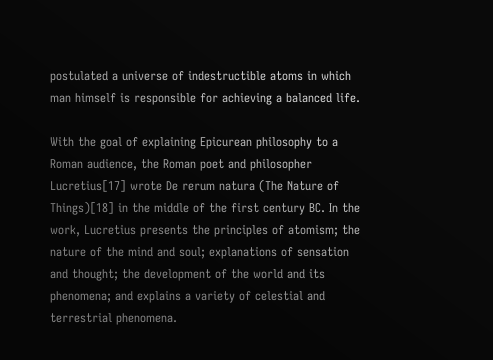postulated a universe of indestructible atoms in which man himself is responsible for achieving a balanced life.

With the goal of explaining Epicurean philosophy to a Roman audience, the Roman poet and philosopher Lucretius[17] wrote De rerum natura (The Nature of Things)[18] in the middle of the first century BC. In the work, Lucretius presents the principles of atomism; the nature of the mind and soul; explanations of sensation and thought; the development of the world and its phenomena; and explains a variety of celestial and terrestrial phenomena.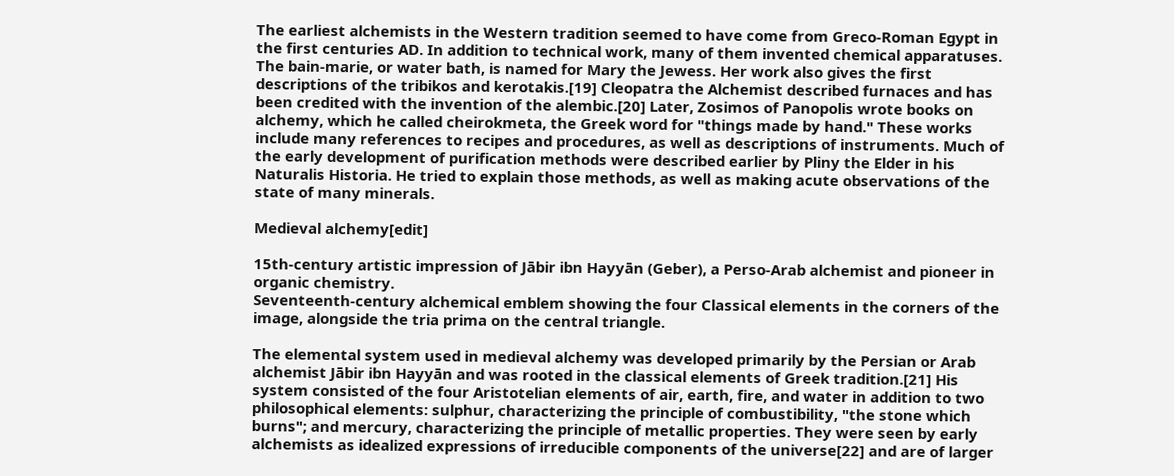The earliest alchemists in the Western tradition seemed to have come from Greco-Roman Egypt in the first centuries AD. In addition to technical work, many of them invented chemical apparatuses. The bain-marie, or water bath, is named for Mary the Jewess. Her work also gives the first descriptions of the tribikos and kerotakis.[19] Cleopatra the Alchemist described furnaces and has been credited with the invention of the alembic.[20] Later, Zosimos of Panopolis wrote books on alchemy, which he called cheirokmeta, the Greek word for "things made by hand." These works include many references to recipes and procedures, as well as descriptions of instruments. Much of the early development of purification methods were described earlier by Pliny the Elder in his Naturalis Historia. He tried to explain those methods, as well as making acute observations of the state of many minerals.

Medieval alchemy[edit]

15th-century artistic impression of Jābir ibn Hayyān (Geber), a Perso-Arab alchemist and pioneer in organic chemistry.
Seventeenth-century alchemical emblem showing the four Classical elements in the corners of the image, alongside the tria prima on the central triangle.

The elemental system used in medieval alchemy was developed primarily by the Persian or Arab alchemist Jābir ibn Hayyān and was rooted in the classical elements of Greek tradition.[21] His system consisted of the four Aristotelian elements of air, earth, fire, and water in addition to two philosophical elements: sulphur, characterizing the principle of combustibility, "the stone which burns"; and mercury, characterizing the principle of metallic properties. They were seen by early alchemists as idealized expressions of irreducible components of the universe[22] and are of larger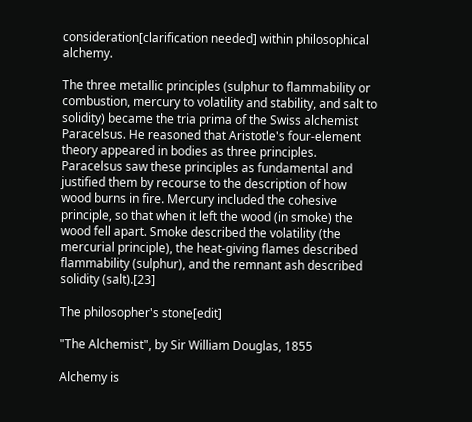consideration[clarification needed] within philosophical alchemy.

The three metallic principles (sulphur to flammability or combustion, mercury to volatility and stability, and salt to solidity) became the tria prima of the Swiss alchemist Paracelsus. He reasoned that Aristotle's four-element theory appeared in bodies as three principles. Paracelsus saw these principles as fundamental and justified them by recourse to the description of how wood burns in fire. Mercury included the cohesive principle, so that when it left the wood (in smoke) the wood fell apart. Smoke described the volatility (the mercurial principle), the heat-giving flames described flammability (sulphur), and the remnant ash described solidity (salt).[23]

The philosopher's stone[edit]

"The Alchemist", by Sir William Douglas, 1855

Alchemy is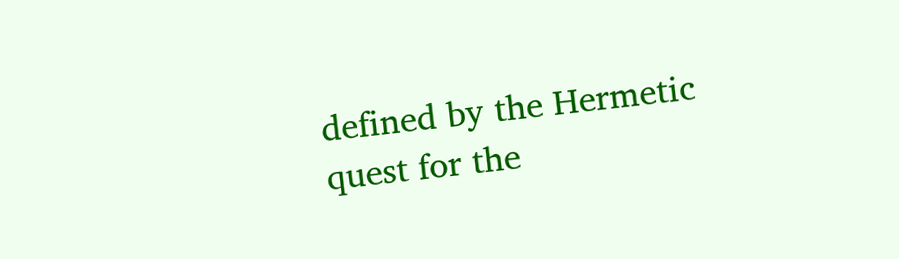defined by the Hermetic quest for the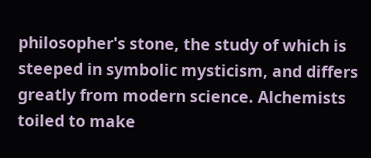philosopher's stone, the study of which is steeped in symbolic mysticism, and differs greatly from modern science. Alchemists toiled to make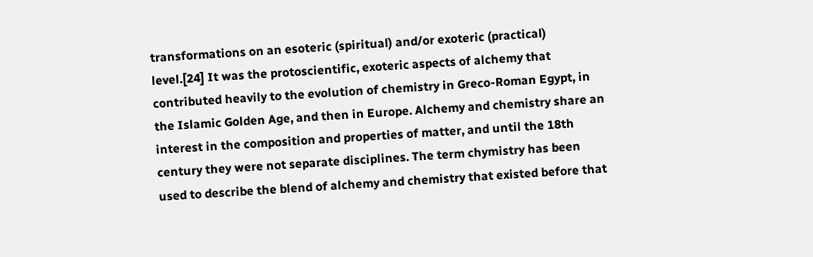transformations on an esoteric (spiritual) and/or exoteric (practical) level.[24] It was the protoscientific, exoteric aspects of alchemy that contributed heavily to the evolution of chemistry in Greco-Roman Egypt, in the Islamic Golden Age, and then in Europe. Alchemy and chemistry share an interest in the composition and properties of matter, and until the 18th century they were not separate disciplines. The term chymistry has been used to describe the blend of alchemy and chemistry that existed before that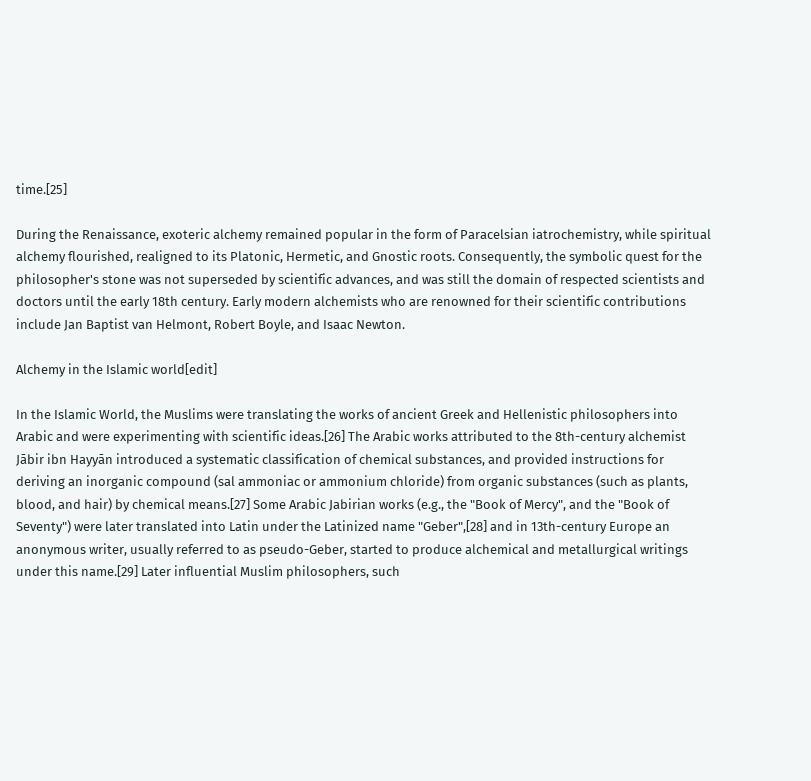time.[25]

During the Renaissance, exoteric alchemy remained popular in the form of Paracelsian iatrochemistry, while spiritual alchemy flourished, realigned to its Platonic, Hermetic, and Gnostic roots. Consequently, the symbolic quest for the philosopher's stone was not superseded by scientific advances, and was still the domain of respected scientists and doctors until the early 18th century. Early modern alchemists who are renowned for their scientific contributions include Jan Baptist van Helmont, Robert Boyle, and Isaac Newton.

Alchemy in the Islamic world[edit]

In the Islamic World, the Muslims were translating the works of ancient Greek and Hellenistic philosophers into Arabic and were experimenting with scientific ideas.[26] The Arabic works attributed to the 8th-century alchemist Jābir ibn Hayyān introduced a systematic classification of chemical substances, and provided instructions for deriving an inorganic compound (sal ammoniac or ammonium chloride) from organic substances (such as plants, blood, and hair) by chemical means.[27] Some Arabic Jabirian works (e.g., the "Book of Mercy", and the "Book of Seventy") were later translated into Latin under the Latinized name "Geber",[28] and in 13th-century Europe an anonymous writer, usually referred to as pseudo-Geber, started to produce alchemical and metallurgical writings under this name.[29] Later influential Muslim philosophers, such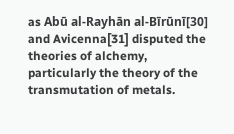as Abū al-Rayhān al-Bīrūnī[30] and Avicenna[31] disputed the theories of alchemy, particularly the theory of the transmutation of metals.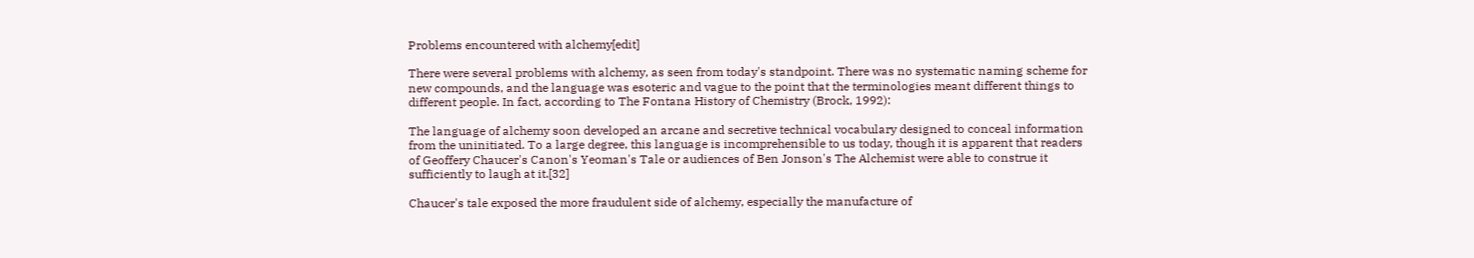Problems encountered with alchemy[edit]

There were several problems with alchemy, as seen from today's standpoint. There was no systematic naming scheme for new compounds, and the language was esoteric and vague to the point that the terminologies meant different things to different people. In fact, according to The Fontana History of Chemistry (Brock, 1992):

The language of alchemy soon developed an arcane and secretive technical vocabulary designed to conceal information from the uninitiated. To a large degree, this language is incomprehensible to us today, though it is apparent that readers of Geoffery Chaucer's Canon's Yeoman's Tale or audiences of Ben Jonson's The Alchemist were able to construe it sufficiently to laugh at it.[32]

Chaucer's tale exposed the more fraudulent side of alchemy, especially the manufacture of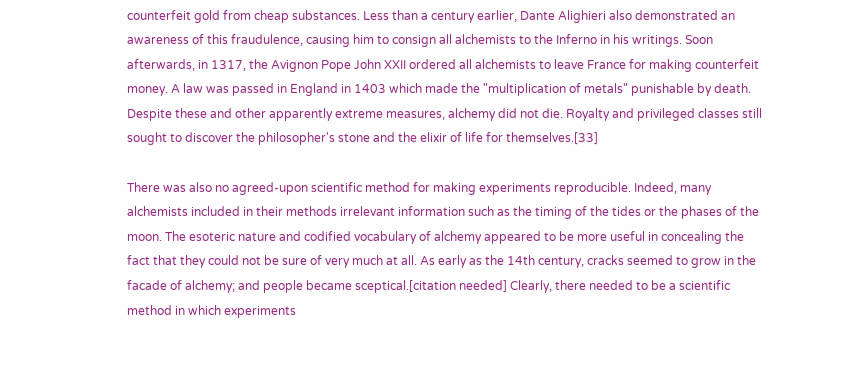counterfeit gold from cheap substances. Less than a century earlier, Dante Alighieri also demonstrated an awareness of this fraudulence, causing him to consign all alchemists to the Inferno in his writings. Soon afterwards, in 1317, the Avignon Pope John XXII ordered all alchemists to leave France for making counterfeit money. A law was passed in England in 1403 which made the "multiplication of metals" punishable by death. Despite these and other apparently extreme measures, alchemy did not die. Royalty and privileged classes still sought to discover the philosopher's stone and the elixir of life for themselves.[33]

There was also no agreed-upon scientific method for making experiments reproducible. Indeed, many alchemists included in their methods irrelevant information such as the timing of the tides or the phases of the moon. The esoteric nature and codified vocabulary of alchemy appeared to be more useful in concealing the fact that they could not be sure of very much at all. As early as the 14th century, cracks seemed to grow in the facade of alchemy; and people became sceptical.[citation needed] Clearly, there needed to be a scientific method in which experiments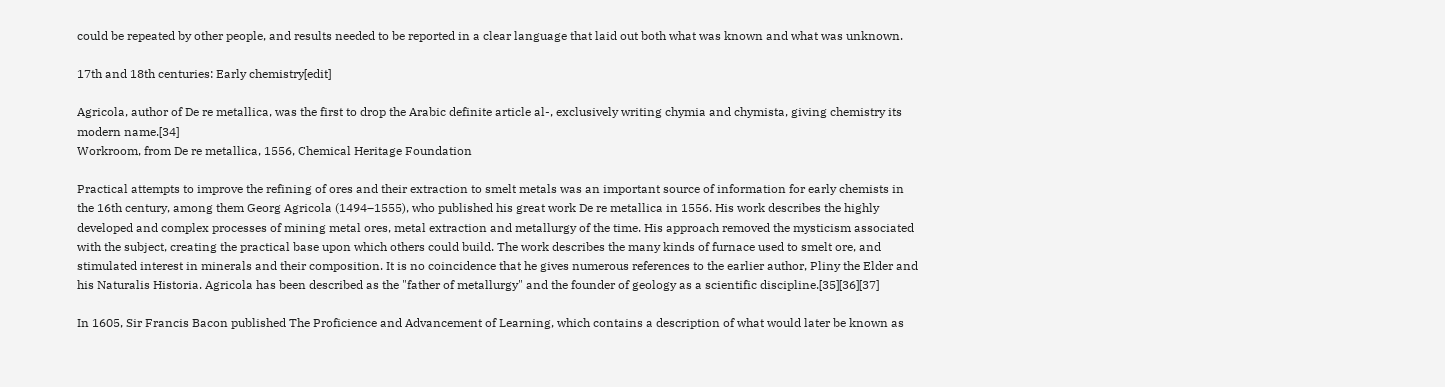could be repeated by other people, and results needed to be reported in a clear language that laid out both what was known and what was unknown.

17th and 18th centuries: Early chemistry[edit]

Agricola, author of De re metallica, was the first to drop the Arabic definite article al-, exclusively writing chymia and chymista, giving chemistry its modern name.[34]
Workroom, from De re metallica, 1556, Chemical Heritage Foundation

Practical attempts to improve the refining of ores and their extraction to smelt metals was an important source of information for early chemists in the 16th century, among them Georg Agricola (1494–1555), who published his great work De re metallica in 1556. His work describes the highly developed and complex processes of mining metal ores, metal extraction and metallurgy of the time. His approach removed the mysticism associated with the subject, creating the practical base upon which others could build. The work describes the many kinds of furnace used to smelt ore, and stimulated interest in minerals and their composition. It is no coincidence that he gives numerous references to the earlier author, Pliny the Elder and his Naturalis Historia. Agricola has been described as the "father of metallurgy" and the founder of geology as a scientific discipline.[35][36][37]

In 1605, Sir Francis Bacon published The Proficience and Advancement of Learning, which contains a description of what would later be known as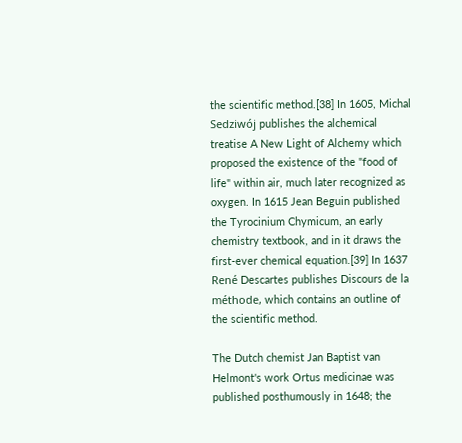the scientific method.[38] In 1605, Michal Sedziwój publishes the alchemical treatise A New Light of Alchemy which proposed the existence of the "food of life" within air, much later recognized as oxygen. In 1615 Jean Beguin published the Tyrocinium Chymicum, an early chemistry textbook, and in it draws the first-ever chemical equation.[39] In 1637 René Descartes publishes Discours de la méthode, which contains an outline of the scientific method.

The Dutch chemist Jan Baptist van Helmont's work Ortus medicinae was published posthumously in 1648; the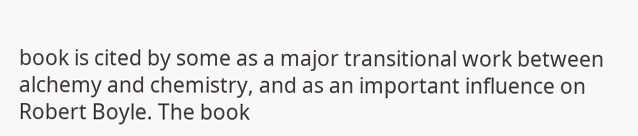book is cited by some as a major transitional work between alchemy and chemistry, and as an important influence on Robert Boyle. The book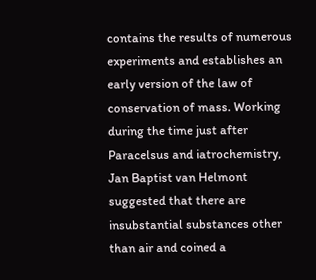contains the results of numerous experiments and establishes an early version of the law of conservation of mass. Working during the time just after Paracelsus and iatrochemistry, Jan Baptist van Helmont suggested that there are insubstantial substances other than air and coined a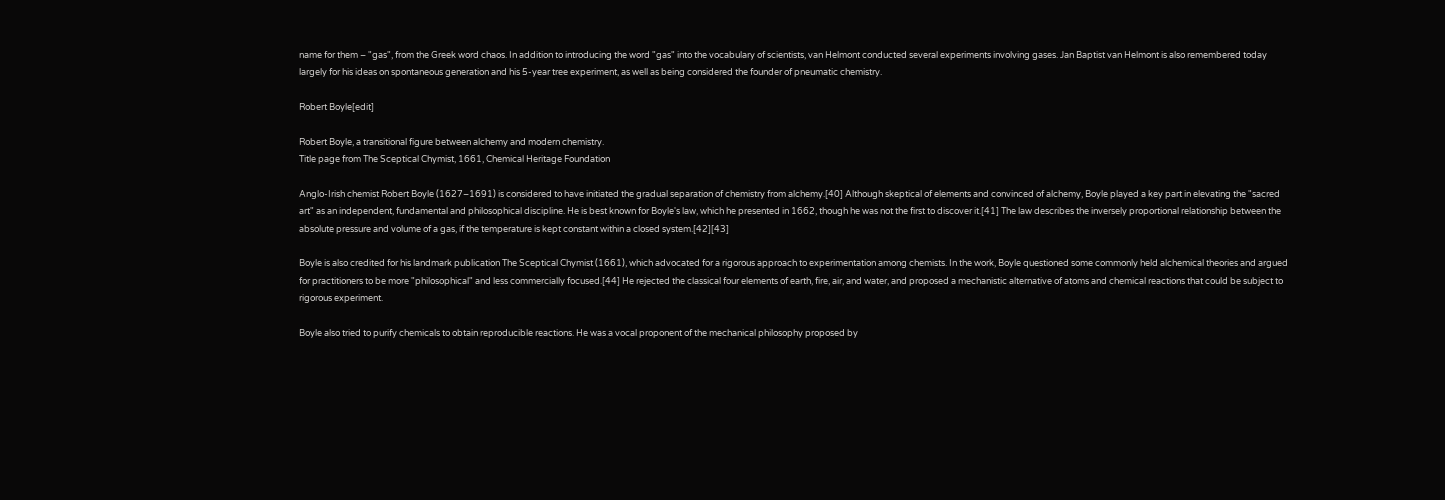name for them – "gas", from the Greek word chaos. In addition to introducing the word "gas" into the vocabulary of scientists, van Helmont conducted several experiments involving gases. Jan Baptist van Helmont is also remembered today largely for his ideas on spontaneous generation and his 5-year tree experiment, as well as being considered the founder of pneumatic chemistry.

Robert Boyle[edit]

Robert Boyle, a transitional figure between alchemy and modern chemistry.
Title page from The Sceptical Chymist, 1661, Chemical Heritage Foundation

Anglo-Irish chemist Robert Boyle (1627–1691) is considered to have initiated the gradual separation of chemistry from alchemy.[40] Although skeptical of elements and convinced of alchemy, Boyle played a key part in elevating the "sacred art" as an independent, fundamental and philosophical discipline. He is best known for Boyle's law, which he presented in 1662, though he was not the first to discover it.[41] The law describes the inversely proportional relationship between the absolute pressure and volume of a gas, if the temperature is kept constant within a closed system.[42][43]

Boyle is also credited for his landmark publication The Sceptical Chymist (1661), which advocated for a rigorous approach to experimentation among chemists. In the work, Boyle questioned some commonly held alchemical theories and argued for practitioners to be more "philosophical" and less commercially focused.[44] He rejected the classical four elements of earth, fire, air, and water, and proposed a mechanistic alternative of atoms and chemical reactions that could be subject to rigorous experiment.

Boyle also tried to purify chemicals to obtain reproducible reactions. He was a vocal proponent of the mechanical philosophy proposed by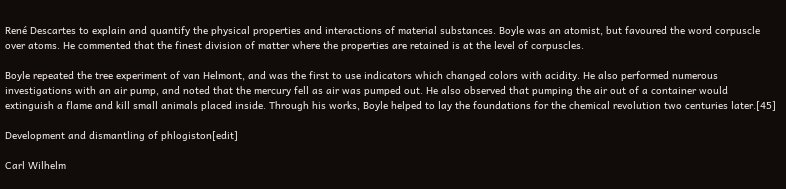René Descartes to explain and quantify the physical properties and interactions of material substances. Boyle was an atomist, but favoured the word corpuscle over atoms. He commented that the finest division of matter where the properties are retained is at the level of corpuscles.

Boyle repeated the tree experiment of van Helmont, and was the first to use indicators which changed colors with acidity. He also performed numerous investigations with an air pump, and noted that the mercury fell as air was pumped out. He also observed that pumping the air out of a container would extinguish a flame and kill small animals placed inside. Through his works, Boyle helped to lay the foundations for the chemical revolution two centuries later.[45]

Development and dismantling of phlogiston[edit]

Carl Wilhelm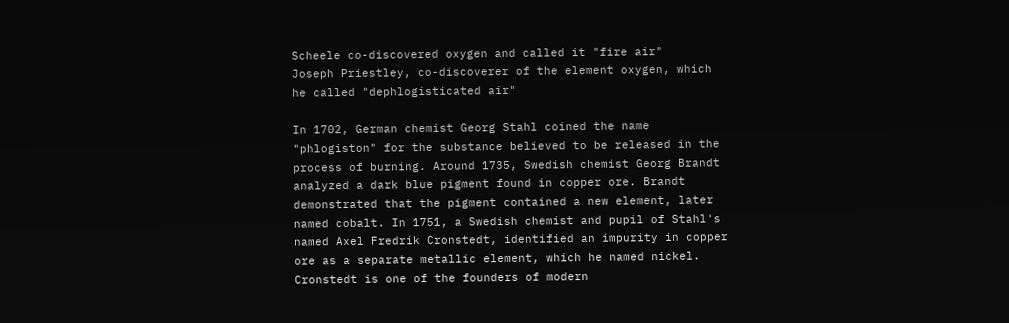Scheele co-discovered oxygen and called it "fire air"
Joseph Priestley, co-discoverer of the element oxygen, which he called "dephlogisticated air"

In 1702, German chemist Georg Stahl coined the name "phlogiston" for the substance believed to be released in the process of burning. Around 1735, Swedish chemist Georg Brandt analyzed a dark blue pigment found in copper ore. Brandt demonstrated that the pigment contained a new element, later named cobalt. In 1751, a Swedish chemist and pupil of Stahl's named Axel Fredrik Cronstedt, identified an impurity in copper ore as a separate metallic element, which he named nickel. Cronstedt is one of the founders of modern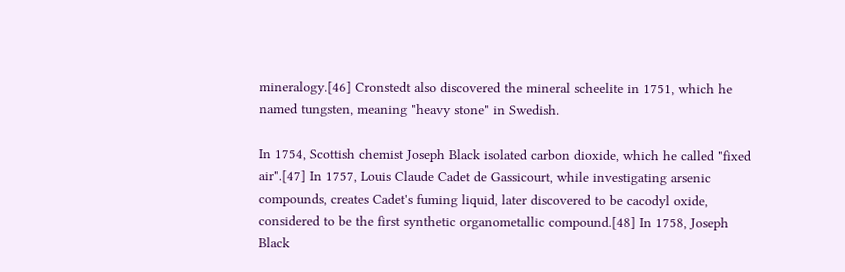mineralogy.[46] Cronstedt also discovered the mineral scheelite in 1751, which he named tungsten, meaning "heavy stone" in Swedish.

In 1754, Scottish chemist Joseph Black isolated carbon dioxide, which he called "fixed air".[47] In 1757, Louis Claude Cadet de Gassicourt, while investigating arsenic compounds, creates Cadet's fuming liquid, later discovered to be cacodyl oxide, considered to be the first synthetic organometallic compound.[48] In 1758, Joseph Black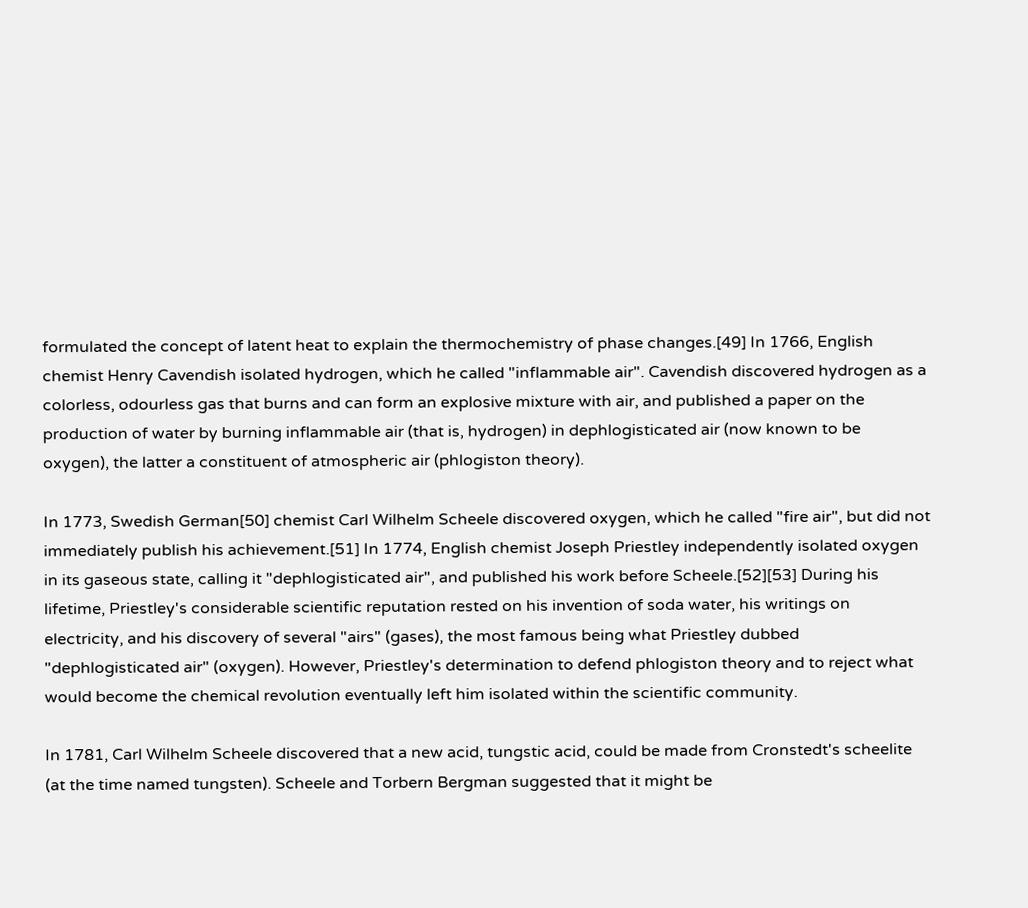formulated the concept of latent heat to explain the thermochemistry of phase changes.[49] In 1766, English chemist Henry Cavendish isolated hydrogen, which he called "inflammable air". Cavendish discovered hydrogen as a colorless, odourless gas that burns and can form an explosive mixture with air, and published a paper on the production of water by burning inflammable air (that is, hydrogen) in dephlogisticated air (now known to be oxygen), the latter a constituent of atmospheric air (phlogiston theory).

In 1773, Swedish German[50] chemist Carl Wilhelm Scheele discovered oxygen, which he called "fire air", but did not immediately publish his achievement.[51] In 1774, English chemist Joseph Priestley independently isolated oxygen in its gaseous state, calling it "dephlogisticated air", and published his work before Scheele.[52][53] During his lifetime, Priestley's considerable scientific reputation rested on his invention of soda water, his writings on electricity, and his discovery of several "airs" (gases), the most famous being what Priestley dubbed "dephlogisticated air" (oxygen). However, Priestley's determination to defend phlogiston theory and to reject what would become the chemical revolution eventually left him isolated within the scientific community.

In 1781, Carl Wilhelm Scheele discovered that a new acid, tungstic acid, could be made from Cronstedt's scheelite (at the time named tungsten). Scheele and Torbern Bergman suggested that it might be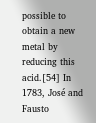possible to obtain a new metal by reducing this acid.[54] In 1783, José and Fausto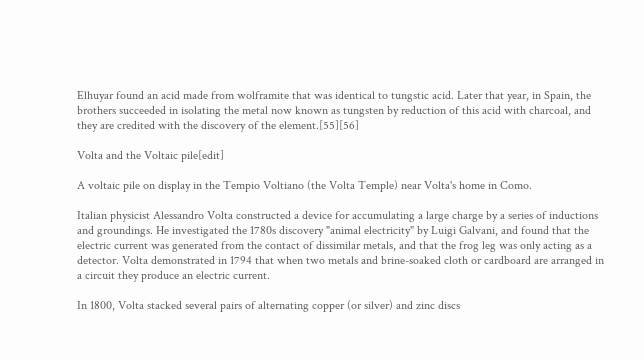Elhuyar found an acid made from wolframite that was identical to tungstic acid. Later that year, in Spain, the brothers succeeded in isolating the metal now known as tungsten by reduction of this acid with charcoal, and they are credited with the discovery of the element.[55][56]

Volta and the Voltaic pile[edit]

A voltaic pile on display in the Tempio Voltiano (the Volta Temple) near Volta's home in Como.

Italian physicist Alessandro Volta constructed a device for accumulating a large charge by a series of inductions and groundings. He investigated the 1780s discovery "animal electricity" by Luigi Galvani, and found that the electric current was generated from the contact of dissimilar metals, and that the frog leg was only acting as a detector. Volta demonstrated in 1794 that when two metals and brine-soaked cloth or cardboard are arranged in a circuit they produce an electric current.

In 1800, Volta stacked several pairs of alternating copper (or silver) and zinc discs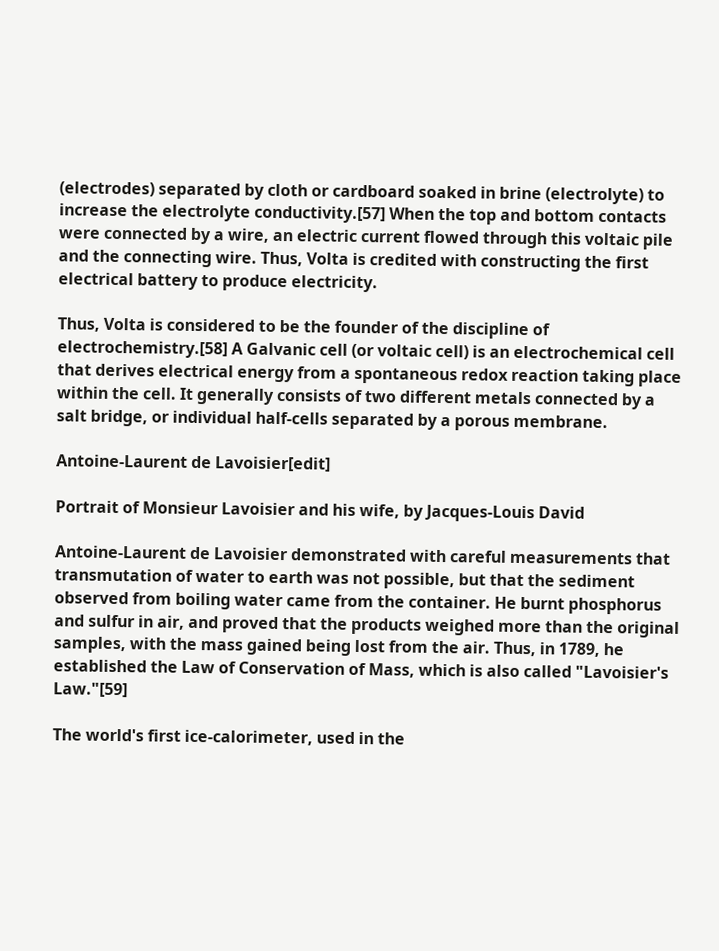(electrodes) separated by cloth or cardboard soaked in brine (electrolyte) to increase the electrolyte conductivity.[57] When the top and bottom contacts were connected by a wire, an electric current flowed through this voltaic pile and the connecting wire. Thus, Volta is credited with constructing the first electrical battery to produce electricity.

Thus, Volta is considered to be the founder of the discipline of electrochemistry.[58] A Galvanic cell (or voltaic cell) is an electrochemical cell that derives electrical energy from a spontaneous redox reaction taking place within the cell. It generally consists of two different metals connected by a salt bridge, or individual half-cells separated by a porous membrane.

Antoine-Laurent de Lavoisier[edit]

Portrait of Monsieur Lavoisier and his wife, by Jacques-Louis David

Antoine-Laurent de Lavoisier demonstrated with careful measurements that transmutation of water to earth was not possible, but that the sediment observed from boiling water came from the container. He burnt phosphorus and sulfur in air, and proved that the products weighed more than the original samples, with the mass gained being lost from the air. Thus, in 1789, he established the Law of Conservation of Mass, which is also called "Lavoisier's Law."[59]

The world's first ice-calorimeter, used in the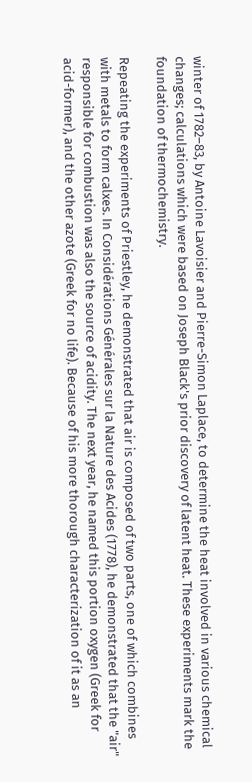winter of 1782–83, by Antoine Lavoisier and Pierre-Simon Laplace, to determine the heat involved in various chemical changes; calculations which were based on Joseph Black's prior discovery of latent heat. These experiments mark the foundation of thermochemistry.

Repeating the experiments of Priestley, he demonstrated that air is composed of two parts, one of which combines with metals to form calxes. In Considérations Générales sur la Nature des Acides (1778), he demonstrated that the "air" responsible for combustion was also the source of acidity. The next year, he named this portion oxygen (Greek for acid-former), and the other azote (Greek for no life). Because of his more thorough characterization of it as an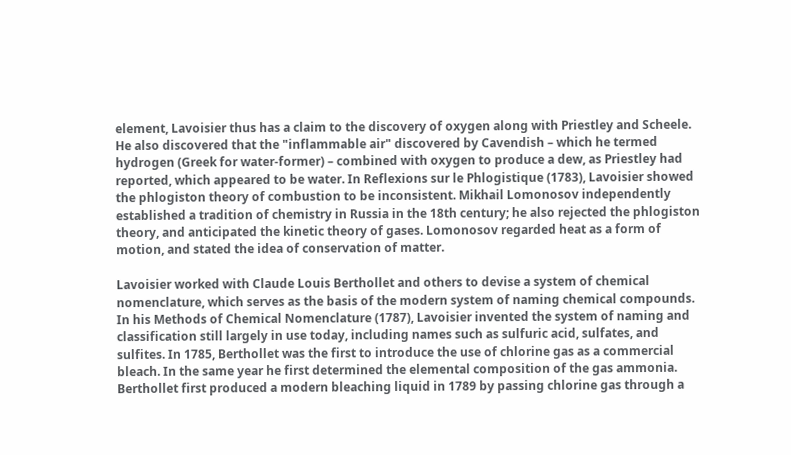element, Lavoisier thus has a claim to the discovery of oxygen along with Priestley and Scheele. He also discovered that the "inflammable air" discovered by Cavendish – which he termed hydrogen (Greek for water-former) – combined with oxygen to produce a dew, as Priestley had reported, which appeared to be water. In Reflexions sur le Phlogistique (1783), Lavoisier showed the phlogiston theory of combustion to be inconsistent. Mikhail Lomonosov independently established a tradition of chemistry in Russia in the 18th century; he also rejected the phlogiston theory, and anticipated the kinetic theory of gases. Lomonosov regarded heat as a form of motion, and stated the idea of conservation of matter.

Lavoisier worked with Claude Louis Berthollet and others to devise a system of chemical nomenclature, which serves as the basis of the modern system of naming chemical compounds. In his Methods of Chemical Nomenclature (1787), Lavoisier invented the system of naming and classification still largely in use today, including names such as sulfuric acid, sulfates, and sulfites. In 1785, Berthollet was the first to introduce the use of chlorine gas as a commercial bleach. In the same year he first determined the elemental composition of the gas ammonia. Berthollet first produced a modern bleaching liquid in 1789 by passing chlorine gas through a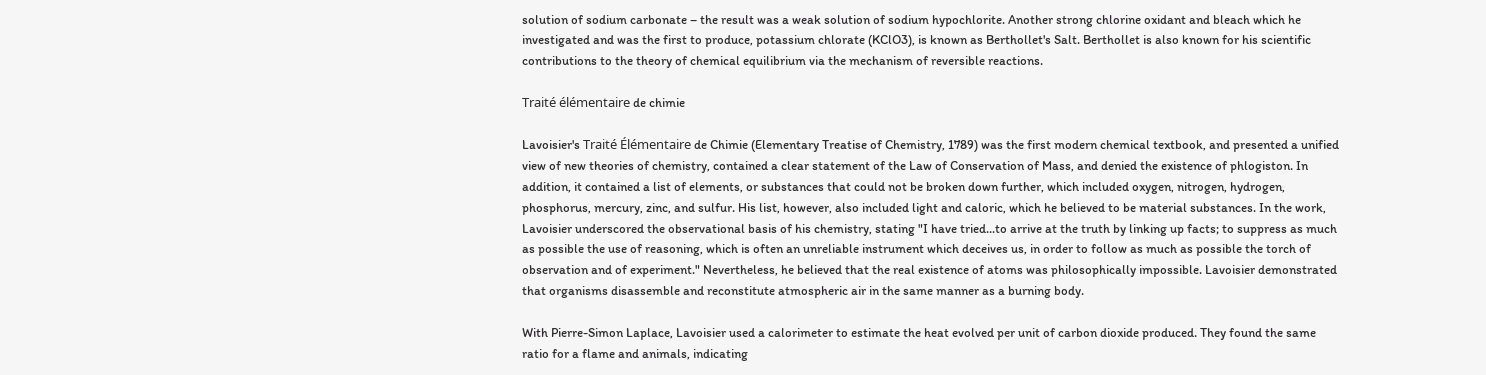solution of sodium carbonate – the result was a weak solution of sodium hypochlorite. Another strong chlorine oxidant and bleach which he investigated and was the first to produce, potassium chlorate (KClO3), is known as Berthollet's Salt. Berthollet is also known for his scientific contributions to the theory of chemical equilibrium via the mechanism of reversible reactions.

Traité élémentaire de chimie

Lavoisier's Traité Élémentaire de Chimie (Elementary Treatise of Chemistry, 1789) was the first modern chemical textbook, and presented a unified view of new theories of chemistry, contained a clear statement of the Law of Conservation of Mass, and denied the existence of phlogiston. In addition, it contained a list of elements, or substances that could not be broken down further, which included oxygen, nitrogen, hydrogen, phosphorus, mercury, zinc, and sulfur. His list, however, also included light and caloric, which he believed to be material substances. In the work, Lavoisier underscored the observational basis of his chemistry, stating "I have tried...to arrive at the truth by linking up facts; to suppress as much as possible the use of reasoning, which is often an unreliable instrument which deceives us, in order to follow as much as possible the torch of observation and of experiment." Nevertheless, he believed that the real existence of atoms was philosophically impossible. Lavoisier demonstrated that organisms disassemble and reconstitute atmospheric air in the same manner as a burning body.

With Pierre-Simon Laplace, Lavoisier used a calorimeter to estimate the heat evolved per unit of carbon dioxide produced. They found the same ratio for a flame and animals, indicating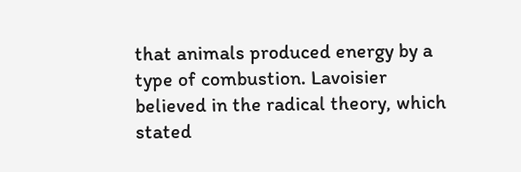that animals produced energy by a type of combustion. Lavoisier believed in the radical theory, which stated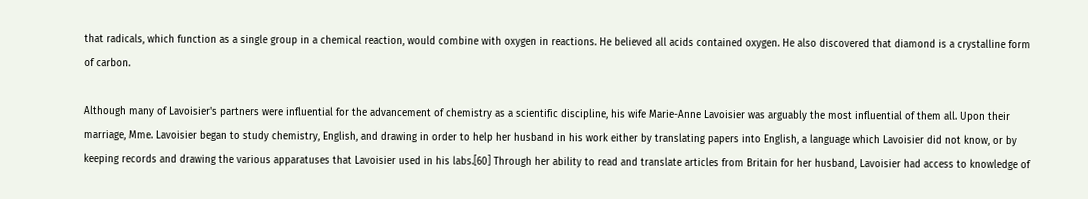that radicals, which function as a single group in a chemical reaction, would combine with oxygen in reactions. He believed all acids contained oxygen. He also discovered that diamond is a crystalline form of carbon.

Although many of Lavoisier's partners were influential for the advancement of chemistry as a scientific discipline, his wife Marie-Anne Lavoisier was arguably the most influential of them all. Upon their marriage, Mme. Lavoisier began to study chemistry, English, and drawing in order to help her husband in his work either by translating papers into English, a language which Lavoisier did not know, or by keeping records and drawing the various apparatuses that Lavoisier used in his labs.[60] Through her ability to read and translate articles from Britain for her husband, Lavoisier had access to knowledge of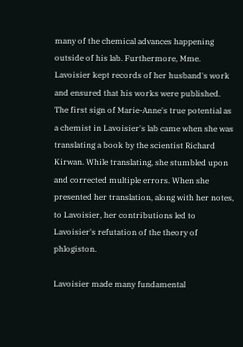many of the chemical advances happening outside of his lab. Furthermore, Mme. Lavoisier kept records of her husband's work and ensured that his works were published. The first sign of Marie-Anne's true potential as a chemist in Lavoisier's lab came when she was translating a book by the scientist Richard Kirwan. While translating, she stumbled upon and corrected multiple errors. When she presented her translation, along with her notes, to Lavoisier, her contributions led to Lavoisier's refutation of the theory of phlogiston.

Lavoisier made many fundamental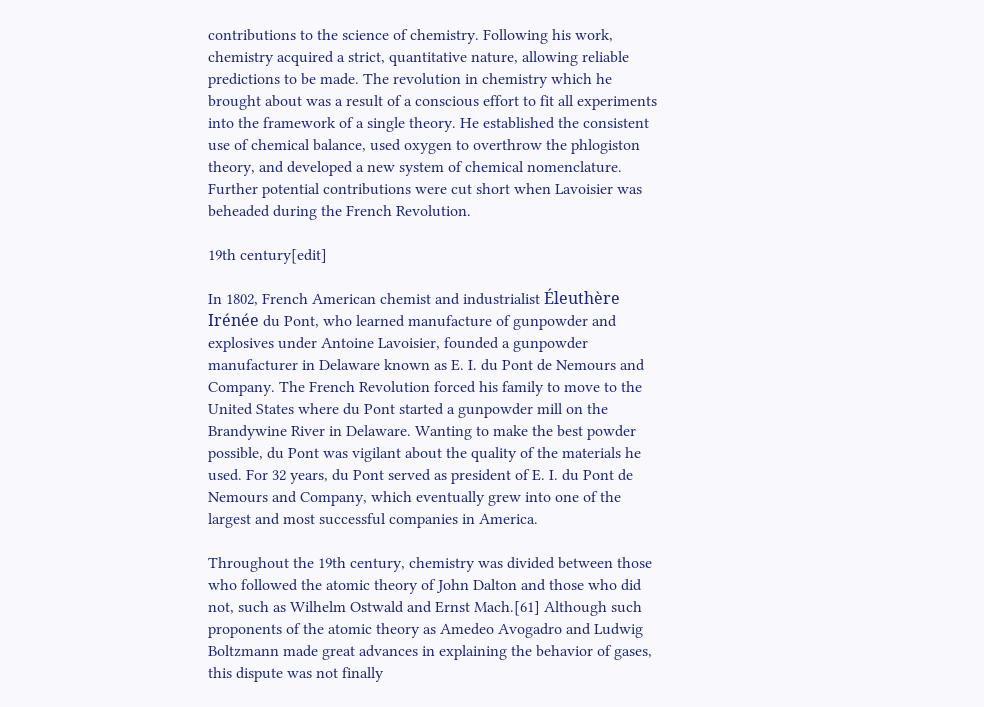contributions to the science of chemistry. Following his work, chemistry acquired a strict, quantitative nature, allowing reliable predictions to be made. The revolution in chemistry which he brought about was a result of a conscious effort to fit all experiments into the framework of a single theory. He established the consistent use of chemical balance, used oxygen to overthrow the phlogiston theory, and developed a new system of chemical nomenclature. Further potential contributions were cut short when Lavoisier was beheaded during the French Revolution.

19th century[edit]

In 1802, French American chemist and industrialist Éleuthère Irénée du Pont, who learned manufacture of gunpowder and explosives under Antoine Lavoisier, founded a gunpowder manufacturer in Delaware known as E. I. du Pont de Nemours and Company. The French Revolution forced his family to move to the United States where du Pont started a gunpowder mill on the Brandywine River in Delaware. Wanting to make the best powder possible, du Pont was vigilant about the quality of the materials he used. For 32 years, du Pont served as president of E. I. du Pont de Nemours and Company, which eventually grew into one of the largest and most successful companies in America.

Throughout the 19th century, chemistry was divided between those who followed the atomic theory of John Dalton and those who did not, such as Wilhelm Ostwald and Ernst Mach.[61] Although such proponents of the atomic theory as Amedeo Avogadro and Ludwig Boltzmann made great advances in explaining the behavior of gases, this dispute was not finally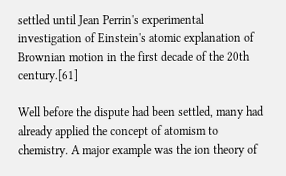settled until Jean Perrin's experimental investigation of Einstein's atomic explanation of Brownian motion in the first decade of the 20th century.[61]

Well before the dispute had been settled, many had already applied the concept of atomism to chemistry. A major example was the ion theory of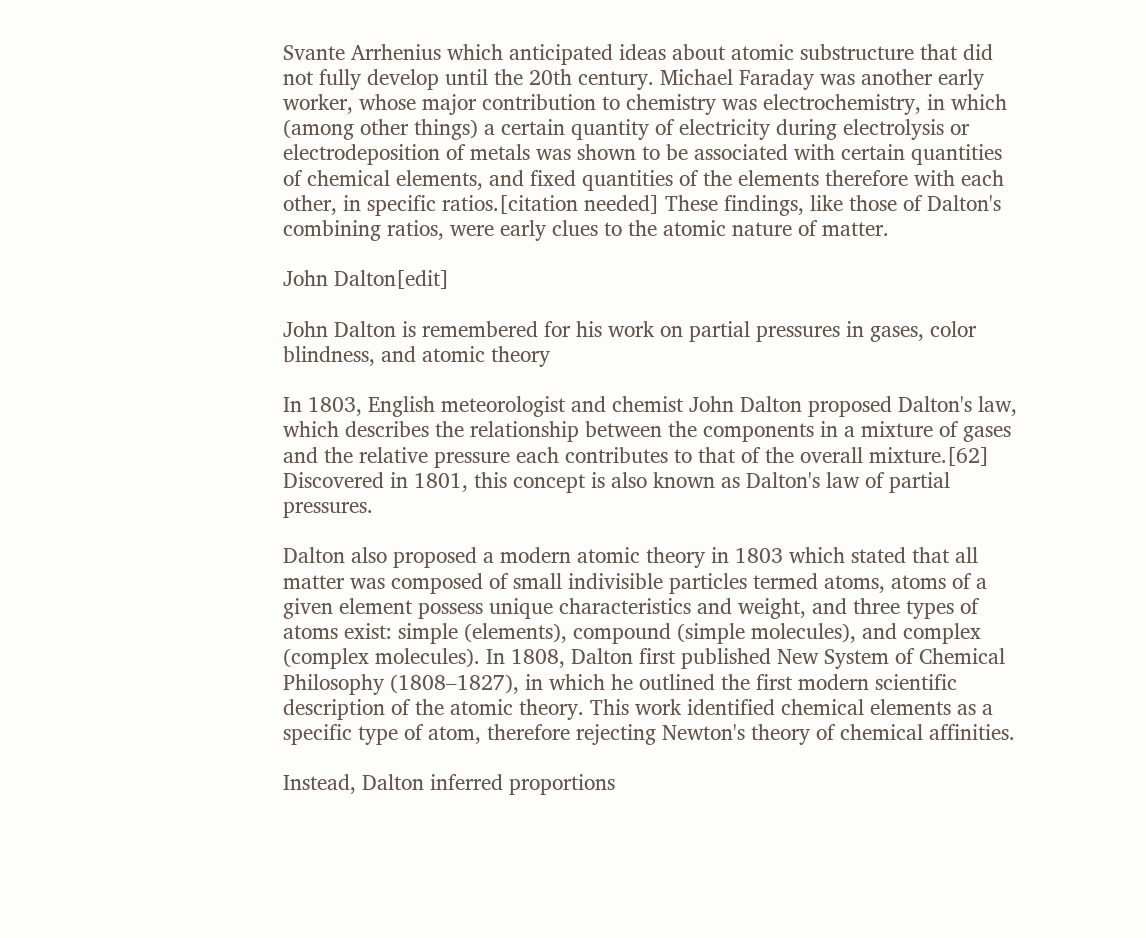Svante Arrhenius which anticipated ideas about atomic substructure that did not fully develop until the 20th century. Michael Faraday was another early worker, whose major contribution to chemistry was electrochemistry, in which (among other things) a certain quantity of electricity during electrolysis or electrodeposition of metals was shown to be associated with certain quantities of chemical elements, and fixed quantities of the elements therefore with each other, in specific ratios.[citation needed] These findings, like those of Dalton's combining ratios, were early clues to the atomic nature of matter.

John Dalton[edit]

John Dalton is remembered for his work on partial pressures in gases, color blindness, and atomic theory

In 1803, English meteorologist and chemist John Dalton proposed Dalton's law, which describes the relationship between the components in a mixture of gases and the relative pressure each contributes to that of the overall mixture.[62] Discovered in 1801, this concept is also known as Dalton's law of partial pressures.

Dalton also proposed a modern atomic theory in 1803 which stated that all matter was composed of small indivisible particles termed atoms, atoms of a given element possess unique characteristics and weight, and three types of atoms exist: simple (elements), compound (simple molecules), and complex (complex molecules). In 1808, Dalton first published New System of Chemical Philosophy (1808–1827), in which he outlined the first modern scientific description of the atomic theory. This work identified chemical elements as a specific type of atom, therefore rejecting Newton's theory of chemical affinities.

Instead, Dalton inferred proportions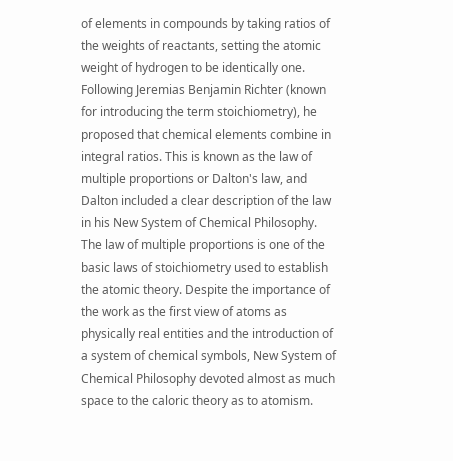of elements in compounds by taking ratios of the weights of reactants, setting the atomic weight of hydrogen to be identically one. Following Jeremias Benjamin Richter (known for introducing the term stoichiometry), he proposed that chemical elements combine in integral ratios. This is known as the law of multiple proportions or Dalton's law, and Dalton included a clear description of the law in his New System of Chemical Philosophy. The law of multiple proportions is one of the basic laws of stoichiometry used to establish the atomic theory. Despite the importance of the work as the first view of atoms as physically real entities and the introduction of a system of chemical symbols, New System of Chemical Philosophy devoted almost as much space to the caloric theory as to atomism.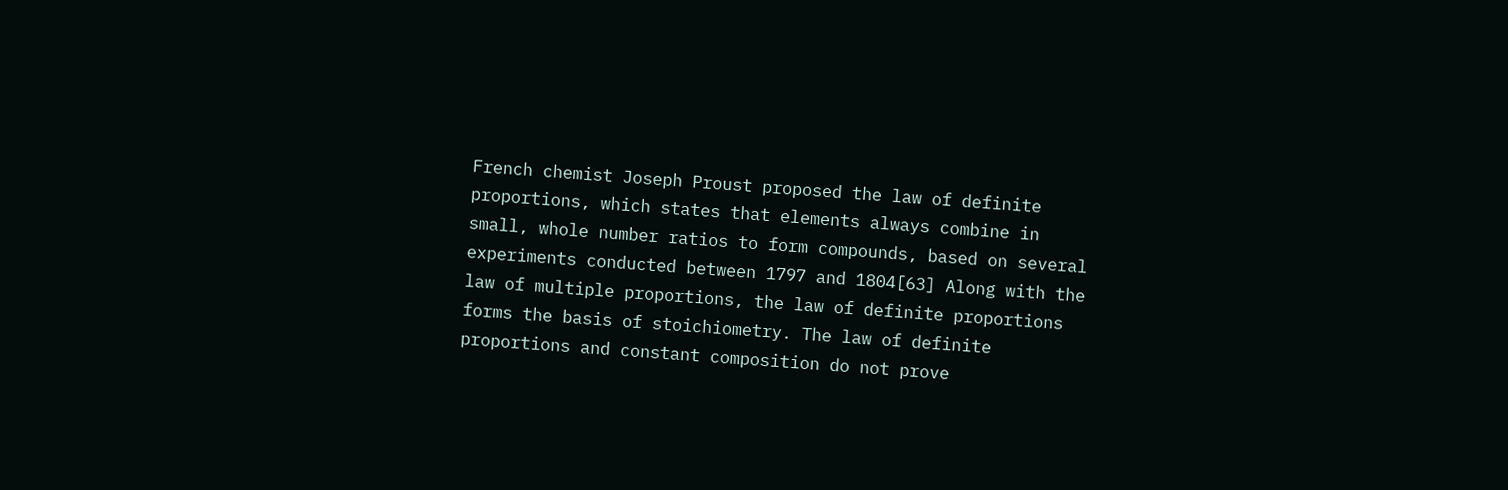French chemist Joseph Proust proposed the law of definite proportions, which states that elements always combine in small, whole number ratios to form compounds, based on several experiments conducted between 1797 and 1804[63] Along with the law of multiple proportions, the law of definite proportions forms the basis of stoichiometry. The law of definite proportions and constant composition do not prove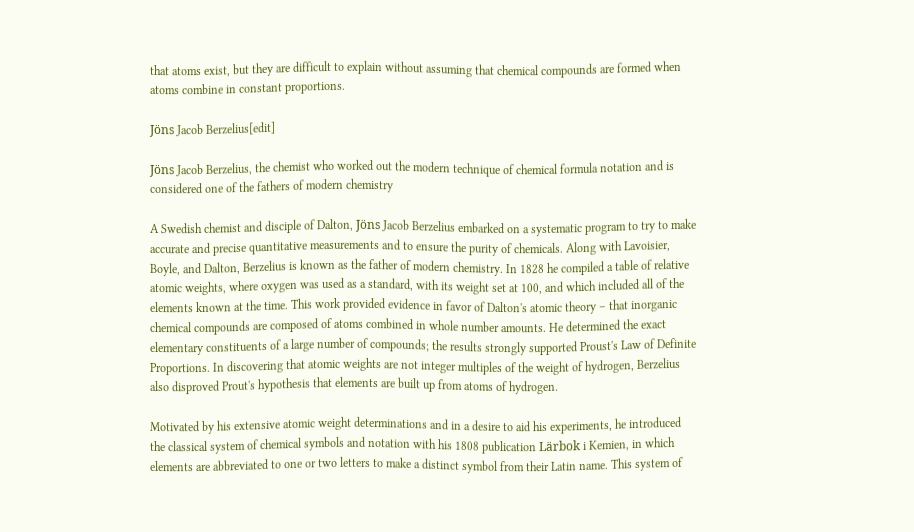that atoms exist, but they are difficult to explain without assuming that chemical compounds are formed when atoms combine in constant proportions.

Jöns Jacob Berzelius[edit]

Jöns Jacob Berzelius, the chemist who worked out the modern technique of chemical formula notation and is considered one of the fathers of modern chemistry

A Swedish chemist and disciple of Dalton, Jöns Jacob Berzelius embarked on a systematic program to try to make accurate and precise quantitative measurements and to ensure the purity of chemicals. Along with Lavoisier, Boyle, and Dalton, Berzelius is known as the father of modern chemistry. In 1828 he compiled a table of relative atomic weights, where oxygen was used as a standard, with its weight set at 100, and which included all of the elements known at the time. This work provided evidence in favor of Dalton's atomic theory – that inorganic chemical compounds are composed of atoms combined in whole number amounts. He determined the exact elementary constituents of a large number of compounds; the results strongly supported Proust's Law of Definite Proportions. In discovering that atomic weights are not integer multiples of the weight of hydrogen, Berzelius also disproved Prout's hypothesis that elements are built up from atoms of hydrogen.

Motivated by his extensive atomic weight determinations and in a desire to aid his experiments, he introduced the classical system of chemical symbols and notation with his 1808 publication Lärbok i Kemien, in which elements are abbreviated to one or two letters to make a distinct symbol from their Latin name. This system of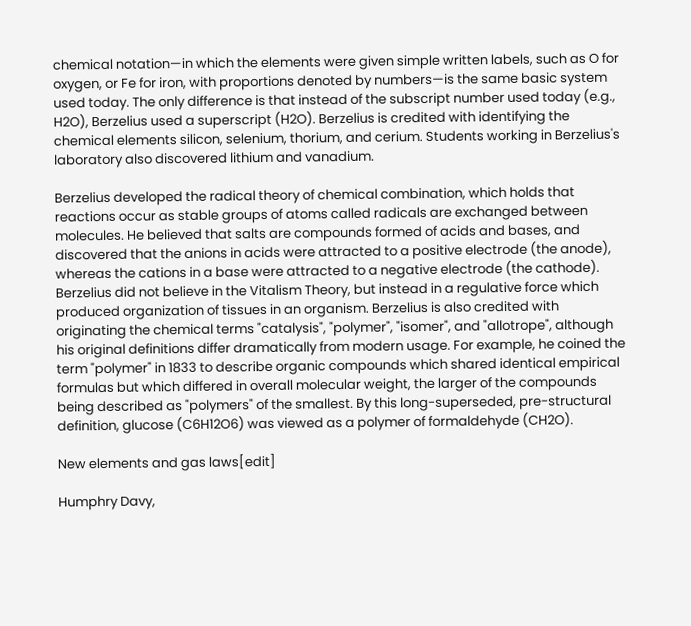chemical notation—in which the elements were given simple written labels, such as O for oxygen, or Fe for iron, with proportions denoted by numbers—is the same basic system used today. The only difference is that instead of the subscript number used today (e.g., H2O), Berzelius used a superscript (H2O). Berzelius is credited with identifying the chemical elements silicon, selenium, thorium, and cerium. Students working in Berzelius's laboratory also discovered lithium and vanadium.

Berzelius developed the radical theory of chemical combination, which holds that reactions occur as stable groups of atoms called radicals are exchanged between molecules. He believed that salts are compounds formed of acids and bases, and discovered that the anions in acids were attracted to a positive electrode (the anode), whereas the cations in a base were attracted to a negative electrode (the cathode). Berzelius did not believe in the Vitalism Theory, but instead in a regulative force which produced organization of tissues in an organism. Berzelius is also credited with originating the chemical terms "catalysis", "polymer", "isomer", and "allotrope", although his original definitions differ dramatically from modern usage. For example, he coined the term "polymer" in 1833 to describe organic compounds which shared identical empirical formulas but which differed in overall molecular weight, the larger of the compounds being described as "polymers" of the smallest. By this long-superseded, pre-structural definition, glucose (C6H12O6) was viewed as a polymer of formaldehyde (CH2O).

New elements and gas laws[edit]

Humphry Davy,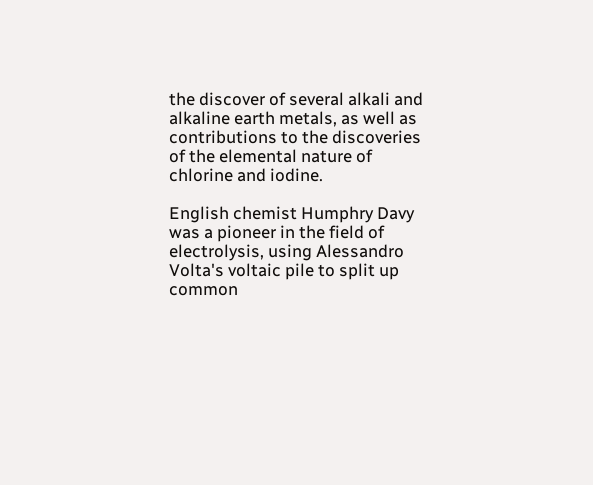the discover of several alkali and alkaline earth metals, as well as contributions to the discoveries of the elemental nature of chlorine and iodine.

English chemist Humphry Davy was a pioneer in the field of electrolysis, using Alessandro Volta's voltaic pile to split up common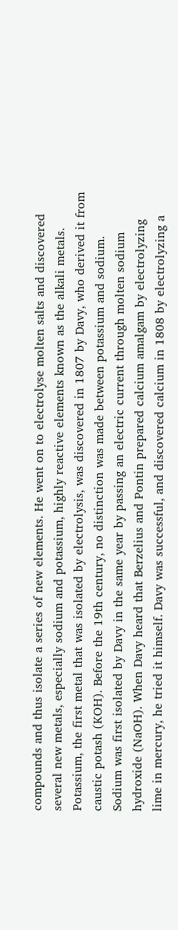compounds and thus isolate a series of new elements. He went on to electrolyse molten salts and discovered several new metals, especially sodium and potassium, highly reactive elements known as the alkali metals. Potassium, the first metal that was isolated by electrolysis, was discovered in 1807 by Davy, who derived it from caustic potash (KOH). Before the 19th century, no distinction was made between potassium and sodium. Sodium was first isolated by Davy in the same year by passing an electric current through molten sodium hydroxide (NaOH). When Davy heard that Berzelius and Pontin prepared calcium amalgam by electrolyzing lime in mercury, he tried it himself. Davy was successful, and discovered calcium in 1808 by electrolyzing a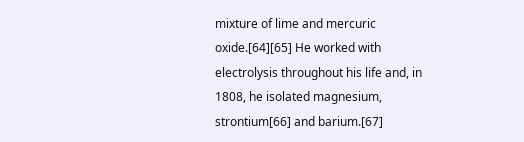mixture of lime and mercuric oxide.[64][65] He worked with electrolysis throughout his life and, in 1808, he isolated magnesium, strontium[66] and barium.[67]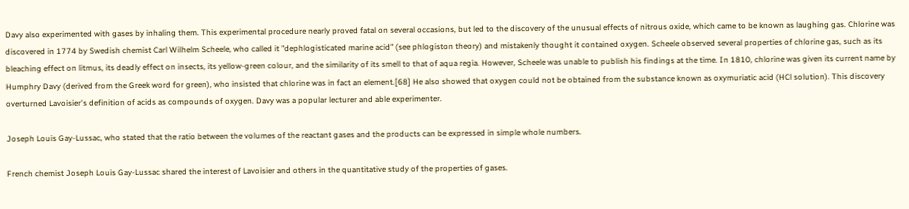Davy also experimented with gases by inhaling them. This experimental procedure nearly proved fatal on several occasions, but led to the discovery of the unusual effects of nitrous oxide, which came to be known as laughing gas. Chlorine was discovered in 1774 by Swedish chemist Carl Wilhelm Scheele, who called it "dephlogisticated marine acid" (see phlogiston theory) and mistakenly thought it contained oxygen. Scheele observed several properties of chlorine gas, such as its bleaching effect on litmus, its deadly effect on insects, its yellow-green colour, and the similarity of its smell to that of aqua regia. However, Scheele was unable to publish his findings at the time. In 1810, chlorine was given its current name by Humphry Davy (derived from the Greek word for green), who insisted that chlorine was in fact an element.[68] He also showed that oxygen could not be obtained from the substance known as oxymuriatic acid (HCl solution). This discovery overturned Lavoisier's definition of acids as compounds of oxygen. Davy was a popular lecturer and able experimenter.

Joseph Louis Gay-Lussac, who stated that the ratio between the volumes of the reactant gases and the products can be expressed in simple whole numbers.

French chemist Joseph Louis Gay-Lussac shared the interest of Lavoisier and others in the quantitative study of the properties of gases.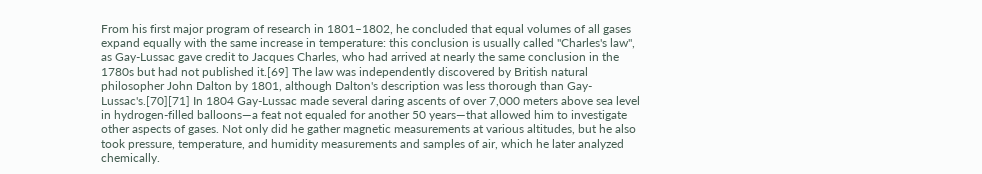From his first major program of research in 1801–1802, he concluded that equal volumes of all gases expand equally with the same increase in temperature: this conclusion is usually called "Charles's law", as Gay-Lussac gave credit to Jacques Charles, who had arrived at nearly the same conclusion in the 1780s but had not published it.[69] The law was independently discovered by British natural philosopher John Dalton by 1801, although Dalton's description was less thorough than Gay-Lussac's.[70][71] In 1804 Gay-Lussac made several daring ascents of over 7,000 meters above sea level in hydrogen-filled balloons—a feat not equaled for another 50 years—that allowed him to investigate other aspects of gases. Not only did he gather magnetic measurements at various altitudes, but he also took pressure, temperature, and humidity measurements and samples of air, which he later analyzed chemically.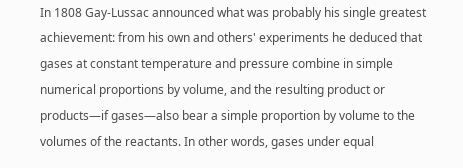In 1808 Gay-Lussac announced what was probably his single greatest achievement: from his own and others' experiments he deduced that gases at constant temperature and pressure combine in simple numerical proportions by volume, and the resulting product or products—if gases—also bear a simple proportion by volume to the volumes of the reactants. In other words, gases under equal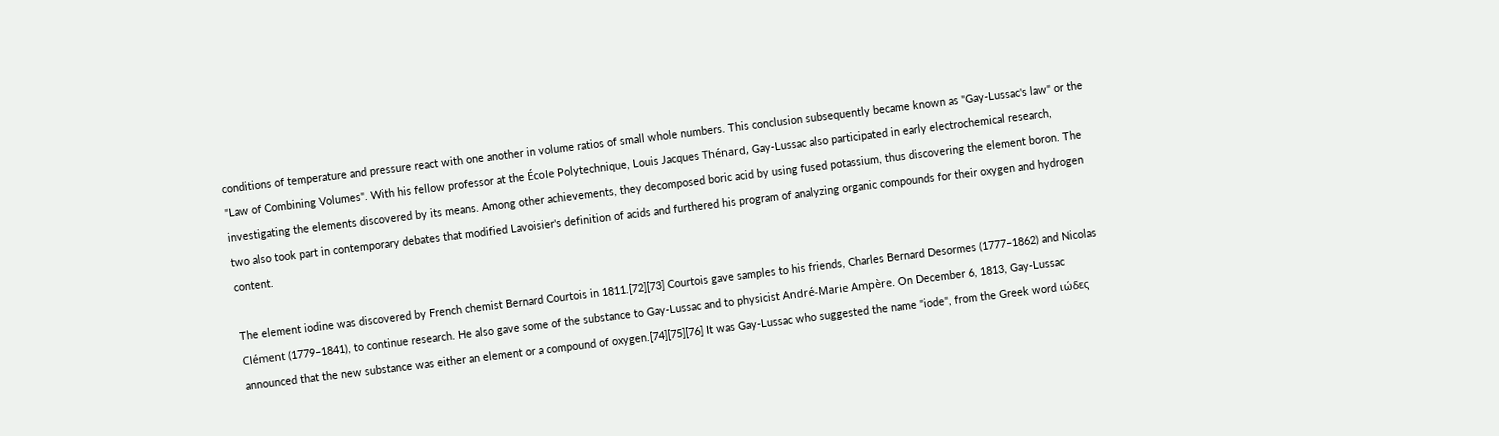conditions of temperature and pressure react with one another in volume ratios of small whole numbers. This conclusion subsequently became known as "Gay-Lussac's law" or the "Law of Combining Volumes". With his fellow professor at the École Polytechnique, Louis Jacques Thénard, Gay-Lussac also participated in early electrochemical research, investigating the elements discovered by its means. Among other achievements, they decomposed boric acid by using fused potassium, thus discovering the element boron. The two also took part in contemporary debates that modified Lavoisier's definition of acids and furthered his program of analyzing organic compounds for their oxygen and hydrogen content.

The element iodine was discovered by French chemist Bernard Courtois in 1811.[72][73] Courtois gave samples to his friends, Charles Bernard Desormes (1777–1862) and Nicolas Clément (1779–1841), to continue research. He also gave some of the substance to Gay-Lussac and to physicist André-Marie Ampère. On December 6, 1813, Gay-Lussac announced that the new substance was either an element or a compound of oxygen.[74][75][76] It was Gay-Lussac who suggested the name "iode", from the Greek word ιώδες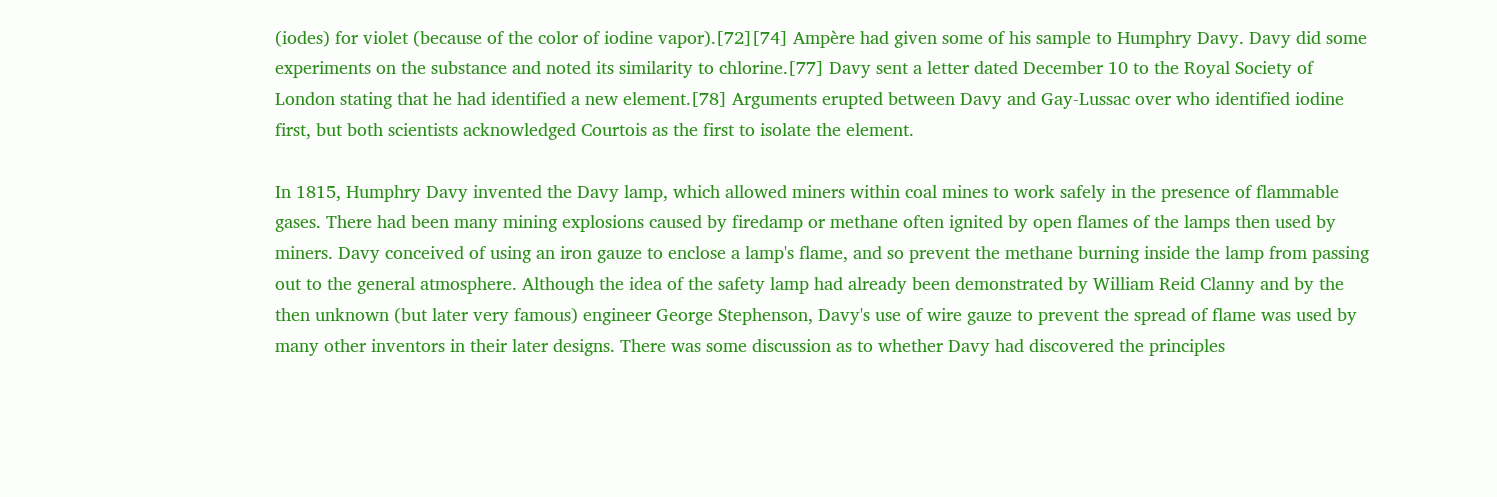(iodes) for violet (because of the color of iodine vapor).[72][74] Ampère had given some of his sample to Humphry Davy. Davy did some experiments on the substance and noted its similarity to chlorine.[77] Davy sent a letter dated December 10 to the Royal Society of London stating that he had identified a new element.[78] Arguments erupted between Davy and Gay-Lussac over who identified iodine first, but both scientists acknowledged Courtois as the first to isolate the element.

In 1815, Humphry Davy invented the Davy lamp, which allowed miners within coal mines to work safely in the presence of flammable gases. There had been many mining explosions caused by firedamp or methane often ignited by open flames of the lamps then used by miners. Davy conceived of using an iron gauze to enclose a lamp's flame, and so prevent the methane burning inside the lamp from passing out to the general atmosphere. Although the idea of the safety lamp had already been demonstrated by William Reid Clanny and by the then unknown (but later very famous) engineer George Stephenson, Davy's use of wire gauze to prevent the spread of flame was used by many other inventors in their later designs. There was some discussion as to whether Davy had discovered the principles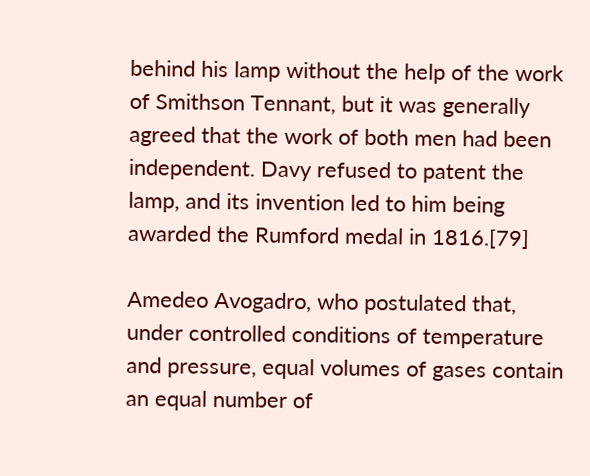behind his lamp without the help of the work of Smithson Tennant, but it was generally agreed that the work of both men had been independent. Davy refused to patent the lamp, and its invention led to him being awarded the Rumford medal in 1816.[79]

Amedeo Avogadro, who postulated that, under controlled conditions of temperature and pressure, equal volumes of gases contain an equal number of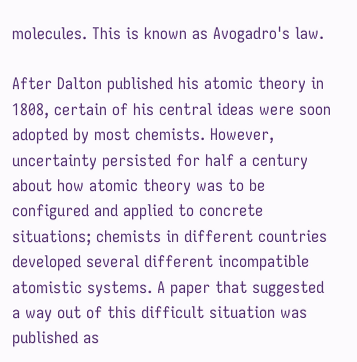molecules. This is known as Avogadro's law.

After Dalton published his atomic theory in 1808, certain of his central ideas were soon adopted by most chemists. However, uncertainty persisted for half a century about how atomic theory was to be configured and applied to concrete situations; chemists in different countries developed several different incompatible atomistic systems. A paper that suggested a way out of this difficult situation was published as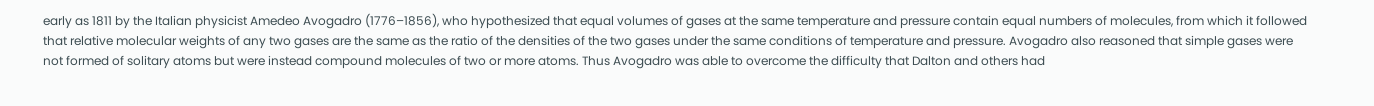early as 1811 by the Italian physicist Amedeo Avogadro (1776–1856), who hypothesized that equal volumes of gases at the same temperature and pressure contain equal numbers of molecules, from which it followed that relative molecular weights of any two gases are the same as the ratio of the densities of the two gases under the same conditions of temperature and pressure. Avogadro also reasoned that simple gases were not formed of solitary atoms but were instead compound molecules of two or more atoms. Thus Avogadro was able to overcome the difficulty that Dalton and others had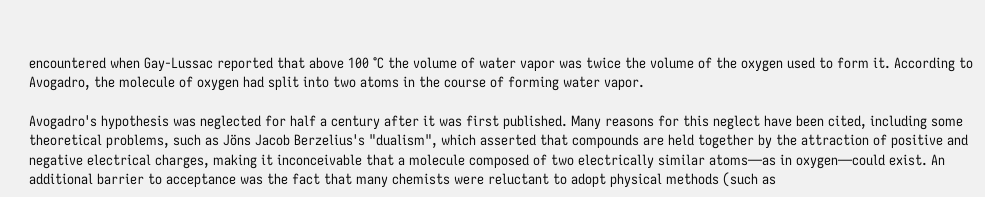encountered when Gay-Lussac reported that above 100 °C the volume of water vapor was twice the volume of the oxygen used to form it. According to Avogadro, the molecule of oxygen had split into two atoms in the course of forming water vapor.

Avogadro's hypothesis was neglected for half a century after it was first published. Many reasons for this neglect have been cited, including some theoretical problems, such as Jöns Jacob Berzelius's "dualism", which asserted that compounds are held together by the attraction of positive and negative electrical charges, making it inconceivable that a molecule composed of two electrically similar atoms—as in oxygen—could exist. An additional barrier to acceptance was the fact that many chemists were reluctant to adopt physical methods (such as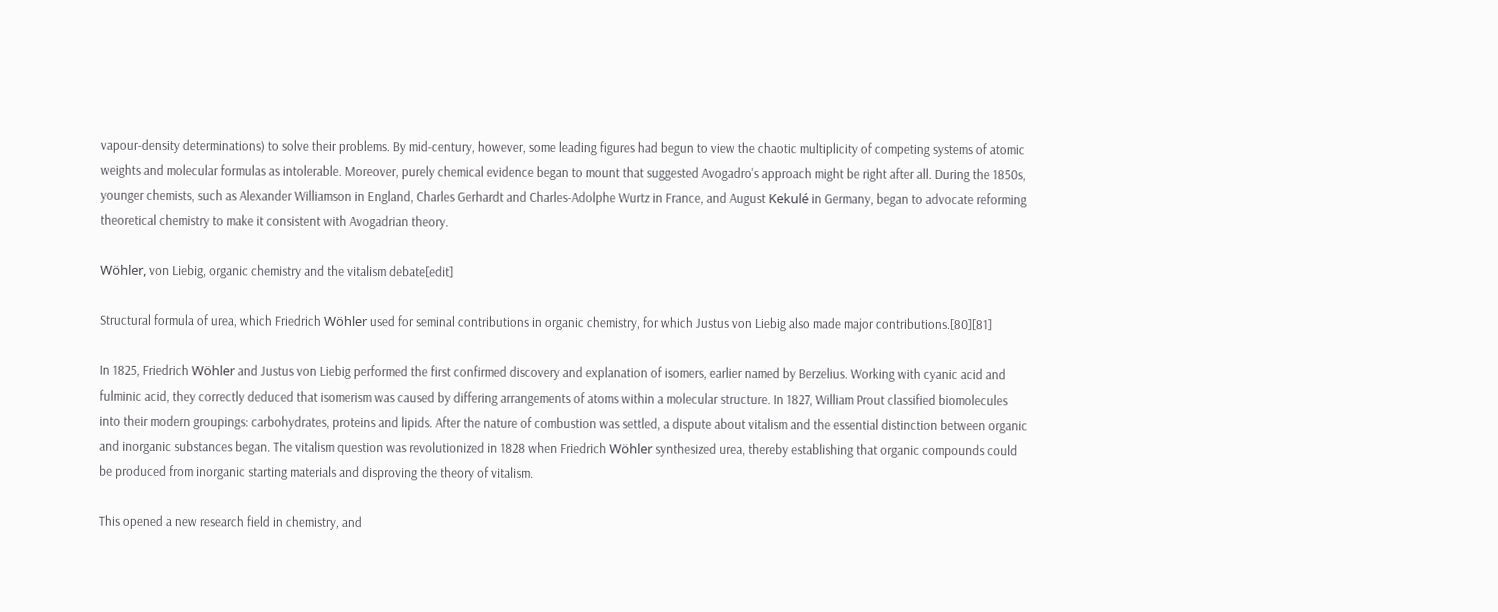vapour-density determinations) to solve their problems. By mid-century, however, some leading figures had begun to view the chaotic multiplicity of competing systems of atomic weights and molecular formulas as intolerable. Moreover, purely chemical evidence began to mount that suggested Avogadro's approach might be right after all. During the 1850s, younger chemists, such as Alexander Williamson in England, Charles Gerhardt and Charles-Adolphe Wurtz in France, and August Kekulé in Germany, began to advocate reforming theoretical chemistry to make it consistent with Avogadrian theory.

Wöhler, von Liebig, organic chemistry and the vitalism debate[edit]

Structural formula of urea, which Friedrich Wöhler used for seminal contributions in organic chemistry, for which Justus von Liebig also made major contributions.[80][81]

In 1825, Friedrich Wöhler and Justus von Liebig performed the first confirmed discovery and explanation of isomers, earlier named by Berzelius. Working with cyanic acid and fulminic acid, they correctly deduced that isomerism was caused by differing arrangements of atoms within a molecular structure. In 1827, William Prout classified biomolecules into their modern groupings: carbohydrates, proteins and lipids. After the nature of combustion was settled, a dispute about vitalism and the essential distinction between organic and inorganic substances began. The vitalism question was revolutionized in 1828 when Friedrich Wöhler synthesized urea, thereby establishing that organic compounds could be produced from inorganic starting materials and disproving the theory of vitalism.

This opened a new research field in chemistry, and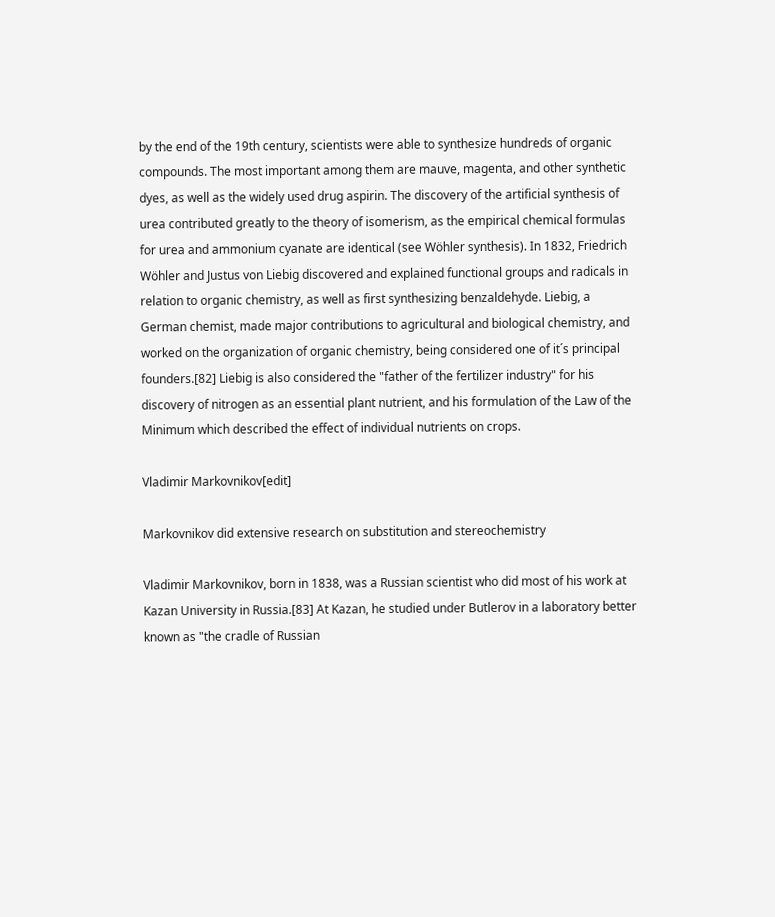by the end of the 19th century, scientists were able to synthesize hundreds of organic compounds. The most important among them are mauve, magenta, and other synthetic dyes, as well as the widely used drug aspirin. The discovery of the artificial synthesis of urea contributed greatly to the theory of isomerism, as the empirical chemical formulas for urea and ammonium cyanate are identical (see Wöhler synthesis). In 1832, Friedrich Wöhler and Justus von Liebig discovered and explained functional groups and radicals in relation to organic chemistry, as well as first synthesizing benzaldehyde. Liebig, a German chemist, made major contributions to agricultural and biological chemistry, and worked on the organization of organic chemistry, being considered one of it´s principal founders.[82] Liebig is also considered the "father of the fertilizer industry" for his discovery of nitrogen as an essential plant nutrient, and his formulation of the Law of the Minimum which described the effect of individual nutrients on crops.

Vladimir Markovnikov[edit]

Markovnikov did extensive research on substitution and stereochemistry

Vladimir Markovnikov, born in 1838, was a Russian scientist who did most of his work at Kazan University in Russia.[83] At Kazan, he studied under Butlerov in a laboratory better known as "the cradle of Russian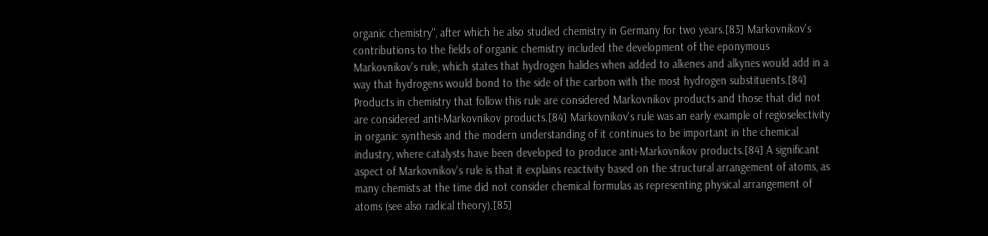organic chemistry", after which he also studied chemistry in Germany for two years.[83] Markovnikov's contributions to the fields of organic chemistry included the development of the eponymous Markovnikov's rule, which states that hydrogen halides when added to alkenes and alkynes would add in a way that hydrogens would bond to the side of the carbon with the most hydrogen substituents.[84] Products in chemistry that follow this rule are considered Markovnikov products and those that did not are considered anti-Markovnikov products.[84] Markovnikov's rule was an early example of regioselectivity in organic synthesis and the modern understanding of it continues to be important in the chemical industry, where catalysts have been developed to produce anti-Markovnikov products.[84] A significant aspect of Markovnikov's rule is that it explains reactivity based on the structural arrangement of atoms, as many chemists at the time did not consider chemical formulas as representing physical arrangement of atoms (see also radical theory).[85]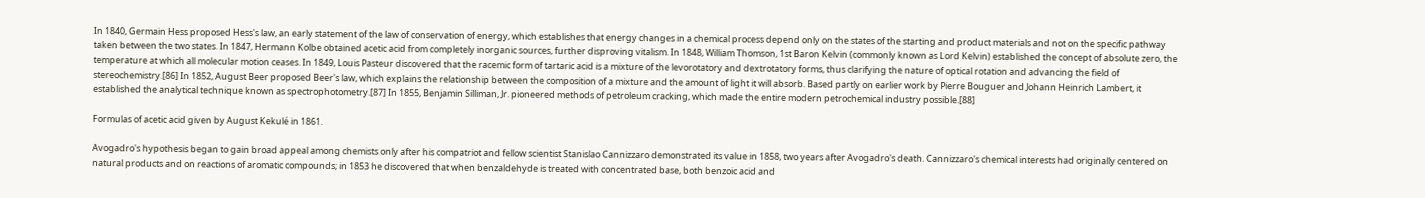In 1840, Germain Hess proposed Hess's law, an early statement of the law of conservation of energy, which establishes that energy changes in a chemical process depend only on the states of the starting and product materials and not on the specific pathway taken between the two states. In 1847, Hermann Kolbe obtained acetic acid from completely inorganic sources, further disproving vitalism. In 1848, William Thomson, 1st Baron Kelvin (commonly known as Lord Kelvin) established the concept of absolute zero, the temperature at which all molecular motion ceases. In 1849, Louis Pasteur discovered that the racemic form of tartaric acid is a mixture of the levorotatory and dextrotatory forms, thus clarifying the nature of optical rotation and advancing the field of stereochemistry.[86] In 1852, August Beer proposed Beer's law, which explains the relationship between the composition of a mixture and the amount of light it will absorb. Based partly on earlier work by Pierre Bouguer and Johann Heinrich Lambert, it established the analytical technique known as spectrophotometry.[87] In 1855, Benjamin Silliman, Jr. pioneered methods of petroleum cracking, which made the entire modern petrochemical industry possible.[88]

Formulas of acetic acid given by August Kekulé in 1861.

Avogadro's hypothesis began to gain broad appeal among chemists only after his compatriot and fellow scientist Stanislao Cannizzaro demonstrated its value in 1858, two years after Avogadro's death. Cannizzaro's chemical interests had originally centered on natural products and on reactions of aromatic compounds; in 1853 he discovered that when benzaldehyde is treated with concentrated base, both benzoic acid and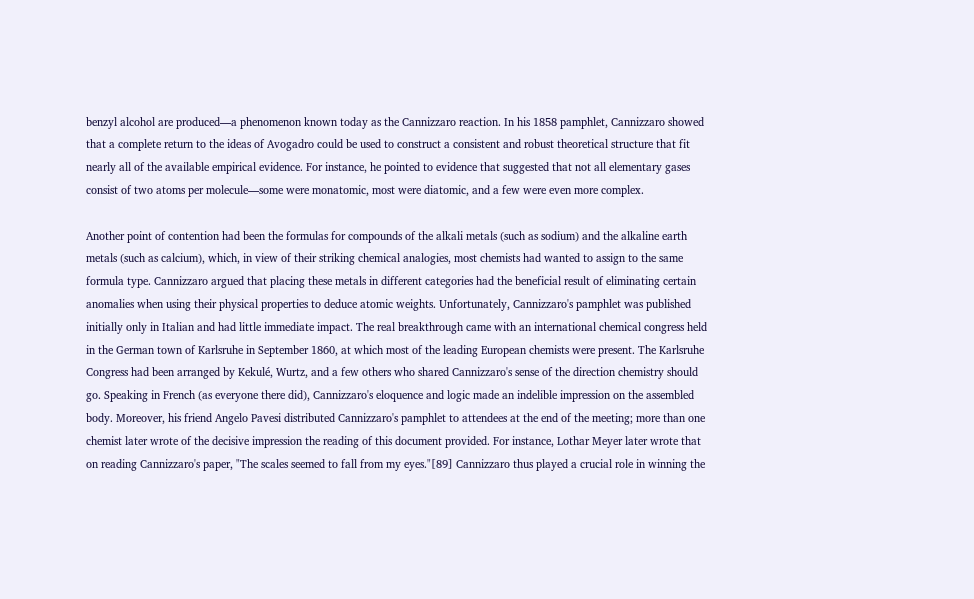benzyl alcohol are produced—a phenomenon known today as the Cannizzaro reaction. In his 1858 pamphlet, Cannizzaro showed that a complete return to the ideas of Avogadro could be used to construct a consistent and robust theoretical structure that fit nearly all of the available empirical evidence. For instance, he pointed to evidence that suggested that not all elementary gases consist of two atoms per molecule—some were monatomic, most were diatomic, and a few were even more complex.

Another point of contention had been the formulas for compounds of the alkali metals (such as sodium) and the alkaline earth metals (such as calcium), which, in view of their striking chemical analogies, most chemists had wanted to assign to the same formula type. Cannizzaro argued that placing these metals in different categories had the beneficial result of eliminating certain anomalies when using their physical properties to deduce atomic weights. Unfortunately, Cannizzaro's pamphlet was published initially only in Italian and had little immediate impact. The real breakthrough came with an international chemical congress held in the German town of Karlsruhe in September 1860, at which most of the leading European chemists were present. The Karlsruhe Congress had been arranged by Kekulé, Wurtz, and a few others who shared Cannizzaro's sense of the direction chemistry should go. Speaking in French (as everyone there did), Cannizzaro's eloquence and logic made an indelible impression on the assembled body. Moreover, his friend Angelo Pavesi distributed Cannizzaro's pamphlet to attendees at the end of the meeting; more than one chemist later wrote of the decisive impression the reading of this document provided. For instance, Lothar Meyer later wrote that on reading Cannizzaro's paper, "The scales seemed to fall from my eyes."[89] Cannizzaro thus played a crucial role in winning the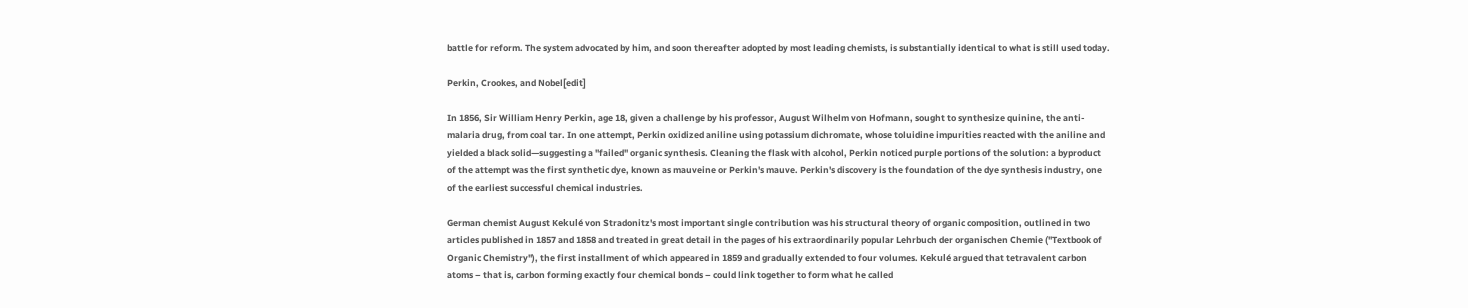battle for reform. The system advocated by him, and soon thereafter adopted by most leading chemists, is substantially identical to what is still used today.

Perkin, Crookes, and Nobel[edit]

In 1856, Sir William Henry Perkin, age 18, given a challenge by his professor, August Wilhelm von Hofmann, sought to synthesize quinine, the anti-malaria drug, from coal tar. In one attempt, Perkin oxidized aniline using potassium dichromate, whose toluidine impurities reacted with the aniline and yielded a black solid—suggesting a "failed" organic synthesis. Cleaning the flask with alcohol, Perkin noticed purple portions of the solution: a byproduct of the attempt was the first synthetic dye, known as mauveine or Perkin's mauve. Perkin's discovery is the foundation of the dye synthesis industry, one of the earliest successful chemical industries.

German chemist August Kekulé von Stradonitz's most important single contribution was his structural theory of organic composition, outlined in two articles published in 1857 and 1858 and treated in great detail in the pages of his extraordinarily popular Lehrbuch der organischen Chemie ("Textbook of Organic Chemistry"), the first installment of which appeared in 1859 and gradually extended to four volumes. Kekulé argued that tetravalent carbon atoms – that is, carbon forming exactly four chemical bonds – could link together to form what he called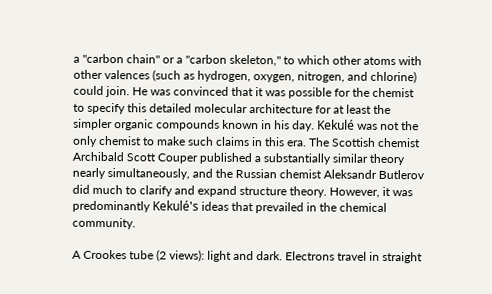a "carbon chain" or a "carbon skeleton," to which other atoms with other valences (such as hydrogen, oxygen, nitrogen, and chlorine) could join. He was convinced that it was possible for the chemist to specify this detailed molecular architecture for at least the simpler organic compounds known in his day. Kekulé was not the only chemist to make such claims in this era. The Scottish chemist Archibald Scott Couper published a substantially similar theory nearly simultaneously, and the Russian chemist Aleksandr Butlerov did much to clarify and expand structure theory. However, it was predominantly Kekulé's ideas that prevailed in the chemical community.

A Crookes tube (2 views): light and dark. Electrons travel in straight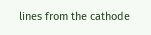lines from the cathode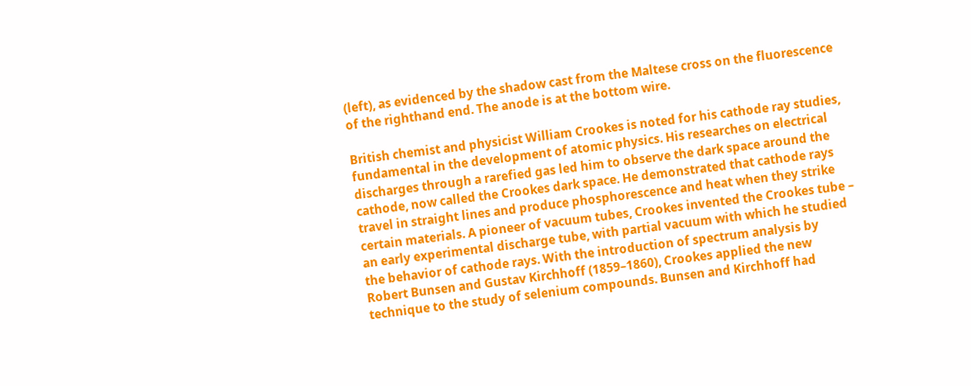(left), as evidenced by the shadow cast from the Maltese cross on the fluorescence of the righthand end. The anode is at the bottom wire.

British chemist and physicist William Crookes is noted for his cathode ray studies, fundamental in the development of atomic physics. His researches on electrical discharges through a rarefied gas led him to observe the dark space around the cathode, now called the Crookes dark space. He demonstrated that cathode rays travel in straight lines and produce phosphorescence and heat when they strike certain materials. A pioneer of vacuum tubes, Crookes invented the Crookes tube – an early experimental discharge tube, with partial vacuum with which he studied the behavior of cathode rays. With the introduction of spectrum analysis by Robert Bunsen and Gustav Kirchhoff (1859–1860), Crookes applied the new technique to the study of selenium compounds. Bunsen and Kirchhoff had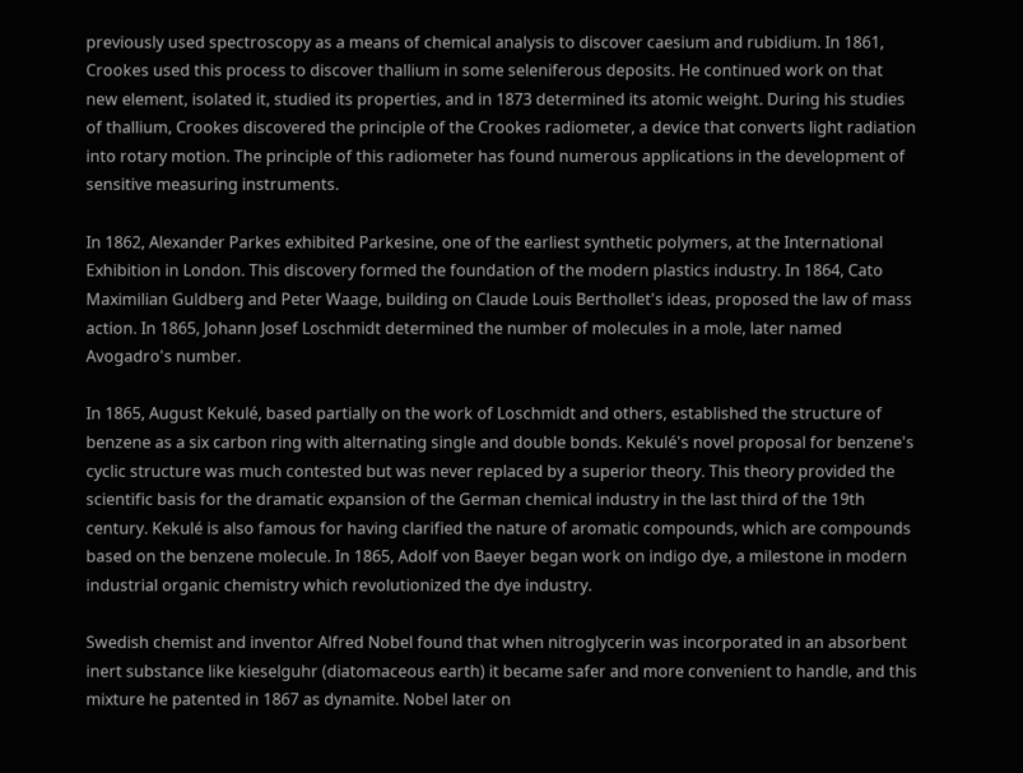previously used spectroscopy as a means of chemical analysis to discover caesium and rubidium. In 1861, Crookes used this process to discover thallium in some seleniferous deposits. He continued work on that new element, isolated it, studied its properties, and in 1873 determined its atomic weight. During his studies of thallium, Crookes discovered the principle of the Crookes radiometer, a device that converts light radiation into rotary motion. The principle of this radiometer has found numerous applications in the development of sensitive measuring instruments.

In 1862, Alexander Parkes exhibited Parkesine, one of the earliest synthetic polymers, at the International Exhibition in London. This discovery formed the foundation of the modern plastics industry. In 1864, Cato Maximilian Guldberg and Peter Waage, building on Claude Louis Berthollet's ideas, proposed the law of mass action. In 1865, Johann Josef Loschmidt determined the number of molecules in a mole, later named Avogadro's number.

In 1865, August Kekulé, based partially on the work of Loschmidt and others, established the structure of benzene as a six carbon ring with alternating single and double bonds. Kekulé's novel proposal for benzene's cyclic structure was much contested but was never replaced by a superior theory. This theory provided the scientific basis for the dramatic expansion of the German chemical industry in the last third of the 19th century. Kekulé is also famous for having clarified the nature of aromatic compounds, which are compounds based on the benzene molecule. In 1865, Adolf von Baeyer began work on indigo dye, a milestone in modern industrial organic chemistry which revolutionized the dye industry.

Swedish chemist and inventor Alfred Nobel found that when nitroglycerin was incorporated in an absorbent inert substance like kieselguhr (diatomaceous earth) it became safer and more convenient to handle, and this mixture he patented in 1867 as dynamite. Nobel later on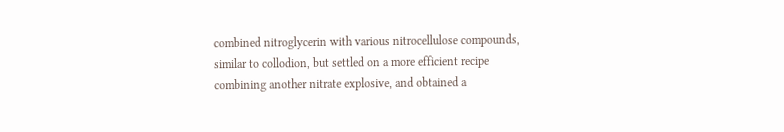combined nitroglycerin with various nitrocellulose compounds, similar to collodion, but settled on a more efficient recipe combining another nitrate explosive, and obtained a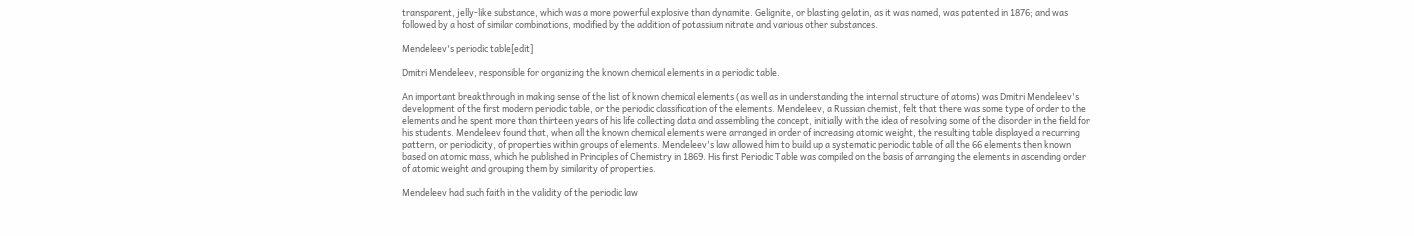transparent, jelly-like substance, which was a more powerful explosive than dynamite. Gelignite, or blasting gelatin, as it was named, was patented in 1876; and was followed by a host of similar combinations, modified by the addition of potassium nitrate and various other substances.

Mendeleev's periodic table[edit]

Dmitri Mendeleev, responsible for organizing the known chemical elements in a periodic table.

An important breakthrough in making sense of the list of known chemical elements (as well as in understanding the internal structure of atoms) was Dmitri Mendeleev's development of the first modern periodic table, or the periodic classification of the elements. Mendeleev, a Russian chemist, felt that there was some type of order to the elements and he spent more than thirteen years of his life collecting data and assembling the concept, initially with the idea of resolving some of the disorder in the field for his students. Mendeleev found that, when all the known chemical elements were arranged in order of increasing atomic weight, the resulting table displayed a recurring pattern, or periodicity, of properties within groups of elements. Mendeleev's law allowed him to build up a systematic periodic table of all the 66 elements then known based on atomic mass, which he published in Principles of Chemistry in 1869. His first Periodic Table was compiled on the basis of arranging the elements in ascending order of atomic weight and grouping them by similarity of properties.

Mendeleev had such faith in the validity of the periodic law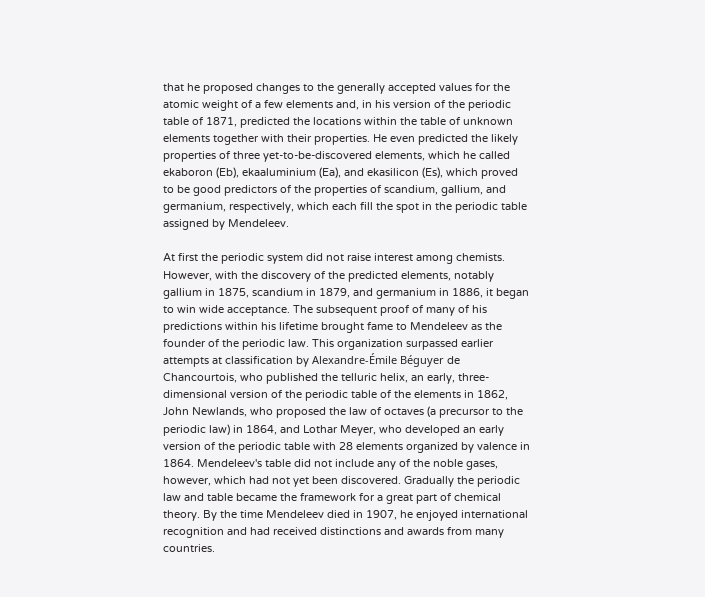that he proposed changes to the generally accepted values for the atomic weight of a few elements and, in his version of the periodic table of 1871, predicted the locations within the table of unknown elements together with their properties. He even predicted the likely properties of three yet-to-be-discovered elements, which he called ekaboron (Eb), ekaaluminium (Ea), and ekasilicon (Es), which proved to be good predictors of the properties of scandium, gallium, and germanium, respectively, which each fill the spot in the periodic table assigned by Mendeleev.

At first the periodic system did not raise interest among chemists. However, with the discovery of the predicted elements, notably gallium in 1875, scandium in 1879, and germanium in 1886, it began to win wide acceptance. The subsequent proof of many of his predictions within his lifetime brought fame to Mendeleev as the founder of the periodic law. This organization surpassed earlier attempts at classification by Alexandre-Émile Béguyer de Chancourtois, who published the telluric helix, an early, three-dimensional version of the periodic table of the elements in 1862, John Newlands, who proposed the law of octaves (a precursor to the periodic law) in 1864, and Lothar Meyer, who developed an early version of the periodic table with 28 elements organized by valence in 1864. Mendeleev's table did not include any of the noble gases, however, which had not yet been discovered. Gradually the periodic law and table became the framework for a great part of chemical theory. By the time Mendeleev died in 1907, he enjoyed international recognition and had received distinctions and awards from many countries.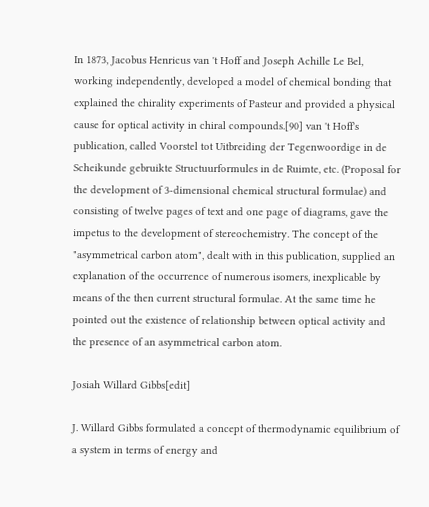In 1873, Jacobus Henricus van 't Hoff and Joseph Achille Le Bel, working independently, developed a model of chemical bonding that explained the chirality experiments of Pasteur and provided a physical cause for optical activity in chiral compounds.[90] van 't Hoff's publication, called Voorstel tot Uitbreiding der Tegenwoordige in de Scheikunde gebruikte Structuurformules in de Ruimte, etc. (Proposal for the development of 3-dimensional chemical structural formulae) and consisting of twelve pages of text and one page of diagrams, gave the impetus to the development of stereochemistry. The concept of the "asymmetrical carbon atom", dealt with in this publication, supplied an explanation of the occurrence of numerous isomers, inexplicable by means of the then current structural formulae. At the same time he pointed out the existence of relationship between optical activity and the presence of an asymmetrical carbon atom.

Josiah Willard Gibbs[edit]

J. Willard Gibbs formulated a concept of thermodynamic equilibrium of a system in terms of energy and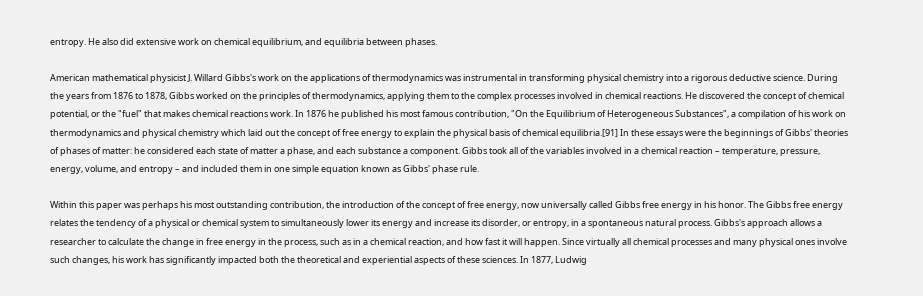entropy. He also did extensive work on chemical equilibrium, and equilibria between phases.

American mathematical physicist J. Willard Gibbs's work on the applications of thermodynamics was instrumental in transforming physical chemistry into a rigorous deductive science. During the years from 1876 to 1878, Gibbs worked on the principles of thermodynamics, applying them to the complex processes involved in chemical reactions. He discovered the concept of chemical potential, or the "fuel" that makes chemical reactions work. In 1876 he published his most famous contribution, "On the Equilibrium of Heterogeneous Substances", a compilation of his work on thermodynamics and physical chemistry which laid out the concept of free energy to explain the physical basis of chemical equilibria.[91] In these essays were the beginnings of Gibbs' theories of phases of matter: he considered each state of matter a phase, and each substance a component. Gibbs took all of the variables involved in a chemical reaction – temperature, pressure, energy, volume, and entropy – and included them in one simple equation known as Gibbs' phase rule.

Within this paper was perhaps his most outstanding contribution, the introduction of the concept of free energy, now universally called Gibbs free energy in his honor. The Gibbs free energy relates the tendency of a physical or chemical system to simultaneously lower its energy and increase its disorder, or entropy, in a spontaneous natural process. Gibbs's approach allows a researcher to calculate the change in free energy in the process, such as in a chemical reaction, and how fast it will happen. Since virtually all chemical processes and many physical ones involve such changes, his work has significantly impacted both the theoretical and experiential aspects of these sciences. In 1877, Ludwig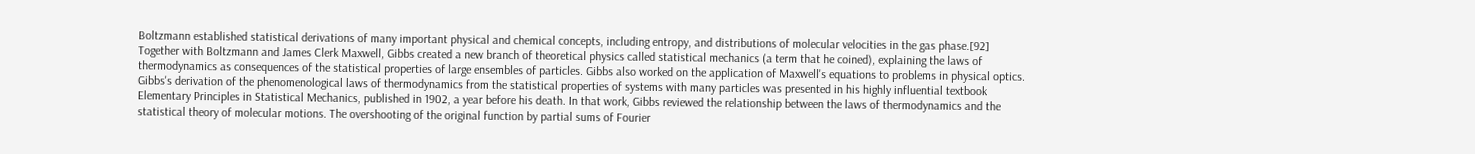Boltzmann established statistical derivations of many important physical and chemical concepts, including entropy, and distributions of molecular velocities in the gas phase.[92] Together with Boltzmann and James Clerk Maxwell, Gibbs created a new branch of theoretical physics called statistical mechanics (a term that he coined), explaining the laws of thermodynamics as consequences of the statistical properties of large ensembles of particles. Gibbs also worked on the application of Maxwell's equations to problems in physical optics. Gibbs's derivation of the phenomenological laws of thermodynamics from the statistical properties of systems with many particles was presented in his highly influential textbook Elementary Principles in Statistical Mechanics, published in 1902, a year before his death. In that work, Gibbs reviewed the relationship between the laws of thermodynamics and the statistical theory of molecular motions. The overshooting of the original function by partial sums of Fourier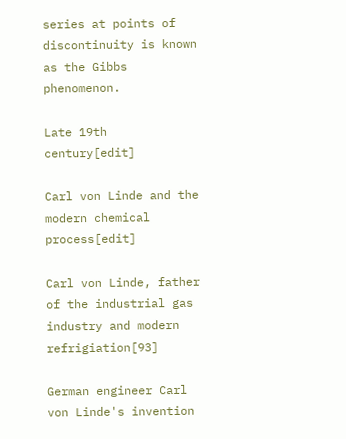series at points of discontinuity is known as the Gibbs phenomenon.

Late 19th century[edit]

Carl von Linde and the modern chemical process[edit]

Carl von Linde, father of the industrial gas industry and modern refrigiation[93]

German engineer Carl von Linde's invention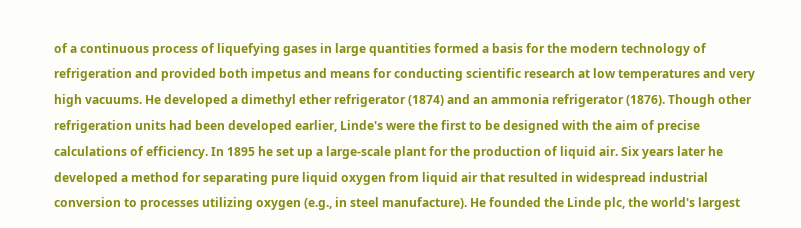of a continuous process of liquefying gases in large quantities formed a basis for the modern technology of refrigeration and provided both impetus and means for conducting scientific research at low temperatures and very high vacuums. He developed a dimethyl ether refrigerator (1874) and an ammonia refrigerator (1876). Though other refrigeration units had been developed earlier, Linde's were the first to be designed with the aim of precise calculations of efficiency. In 1895 he set up a large-scale plant for the production of liquid air. Six years later he developed a method for separating pure liquid oxygen from liquid air that resulted in widespread industrial conversion to processes utilizing oxygen (e.g., in steel manufacture). He founded the Linde plc, the world's largest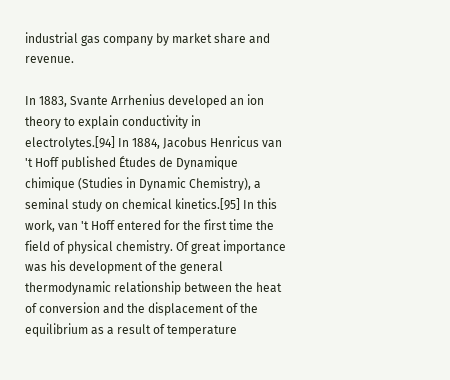industrial gas company by market share and revenue.

In 1883, Svante Arrhenius developed an ion theory to explain conductivity in electrolytes.[94] In 1884, Jacobus Henricus van 't Hoff published Études de Dynamique chimique (Studies in Dynamic Chemistry), a seminal study on chemical kinetics.[95] In this work, van 't Hoff entered for the first time the field of physical chemistry. Of great importance was his development of the general thermodynamic relationship between the heat of conversion and the displacement of the equilibrium as a result of temperature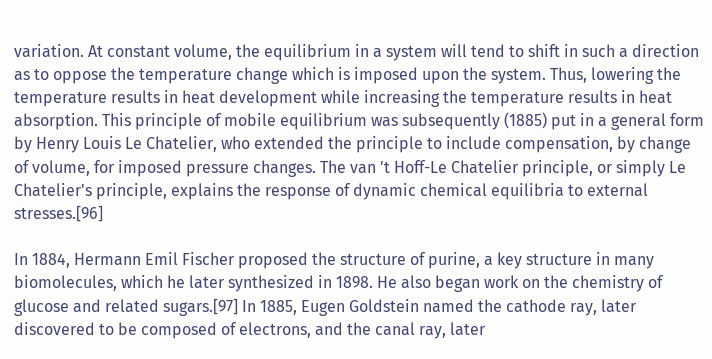variation. At constant volume, the equilibrium in a system will tend to shift in such a direction as to oppose the temperature change which is imposed upon the system. Thus, lowering the temperature results in heat development while increasing the temperature results in heat absorption. This principle of mobile equilibrium was subsequently (1885) put in a general form by Henry Louis Le Chatelier, who extended the principle to include compensation, by change of volume, for imposed pressure changes. The van 't Hoff-Le Chatelier principle, or simply Le Chatelier's principle, explains the response of dynamic chemical equilibria to external stresses.[96]

In 1884, Hermann Emil Fischer proposed the structure of purine, a key structure in many biomolecules, which he later synthesized in 1898. He also began work on the chemistry of glucose and related sugars.[97] In 1885, Eugen Goldstein named the cathode ray, later discovered to be composed of electrons, and the canal ray, later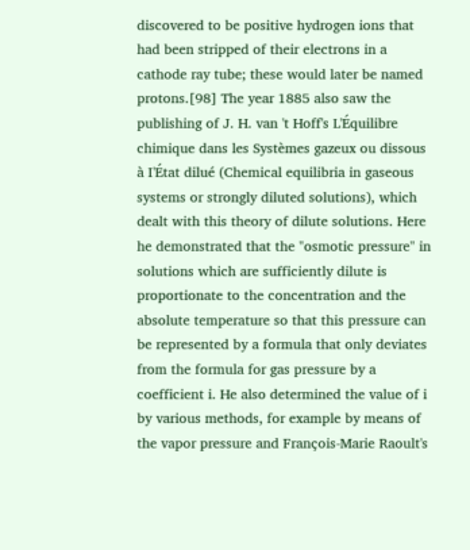discovered to be positive hydrogen ions that had been stripped of their electrons in a cathode ray tube; these would later be named protons.[98] The year 1885 also saw the publishing of J. H. van 't Hoff's L'Équilibre chimique dans les Systèmes gazeux ou dissous à I'État dilué (Chemical equilibria in gaseous systems or strongly diluted solutions), which dealt with this theory of dilute solutions. Here he demonstrated that the "osmotic pressure" in solutions which are sufficiently dilute is proportionate to the concentration and the absolute temperature so that this pressure can be represented by a formula that only deviates from the formula for gas pressure by a coefficient i. He also determined the value of i by various methods, for example by means of the vapor pressure and François-Marie Raoult's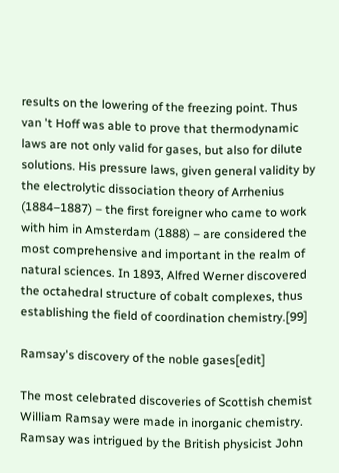results on the lowering of the freezing point. Thus van 't Hoff was able to prove that thermodynamic laws are not only valid for gases, but also for dilute solutions. His pressure laws, given general validity by the electrolytic dissociation theory of Arrhenius (1884–1887) – the first foreigner who came to work with him in Amsterdam (1888) – are considered the most comprehensive and important in the realm of natural sciences. In 1893, Alfred Werner discovered the octahedral structure of cobalt complexes, thus establishing the field of coordination chemistry.[99]

Ramsay's discovery of the noble gases[edit]

The most celebrated discoveries of Scottish chemist William Ramsay were made in inorganic chemistry. Ramsay was intrigued by the British physicist John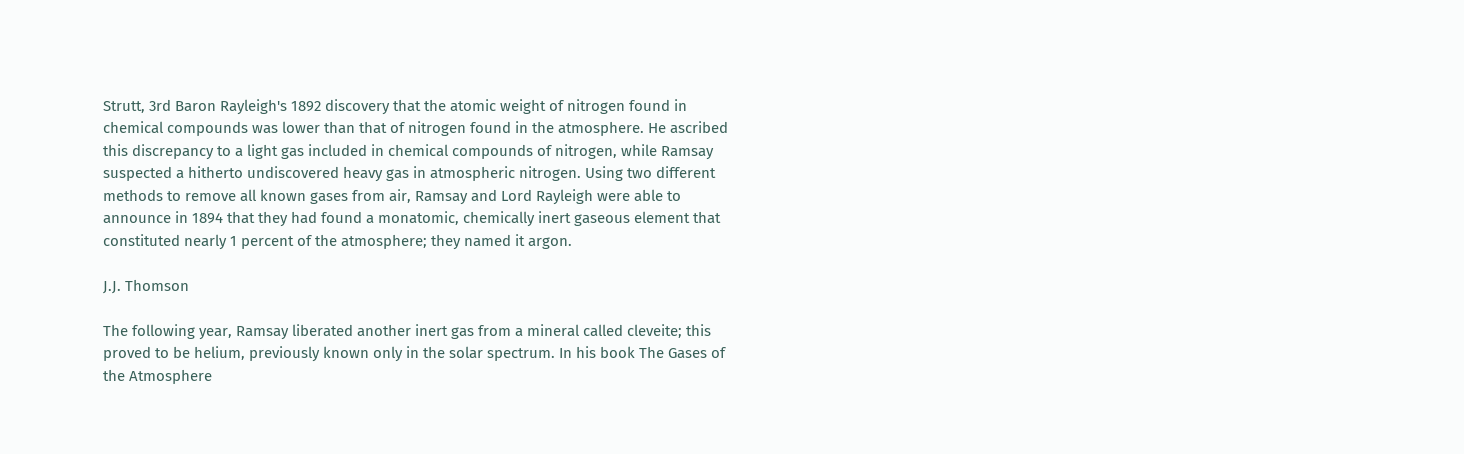Strutt, 3rd Baron Rayleigh's 1892 discovery that the atomic weight of nitrogen found in chemical compounds was lower than that of nitrogen found in the atmosphere. He ascribed this discrepancy to a light gas included in chemical compounds of nitrogen, while Ramsay suspected a hitherto undiscovered heavy gas in atmospheric nitrogen. Using two different methods to remove all known gases from air, Ramsay and Lord Rayleigh were able to announce in 1894 that they had found a monatomic, chemically inert gaseous element that constituted nearly 1 percent of the atmosphere; they named it argon.

J.J. Thomson

The following year, Ramsay liberated another inert gas from a mineral called cleveite; this proved to be helium, previously known only in the solar spectrum. In his book The Gases of the Atmosphere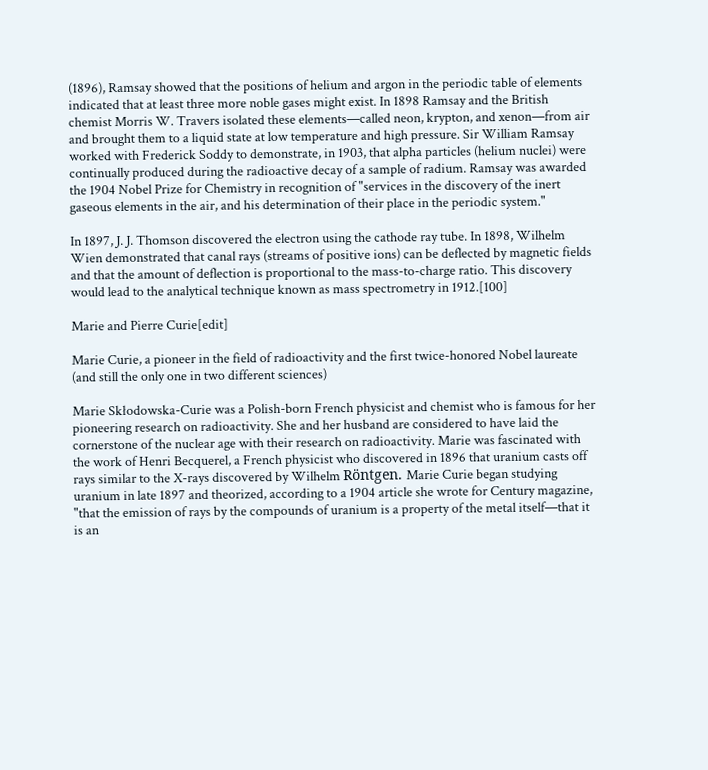(1896), Ramsay showed that the positions of helium and argon in the periodic table of elements indicated that at least three more noble gases might exist. In 1898 Ramsay and the British chemist Morris W. Travers isolated these elements—called neon, krypton, and xenon—from air and brought them to a liquid state at low temperature and high pressure. Sir William Ramsay worked with Frederick Soddy to demonstrate, in 1903, that alpha particles (helium nuclei) were continually produced during the radioactive decay of a sample of radium. Ramsay was awarded the 1904 Nobel Prize for Chemistry in recognition of "services in the discovery of the inert gaseous elements in the air, and his determination of their place in the periodic system."

In 1897, J. J. Thomson discovered the electron using the cathode ray tube. In 1898, Wilhelm Wien demonstrated that canal rays (streams of positive ions) can be deflected by magnetic fields and that the amount of deflection is proportional to the mass-to-charge ratio. This discovery would lead to the analytical technique known as mass spectrometry in 1912.[100]

Marie and Pierre Curie[edit]

Marie Curie, a pioneer in the field of radioactivity and the first twice-honored Nobel laureate (and still the only one in two different sciences)

Marie Skłodowska-Curie was a Polish-born French physicist and chemist who is famous for her pioneering research on radioactivity. She and her husband are considered to have laid the cornerstone of the nuclear age with their research on radioactivity. Marie was fascinated with the work of Henri Becquerel, a French physicist who discovered in 1896 that uranium casts off rays similar to the X-rays discovered by Wilhelm Röntgen. Marie Curie began studying uranium in late 1897 and theorized, according to a 1904 article she wrote for Century magazine, "that the emission of rays by the compounds of uranium is a property of the metal itself—that it is an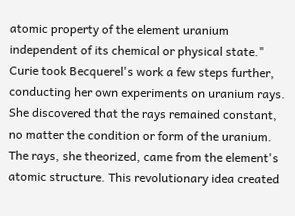atomic property of the element uranium independent of its chemical or physical state." Curie took Becquerel's work a few steps further, conducting her own experiments on uranium rays. She discovered that the rays remained constant, no matter the condition or form of the uranium. The rays, she theorized, came from the element's atomic structure. This revolutionary idea created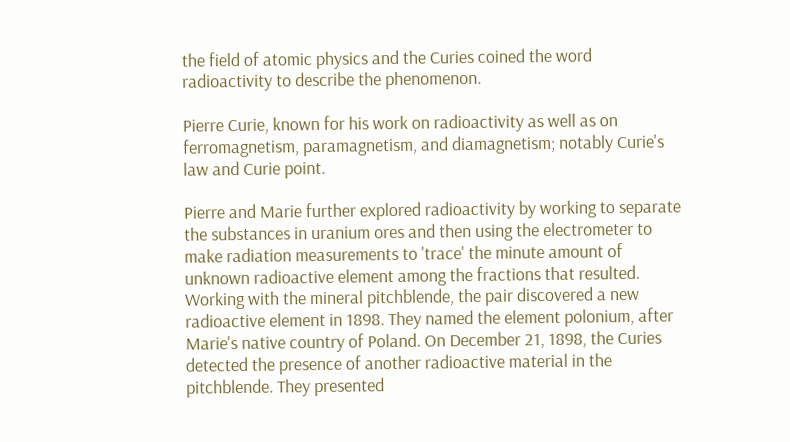the field of atomic physics and the Curies coined the word radioactivity to describe the phenomenon.

Pierre Curie, known for his work on radioactivity as well as on ferromagnetism, paramagnetism, and diamagnetism; notably Curie's law and Curie point.

Pierre and Marie further explored radioactivity by working to separate the substances in uranium ores and then using the electrometer to make radiation measurements to 'trace' the minute amount of unknown radioactive element among the fractions that resulted. Working with the mineral pitchblende, the pair discovered a new radioactive element in 1898. They named the element polonium, after Marie's native country of Poland. On December 21, 1898, the Curies detected the presence of another radioactive material in the pitchblende. They presented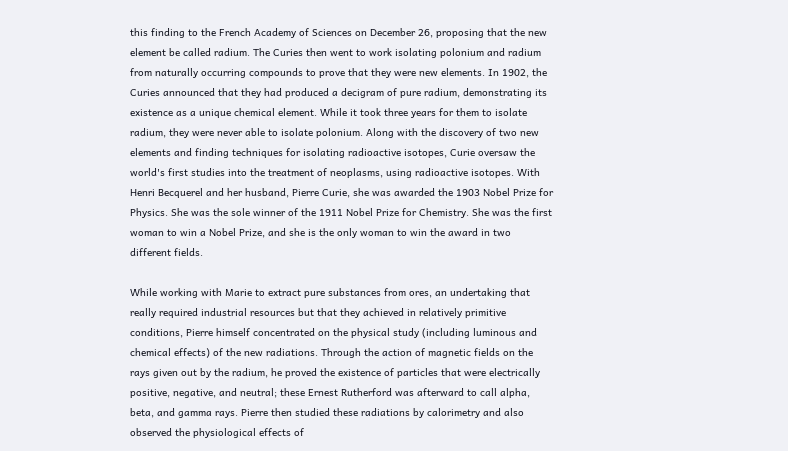this finding to the French Academy of Sciences on December 26, proposing that the new element be called radium. The Curies then went to work isolating polonium and radium from naturally occurring compounds to prove that they were new elements. In 1902, the Curies announced that they had produced a decigram of pure radium, demonstrating its existence as a unique chemical element. While it took three years for them to isolate radium, they were never able to isolate polonium. Along with the discovery of two new elements and finding techniques for isolating radioactive isotopes, Curie oversaw the world's first studies into the treatment of neoplasms, using radioactive isotopes. With Henri Becquerel and her husband, Pierre Curie, she was awarded the 1903 Nobel Prize for Physics. She was the sole winner of the 1911 Nobel Prize for Chemistry. She was the first woman to win a Nobel Prize, and she is the only woman to win the award in two different fields.

While working with Marie to extract pure substances from ores, an undertaking that really required industrial resources but that they achieved in relatively primitive conditions, Pierre himself concentrated on the physical study (including luminous and chemical effects) of the new radiations. Through the action of magnetic fields on the rays given out by the radium, he proved the existence of particles that were electrically positive, negative, and neutral; these Ernest Rutherford was afterward to call alpha, beta, and gamma rays. Pierre then studied these radiations by calorimetry and also observed the physiological effects of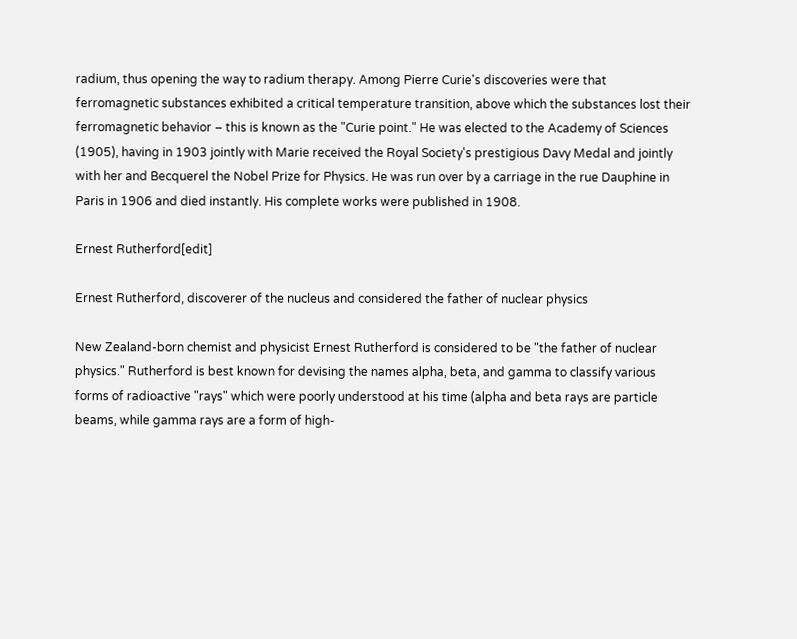radium, thus opening the way to radium therapy. Among Pierre Curie's discoveries were that ferromagnetic substances exhibited a critical temperature transition, above which the substances lost their ferromagnetic behavior – this is known as the "Curie point." He was elected to the Academy of Sciences (1905), having in 1903 jointly with Marie received the Royal Society's prestigious Davy Medal and jointly with her and Becquerel the Nobel Prize for Physics. He was run over by a carriage in the rue Dauphine in Paris in 1906 and died instantly. His complete works were published in 1908.

Ernest Rutherford[edit]

Ernest Rutherford, discoverer of the nucleus and considered the father of nuclear physics

New Zealand-born chemist and physicist Ernest Rutherford is considered to be "the father of nuclear physics." Rutherford is best known for devising the names alpha, beta, and gamma to classify various forms of radioactive "rays" which were poorly understood at his time (alpha and beta rays are particle beams, while gamma rays are a form of high-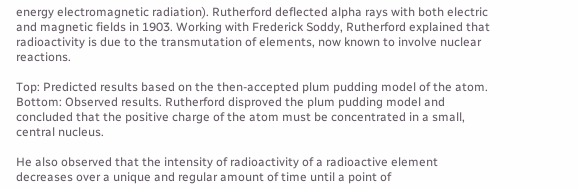energy electromagnetic radiation). Rutherford deflected alpha rays with both electric and magnetic fields in 1903. Working with Frederick Soddy, Rutherford explained that radioactivity is due to the transmutation of elements, now known to involve nuclear reactions.

Top: Predicted results based on the then-accepted plum pudding model of the atom. Bottom: Observed results. Rutherford disproved the plum pudding model and concluded that the positive charge of the atom must be concentrated in a small, central nucleus.

He also observed that the intensity of radioactivity of a radioactive element decreases over a unique and regular amount of time until a point of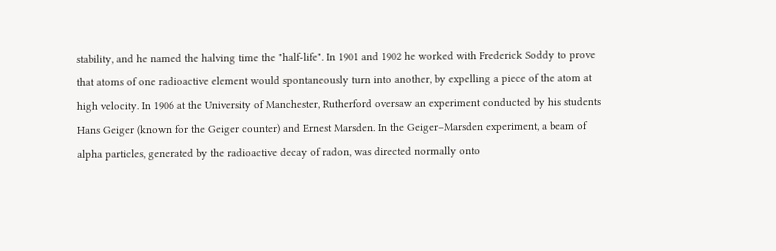stability, and he named the halving time the "half-life". In 1901 and 1902 he worked with Frederick Soddy to prove that atoms of one radioactive element would spontaneously turn into another, by expelling a piece of the atom at high velocity. In 1906 at the University of Manchester, Rutherford oversaw an experiment conducted by his students Hans Geiger (known for the Geiger counter) and Ernest Marsden. In the Geiger–Marsden experiment, a beam of alpha particles, generated by the radioactive decay of radon, was directed normally onto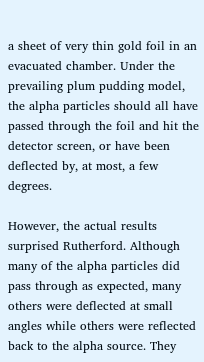a sheet of very thin gold foil in an evacuated chamber. Under the prevailing plum pudding model, the alpha particles should all have passed through the foil and hit the detector screen, or have been deflected by, at most, a few degrees.

However, the actual results surprised Rutherford. Although many of the alpha particles did pass through as expected, many others were deflected at small angles while others were reflected back to the alpha source. They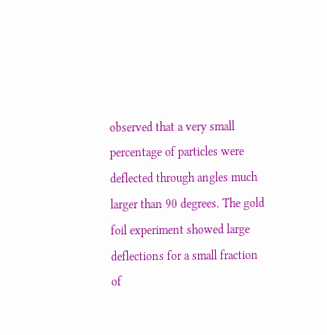observed that a very small percentage of particles were deflected through angles much larger than 90 degrees. The gold foil experiment showed large deflections for a small fraction of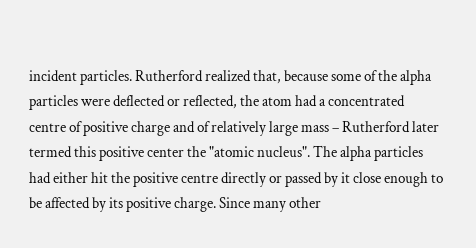incident particles. Rutherford realized that, because some of the alpha particles were deflected or reflected, the atom had a concentrated centre of positive charge and of relatively large mass – Rutherford later termed this positive center the "atomic nucleus". The alpha particles had either hit the positive centre directly or passed by it close enough to be affected by its positive charge. Since many other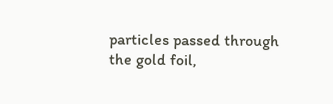particles passed through the gold foil,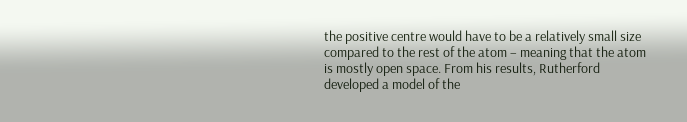the positive centre would have to be a relatively small size compared to the rest of the atom – meaning that the atom is mostly open space. From his results, Rutherford developed a model of the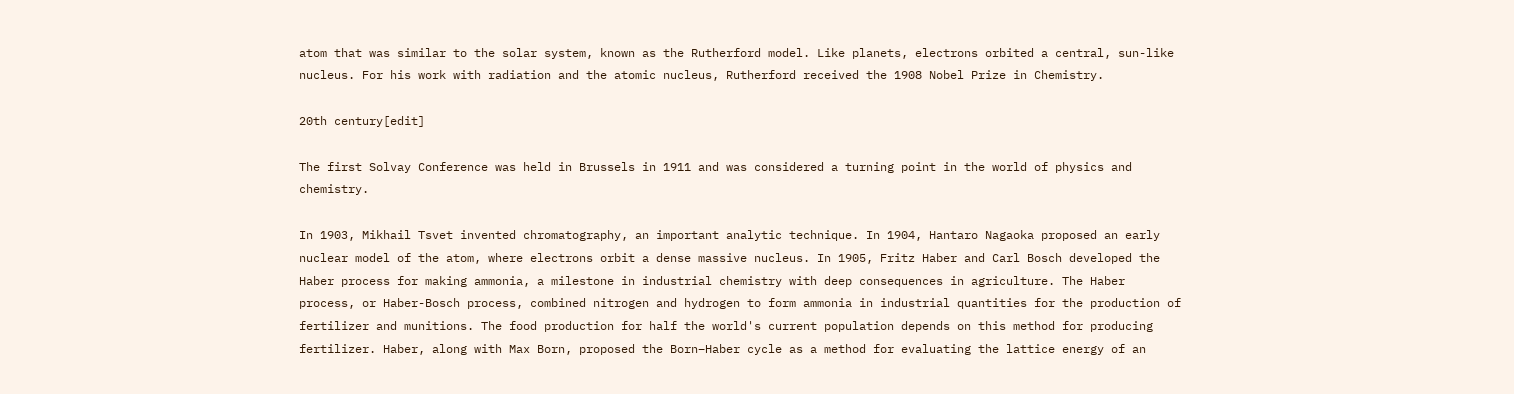atom that was similar to the solar system, known as the Rutherford model. Like planets, electrons orbited a central, sun-like nucleus. For his work with radiation and the atomic nucleus, Rutherford received the 1908 Nobel Prize in Chemistry.

20th century[edit]

The first Solvay Conference was held in Brussels in 1911 and was considered a turning point in the world of physics and chemistry.

In 1903, Mikhail Tsvet invented chromatography, an important analytic technique. In 1904, Hantaro Nagaoka proposed an early nuclear model of the atom, where electrons orbit a dense massive nucleus. In 1905, Fritz Haber and Carl Bosch developed the Haber process for making ammonia, a milestone in industrial chemistry with deep consequences in agriculture. The Haber process, or Haber-Bosch process, combined nitrogen and hydrogen to form ammonia in industrial quantities for the production of fertilizer and munitions. The food production for half the world's current population depends on this method for producing fertilizer. Haber, along with Max Born, proposed the Born–Haber cycle as a method for evaluating the lattice energy of an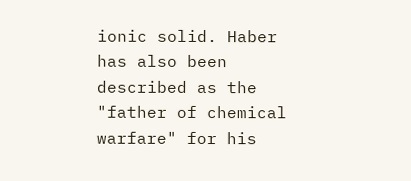ionic solid. Haber has also been described as the "father of chemical warfare" for his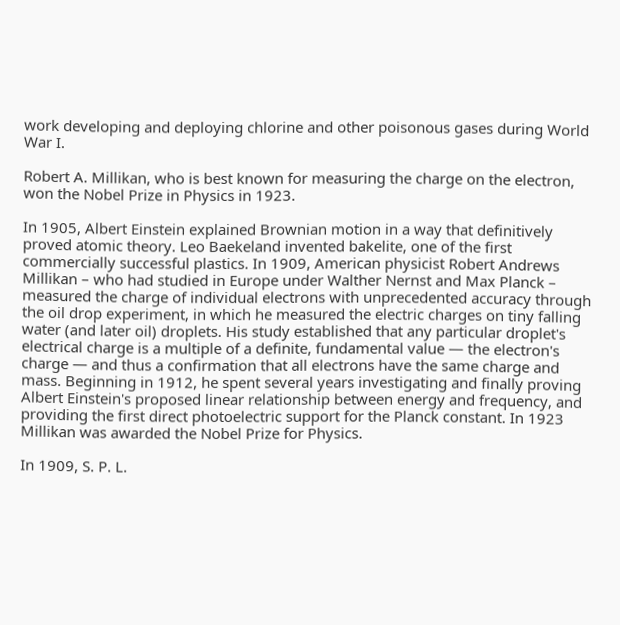work developing and deploying chlorine and other poisonous gases during World War I.

Robert A. Millikan, who is best known for measuring the charge on the electron, won the Nobel Prize in Physics in 1923.

In 1905, Albert Einstein explained Brownian motion in a way that definitively proved atomic theory. Leo Baekeland invented bakelite, one of the first commercially successful plastics. In 1909, American physicist Robert Andrews Millikan – who had studied in Europe under Walther Nernst and Max Planck – measured the charge of individual electrons with unprecedented accuracy through the oil drop experiment, in which he measured the electric charges on tiny falling water (and later oil) droplets. His study established that any particular droplet's electrical charge is a multiple of a definite, fundamental value — the electron's charge — and thus a confirmation that all electrons have the same charge and mass. Beginning in 1912, he spent several years investigating and finally proving Albert Einstein's proposed linear relationship between energy and frequency, and providing the first direct photoelectric support for the Planck constant. In 1923 Millikan was awarded the Nobel Prize for Physics.

In 1909, S. P. L.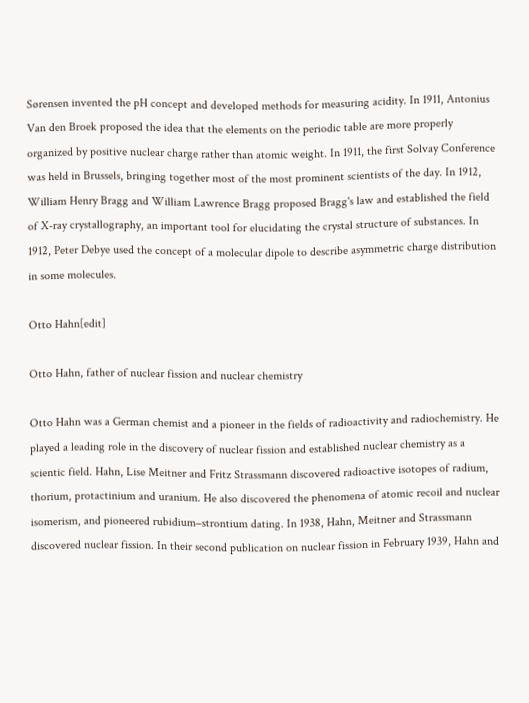Sørensen invented the pH concept and developed methods for measuring acidity. In 1911, Antonius Van den Broek proposed the idea that the elements on the periodic table are more properly organized by positive nuclear charge rather than atomic weight. In 1911, the first Solvay Conference was held in Brussels, bringing together most of the most prominent scientists of the day. In 1912, William Henry Bragg and William Lawrence Bragg proposed Bragg's law and established the field of X-ray crystallography, an important tool for elucidating the crystal structure of substances. In 1912, Peter Debye used the concept of a molecular dipole to describe asymmetric charge distribution in some molecules.

Otto Hahn[edit]

Otto Hahn, father of nuclear fission and nuclear chemistry

Otto Hahn was a German chemist and a pioneer in the fields of radioactivity and radiochemistry. He played a leading role in the discovery of nuclear fission and established nuclear chemistry as a scientic field. Hahn, Lise Meitner and Fritz Strassmann discovered radioactive isotopes of radium, thorium, protactinium and uranium. He also discovered the phenomena of atomic recoil and nuclear isomerism, and pioneered rubidium–strontium dating. In 1938, Hahn, Meitner and Strassmann discovered nuclear fission. In their second publication on nuclear fission in February 1939, Hahn and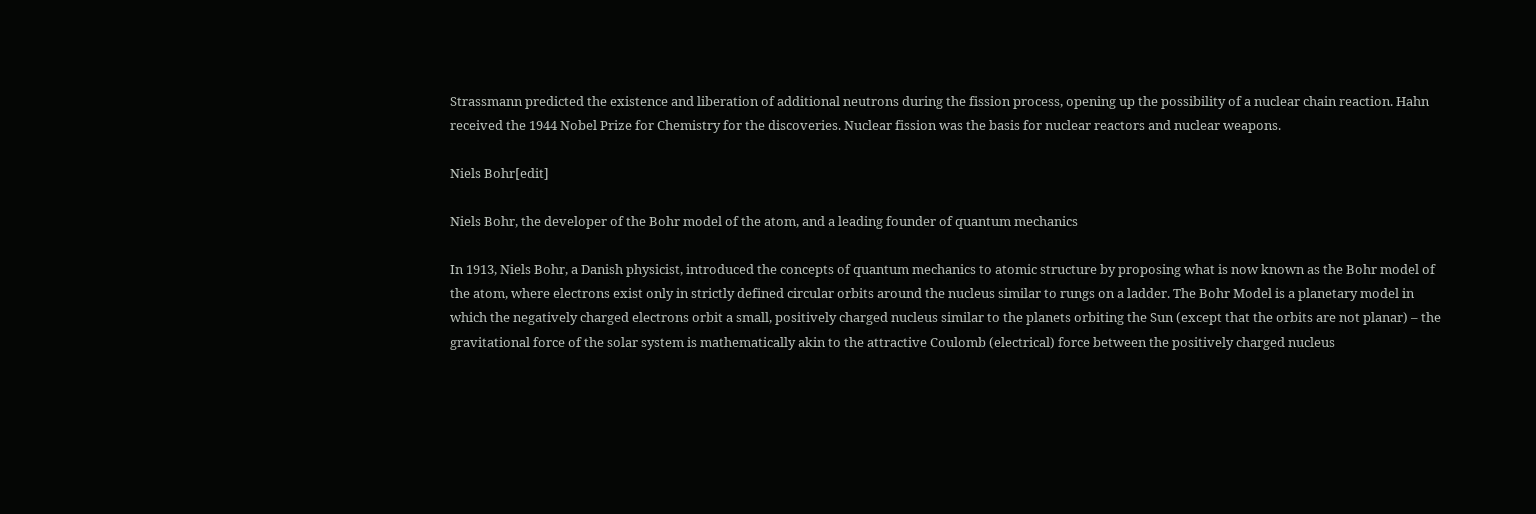Strassmann predicted the existence and liberation of additional neutrons during the fission process, opening up the possibility of a nuclear chain reaction. Hahn received the 1944 Nobel Prize for Chemistry for the discoveries. Nuclear fission was the basis for nuclear reactors and nuclear weapons.

Niels Bohr[edit]

Niels Bohr, the developer of the Bohr model of the atom, and a leading founder of quantum mechanics

In 1913, Niels Bohr, a Danish physicist, introduced the concepts of quantum mechanics to atomic structure by proposing what is now known as the Bohr model of the atom, where electrons exist only in strictly defined circular orbits around the nucleus similar to rungs on a ladder. The Bohr Model is a planetary model in which the negatively charged electrons orbit a small, positively charged nucleus similar to the planets orbiting the Sun (except that the orbits are not planar) – the gravitational force of the solar system is mathematically akin to the attractive Coulomb (electrical) force between the positively charged nucleus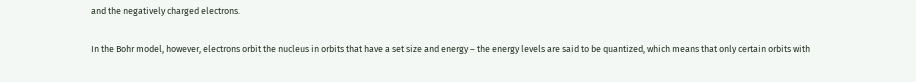and the negatively charged electrons.

In the Bohr model, however, electrons orbit the nucleus in orbits that have a set size and energy – the energy levels are said to be quantized, which means that only certain orbits with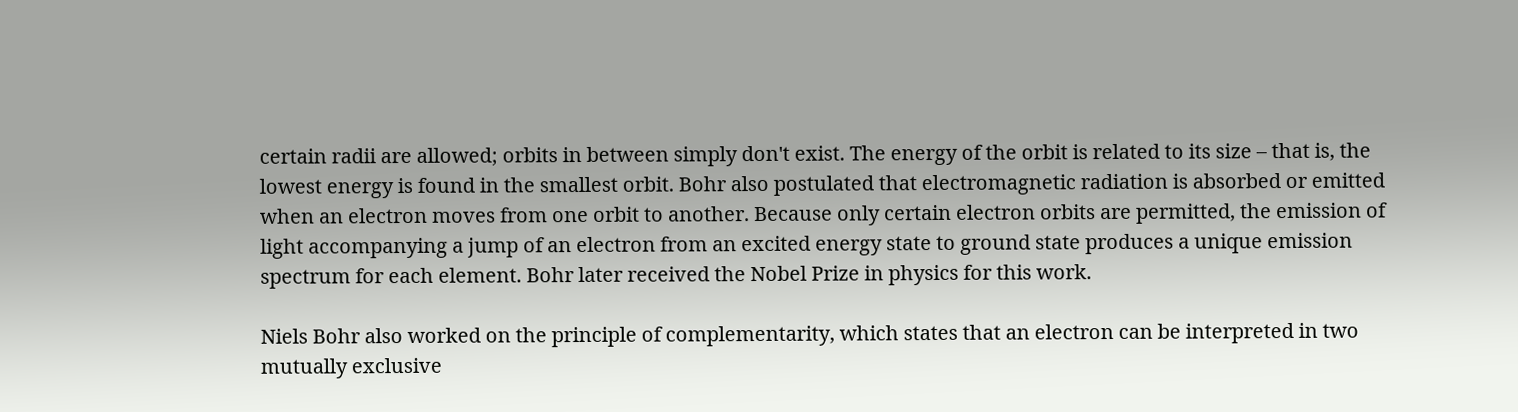certain radii are allowed; orbits in between simply don't exist. The energy of the orbit is related to its size – that is, the lowest energy is found in the smallest orbit. Bohr also postulated that electromagnetic radiation is absorbed or emitted when an electron moves from one orbit to another. Because only certain electron orbits are permitted, the emission of light accompanying a jump of an electron from an excited energy state to ground state produces a unique emission spectrum for each element. Bohr later received the Nobel Prize in physics for this work.

Niels Bohr also worked on the principle of complementarity, which states that an electron can be interpreted in two mutually exclusive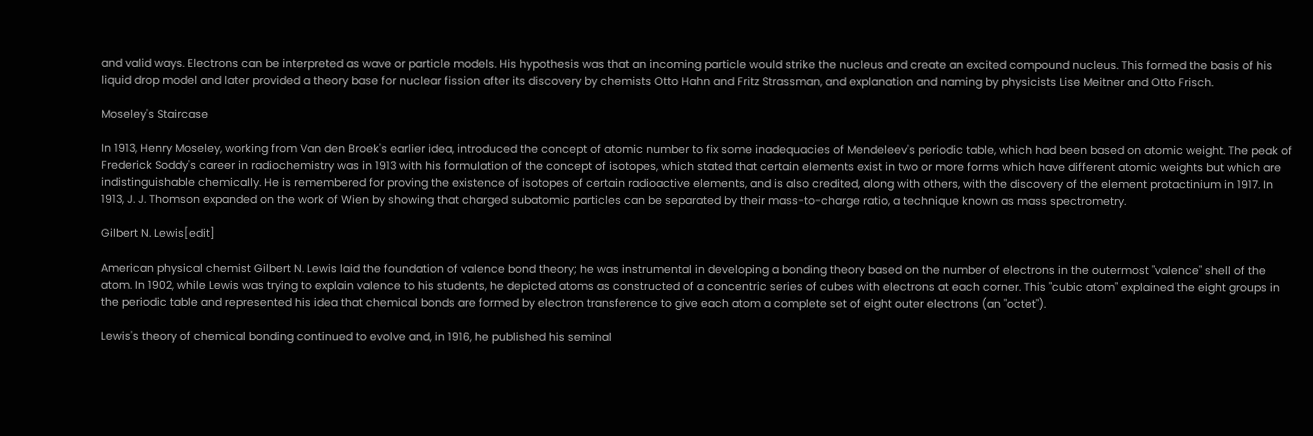and valid ways. Electrons can be interpreted as wave or particle models. His hypothesis was that an incoming particle would strike the nucleus and create an excited compound nucleus. This formed the basis of his liquid drop model and later provided a theory base for nuclear fission after its discovery by chemists Otto Hahn and Fritz Strassman, and explanation and naming by physicists Lise Meitner and Otto Frisch.

Moseley's Staircase

In 1913, Henry Moseley, working from Van den Broek's earlier idea, introduced the concept of atomic number to fix some inadequacies of Mendeleev's periodic table, which had been based on atomic weight. The peak of Frederick Soddy's career in radiochemistry was in 1913 with his formulation of the concept of isotopes, which stated that certain elements exist in two or more forms which have different atomic weights but which are indistinguishable chemically. He is remembered for proving the existence of isotopes of certain radioactive elements, and is also credited, along with others, with the discovery of the element protactinium in 1917. In 1913, J. J. Thomson expanded on the work of Wien by showing that charged subatomic particles can be separated by their mass-to-charge ratio, a technique known as mass spectrometry.

Gilbert N. Lewis[edit]

American physical chemist Gilbert N. Lewis laid the foundation of valence bond theory; he was instrumental in developing a bonding theory based on the number of electrons in the outermost "valence" shell of the atom. In 1902, while Lewis was trying to explain valence to his students, he depicted atoms as constructed of a concentric series of cubes with electrons at each corner. This "cubic atom" explained the eight groups in the periodic table and represented his idea that chemical bonds are formed by electron transference to give each atom a complete set of eight outer electrons (an "octet").

Lewis's theory of chemical bonding continued to evolve and, in 1916, he published his seminal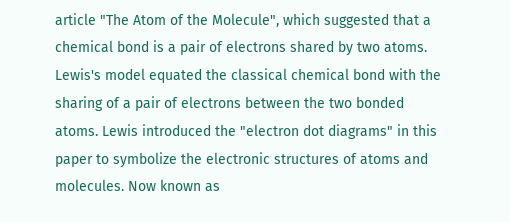article "The Atom of the Molecule", which suggested that a chemical bond is a pair of electrons shared by two atoms. Lewis's model equated the classical chemical bond with the sharing of a pair of electrons between the two bonded atoms. Lewis introduced the "electron dot diagrams" in this paper to symbolize the electronic structures of atoms and molecules. Now known as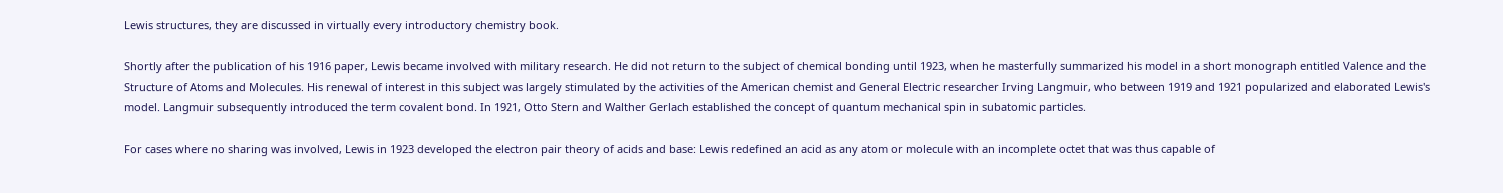Lewis structures, they are discussed in virtually every introductory chemistry book.

Shortly after the publication of his 1916 paper, Lewis became involved with military research. He did not return to the subject of chemical bonding until 1923, when he masterfully summarized his model in a short monograph entitled Valence and the Structure of Atoms and Molecules. His renewal of interest in this subject was largely stimulated by the activities of the American chemist and General Electric researcher Irving Langmuir, who between 1919 and 1921 popularized and elaborated Lewis's model. Langmuir subsequently introduced the term covalent bond. In 1921, Otto Stern and Walther Gerlach established the concept of quantum mechanical spin in subatomic particles.

For cases where no sharing was involved, Lewis in 1923 developed the electron pair theory of acids and base: Lewis redefined an acid as any atom or molecule with an incomplete octet that was thus capable of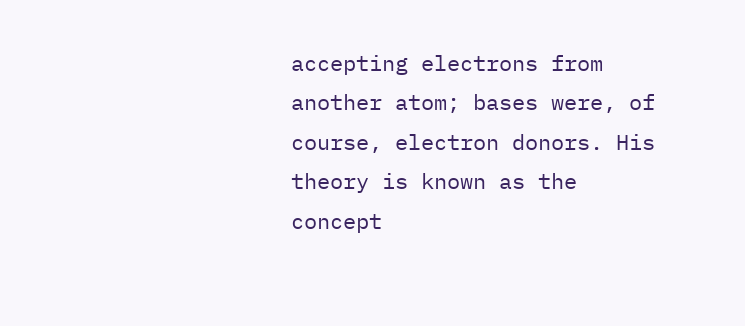accepting electrons from another atom; bases were, of course, electron donors. His theory is known as the concept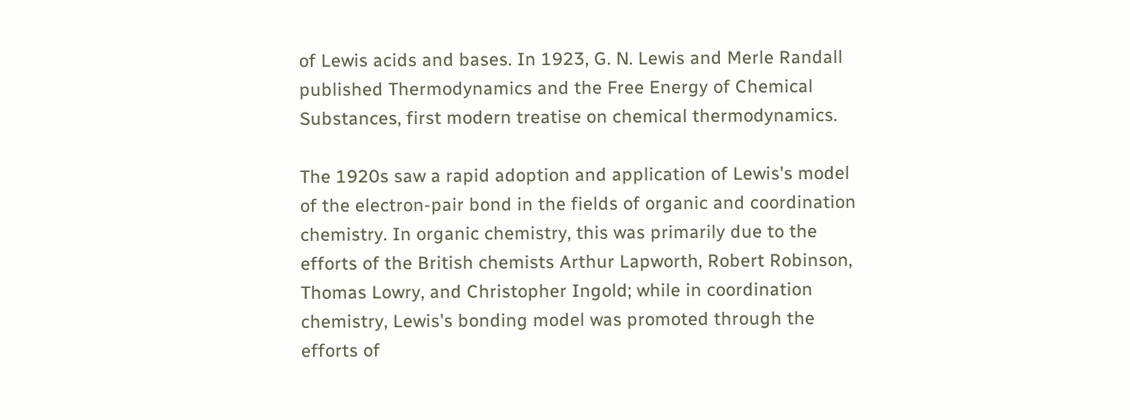of Lewis acids and bases. In 1923, G. N. Lewis and Merle Randall published Thermodynamics and the Free Energy of Chemical Substances, first modern treatise on chemical thermodynamics.

The 1920s saw a rapid adoption and application of Lewis's model of the electron-pair bond in the fields of organic and coordination chemistry. In organic chemistry, this was primarily due to the efforts of the British chemists Arthur Lapworth, Robert Robinson, Thomas Lowry, and Christopher Ingold; while in coordination chemistry, Lewis's bonding model was promoted through the efforts of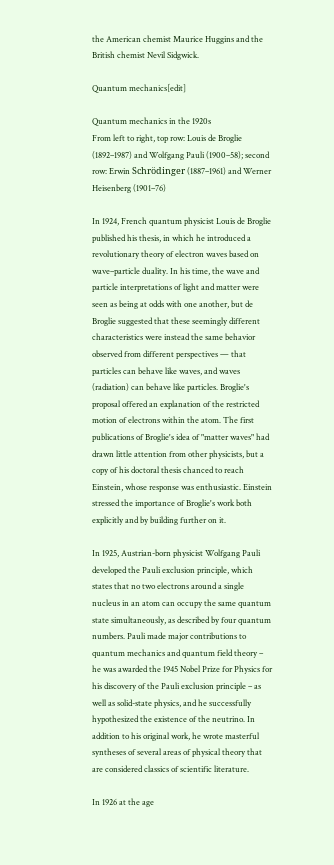the American chemist Maurice Huggins and the British chemist Nevil Sidgwick.

Quantum mechanics[edit]

Quantum mechanics in the 1920s
From left to right, top row: Louis de Broglie (1892–1987) and Wolfgang Pauli (1900–58); second row: Erwin Schrödinger (1887–1961) and Werner Heisenberg (1901–76)

In 1924, French quantum physicist Louis de Broglie published his thesis, in which he introduced a revolutionary theory of electron waves based on wave–particle duality. In his time, the wave and particle interpretations of light and matter were seen as being at odds with one another, but de Broglie suggested that these seemingly different characteristics were instead the same behavior observed from different perspectives — that particles can behave like waves, and waves (radiation) can behave like particles. Broglie's proposal offered an explanation of the restricted motion of electrons within the atom. The first publications of Broglie's idea of "matter waves" had drawn little attention from other physicists, but a copy of his doctoral thesis chanced to reach Einstein, whose response was enthusiastic. Einstein stressed the importance of Broglie's work both explicitly and by building further on it.

In 1925, Austrian-born physicist Wolfgang Pauli developed the Pauli exclusion principle, which states that no two electrons around a single nucleus in an atom can occupy the same quantum state simultaneously, as described by four quantum numbers. Pauli made major contributions to quantum mechanics and quantum field theory – he was awarded the 1945 Nobel Prize for Physics for his discovery of the Pauli exclusion principle – as well as solid-state physics, and he successfully hypothesized the existence of the neutrino. In addition to his original work, he wrote masterful syntheses of several areas of physical theory that are considered classics of scientific literature.

In 1926 at the age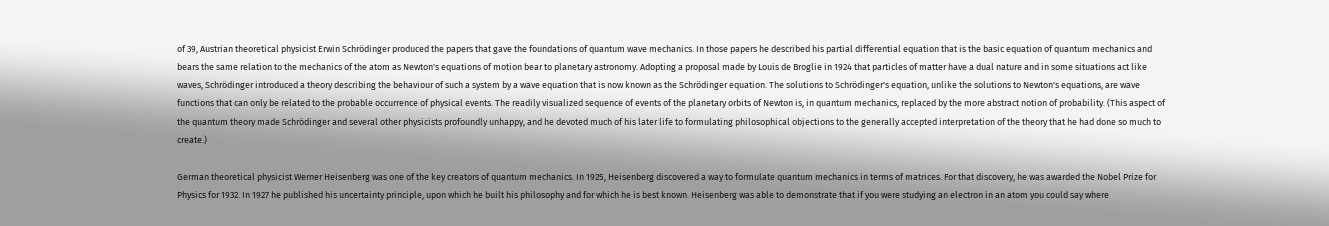of 39, Austrian theoretical physicist Erwin Schrödinger produced the papers that gave the foundations of quantum wave mechanics. In those papers he described his partial differential equation that is the basic equation of quantum mechanics and bears the same relation to the mechanics of the atom as Newton's equations of motion bear to planetary astronomy. Adopting a proposal made by Louis de Broglie in 1924 that particles of matter have a dual nature and in some situations act like waves, Schrödinger introduced a theory describing the behaviour of such a system by a wave equation that is now known as the Schrödinger equation. The solutions to Schrödinger's equation, unlike the solutions to Newton's equations, are wave functions that can only be related to the probable occurrence of physical events. The readily visualized sequence of events of the planetary orbits of Newton is, in quantum mechanics, replaced by the more abstract notion of probability. (This aspect of the quantum theory made Schrödinger and several other physicists profoundly unhappy, and he devoted much of his later life to formulating philosophical objections to the generally accepted interpretation of the theory that he had done so much to create.)

German theoretical physicist Werner Heisenberg was one of the key creators of quantum mechanics. In 1925, Heisenberg discovered a way to formulate quantum mechanics in terms of matrices. For that discovery, he was awarded the Nobel Prize for Physics for 1932. In 1927 he published his uncertainty principle, upon which he built his philosophy and for which he is best known. Heisenberg was able to demonstrate that if you were studying an electron in an atom you could say where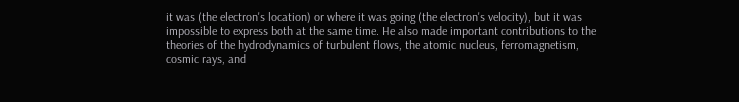it was (the electron's location) or where it was going (the electron's velocity), but it was impossible to express both at the same time. He also made important contributions to the theories of the hydrodynamics of turbulent flows, the atomic nucleus, ferromagnetism, cosmic rays, and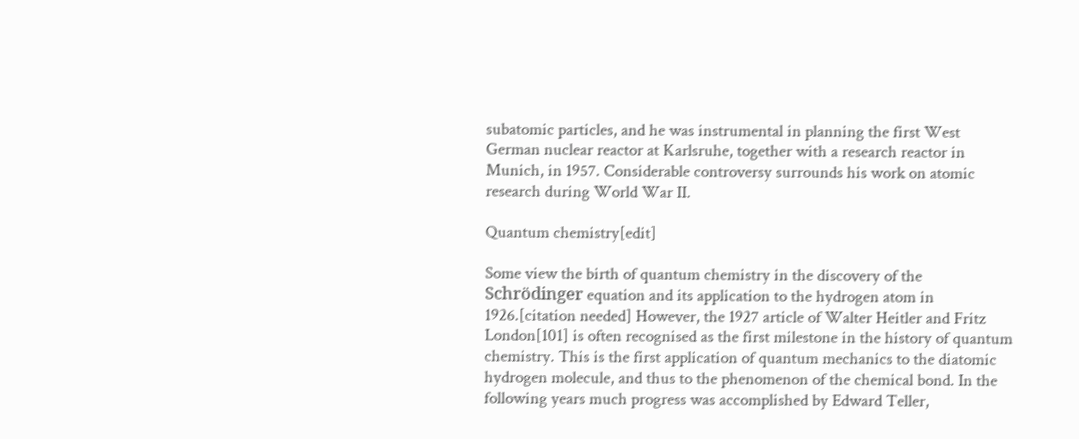subatomic particles, and he was instrumental in planning the first West German nuclear reactor at Karlsruhe, together with a research reactor in Munich, in 1957. Considerable controversy surrounds his work on atomic research during World War II.

Quantum chemistry[edit]

Some view the birth of quantum chemistry in the discovery of the Schrödinger equation and its application to the hydrogen atom in 1926.[citation needed] However, the 1927 article of Walter Heitler and Fritz London[101] is often recognised as the first milestone in the history of quantum chemistry. This is the first application of quantum mechanics to the diatomic hydrogen molecule, and thus to the phenomenon of the chemical bond. In the following years much progress was accomplished by Edward Teller,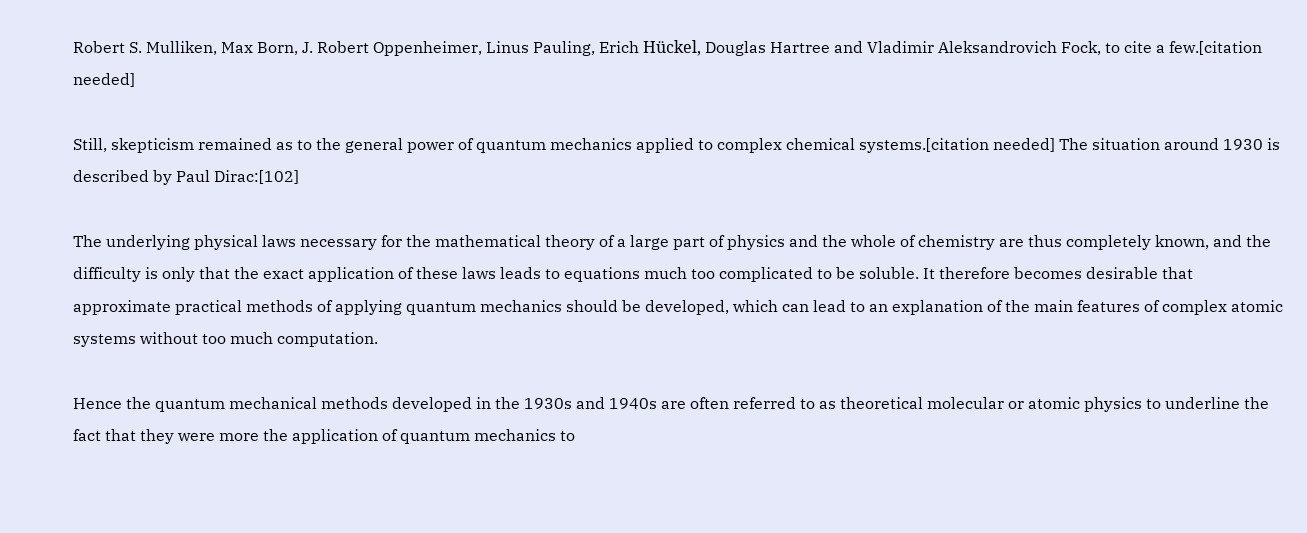Robert S. Mulliken, Max Born, J. Robert Oppenheimer, Linus Pauling, Erich Hückel, Douglas Hartree and Vladimir Aleksandrovich Fock, to cite a few.[citation needed]

Still, skepticism remained as to the general power of quantum mechanics applied to complex chemical systems.[citation needed] The situation around 1930 is described by Paul Dirac:[102]

The underlying physical laws necessary for the mathematical theory of a large part of physics and the whole of chemistry are thus completely known, and the difficulty is only that the exact application of these laws leads to equations much too complicated to be soluble. It therefore becomes desirable that approximate practical methods of applying quantum mechanics should be developed, which can lead to an explanation of the main features of complex atomic systems without too much computation.

Hence the quantum mechanical methods developed in the 1930s and 1940s are often referred to as theoretical molecular or atomic physics to underline the fact that they were more the application of quantum mechanics to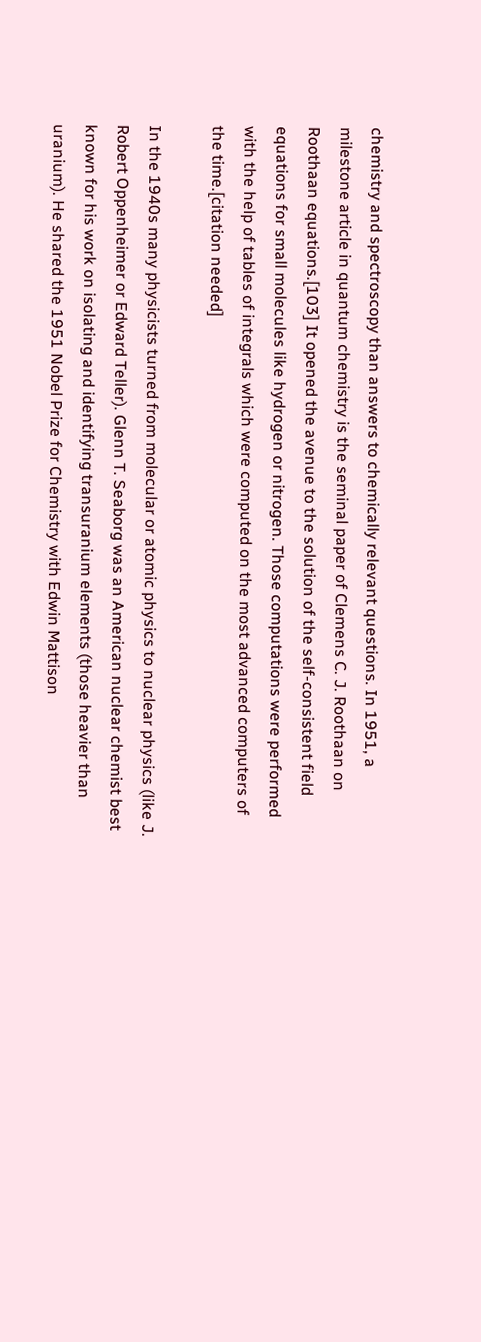chemistry and spectroscopy than answers to chemically relevant questions. In 1951, a milestone article in quantum chemistry is the seminal paper of Clemens C. J. Roothaan on Roothaan equations.[103] It opened the avenue to the solution of the self-consistent field equations for small molecules like hydrogen or nitrogen. Those computations were performed with the help of tables of integrals which were computed on the most advanced computers of the time.[citation needed]

In the 1940s many physicists turned from molecular or atomic physics to nuclear physics (like J. Robert Oppenheimer or Edward Teller). Glenn T. Seaborg was an American nuclear chemist best known for his work on isolating and identifying transuranium elements (those heavier than uranium). He shared the 1951 Nobel Prize for Chemistry with Edwin Mattison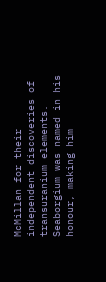McMillan for their independent discoveries of transuranium elements. Seaborgium was named in his honour, making him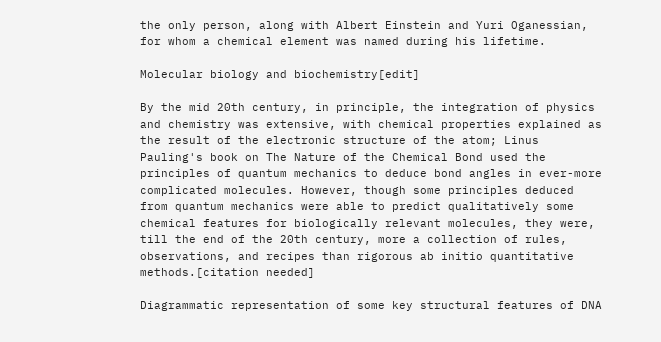the only person, along with Albert Einstein and Yuri Oganessian, for whom a chemical element was named during his lifetime.

Molecular biology and biochemistry[edit]

By the mid 20th century, in principle, the integration of physics and chemistry was extensive, with chemical properties explained as the result of the electronic structure of the atom; Linus Pauling's book on The Nature of the Chemical Bond used the principles of quantum mechanics to deduce bond angles in ever-more complicated molecules. However, though some principles deduced from quantum mechanics were able to predict qualitatively some chemical features for biologically relevant molecules, they were, till the end of the 20th century, more a collection of rules, observations, and recipes than rigorous ab initio quantitative methods.[citation needed]

Diagrammatic representation of some key structural features of DNA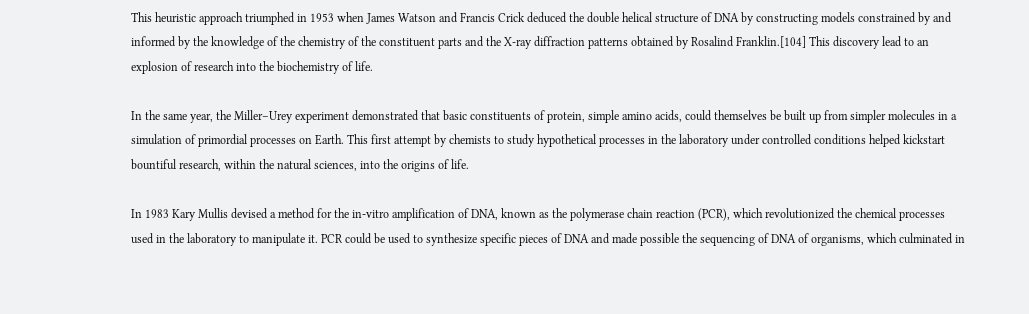This heuristic approach triumphed in 1953 when James Watson and Francis Crick deduced the double helical structure of DNA by constructing models constrained by and informed by the knowledge of the chemistry of the constituent parts and the X-ray diffraction patterns obtained by Rosalind Franklin.[104] This discovery lead to an explosion of research into the biochemistry of life.

In the same year, the Miller–Urey experiment demonstrated that basic constituents of protein, simple amino acids, could themselves be built up from simpler molecules in a simulation of primordial processes on Earth. This first attempt by chemists to study hypothetical processes in the laboratory under controlled conditions helped kickstart bountiful research, within the natural sciences, into the origins of life.

In 1983 Kary Mullis devised a method for the in-vitro amplification of DNA, known as the polymerase chain reaction (PCR), which revolutionized the chemical processes used in the laboratory to manipulate it. PCR could be used to synthesize specific pieces of DNA and made possible the sequencing of DNA of organisms, which culminated in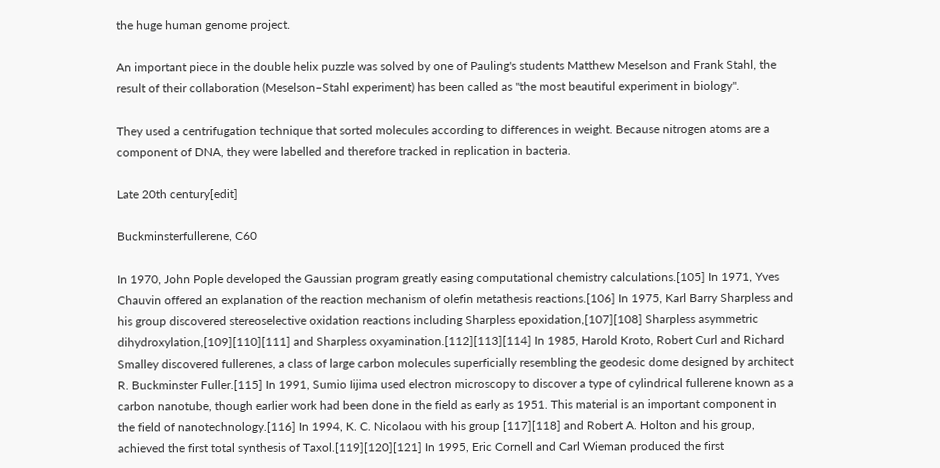the huge human genome project.

An important piece in the double helix puzzle was solved by one of Pauling's students Matthew Meselson and Frank Stahl, the result of their collaboration (Meselson–Stahl experiment) has been called as "the most beautiful experiment in biology".

They used a centrifugation technique that sorted molecules according to differences in weight. Because nitrogen atoms are a component of DNA, they were labelled and therefore tracked in replication in bacteria.

Late 20th century[edit]

Buckminsterfullerene, C60

In 1970, John Pople developed the Gaussian program greatly easing computational chemistry calculations.[105] In 1971, Yves Chauvin offered an explanation of the reaction mechanism of olefin metathesis reactions.[106] In 1975, Karl Barry Sharpless and his group discovered stereoselective oxidation reactions including Sharpless epoxidation,[107][108] Sharpless asymmetric dihydroxylation,[109][110][111] and Sharpless oxyamination.[112][113][114] In 1985, Harold Kroto, Robert Curl and Richard Smalley discovered fullerenes, a class of large carbon molecules superficially resembling the geodesic dome designed by architect R. Buckminster Fuller.[115] In 1991, Sumio Iijima used electron microscopy to discover a type of cylindrical fullerene known as a carbon nanotube, though earlier work had been done in the field as early as 1951. This material is an important component in the field of nanotechnology.[116] In 1994, K. C. Nicolaou with his group [117][118] and Robert A. Holton and his group, achieved the first total synthesis of Taxol.[119][120][121] In 1995, Eric Cornell and Carl Wieman produced the first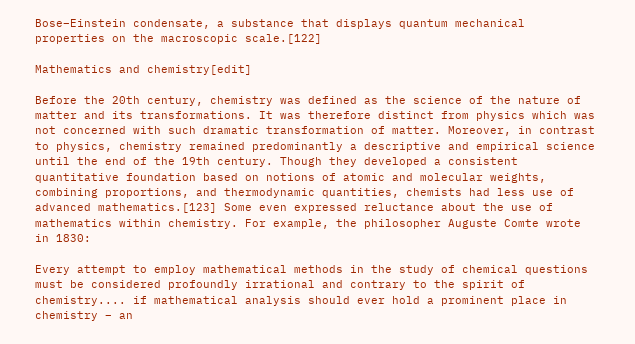Bose–Einstein condensate, a substance that displays quantum mechanical properties on the macroscopic scale.[122]

Mathematics and chemistry[edit]

Before the 20th century, chemistry was defined as the science of the nature of matter and its transformations. It was therefore distinct from physics which was not concerned with such dramatic transformation of matter. Moreover, in contrast to physics, chemistry remained predominantly a descriptive and empirical science until the end of the 19th century. Though they developed a consistent quantitative foundation based on notions of atomic and molecular weights, combining proportions, and thermodynamic quantities, chemists had less use of advanced mathematics.[123] Some even expressed reluctance about the use of mathematics within chemistry. For example, the philosopher Auguste Comte wrote in 1830:

Every attempt to employ mathematical methods in the study of chemical questions must be considered profoundly irrational and contrary to the spirit of chemistry.... if mathematical analysis should ever hold a prominent place in chemistry – an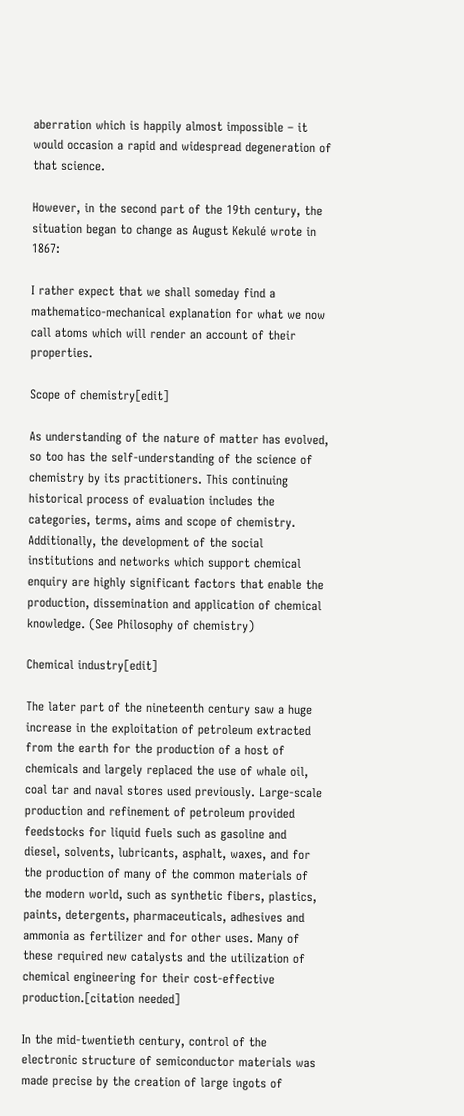aberration which is happily almost impossible – it would occasion a rapid and widespread degeneration of that science.

However, in the second part of the 19th century, the situation began to change as August Kekulé wrote in 1867:

I rather expect that we shall someday find a mathematico-mechanical explanation for what we now call atoms which will render an account of their properties.

Scope of chemistry[edit]

As understanding of the nature of matter has evolved, so too has the self-understanding of the science of chemistry by its practitioners. This continuing historical process of evaluation includes the categories, terms, aims and scope of chemistry. Additionally, the development of the social institutions and networks which support chemical enquiry are highly significant factors that enable the production, dissemination and application of chemical knowledge. (See Philosophy of chemistry)

Chemical industry[edit]

The later part of the nineteenth century saw a huge increase in the exploitation of petroleum extracted from the earth for the production of a host of chemicals and largely replaced the use of whale oil, coal tar and naval stores used previously. Large-scale production and refinement of petroleum provided feedstocks for liquid fuels such as gasoline and diesel, solvents, lubricants, asphalt, waxes, and for the production of many of the common materials of the modern world, such as synthetic fibers, plastics, paints, detergents, pharmaceuticals, adhesives and ammonia as fertilizer and for other uses. Many of these required new catalysts and the utilization of chemical engineering for their cost-effective production.[citation needed]

In the mid-twentieth century, control of the electronic structure of semiconductor materials was made precise by the creation of large ingots of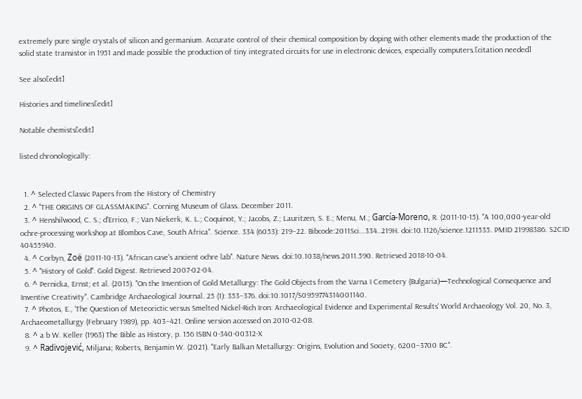extremely pure single crystals of silicon and germanium. Accurate control of their chemical composition by doping with other elements made the production of the solid state transistor in 1951 and made possible the production of tiny integrated circuits for use in electronic devices, especially computers.[citation needed]

See also[edit]

Histories and timelines[edit]

Notable chemists[edit]

listed chronologically:


  1. ^ Selected Classic Papers from the History of Chemistry
  2. ^ "THE ORIGINS OF GLASSMAKING". Corning Museum of Glass. December 2011.
  3. ^ Henshilwood, C. S.; d'Errico, F.; Van Niekerk, K. L.; Coquinot, Y.; Jacobs, Z.; Lauritzen, S. E.; Menu, M.; García-Moreno, R. (2011-10-15). "A 100,000-year-old ochre-processing workshop at Blombos Cave, South Africa". Science. 334 (6053): 219–22. Bibcode:2011Sci...334..219H. doi:10.1126/science.1211535. PMID 21998386. S2CID 40455940.
  4. ^ Corbyn, Zoë (2011-10-13). "African cave's ancient ochre lab". Nature News. doi:10.1038/news.2011.590. Retrieved 2018-10-04.
  5. ^ "History of Gold". Gold Digest. Retrieved 2007-02-04.
  6. ^ Pernicka, Ernst; et al. (2015). "On the Invention of Gold Metallurgy: The Gold Objects from the Varna I Cemetery (Bulgaria)—Technological Consequence and Inventive Creativity". Cambridge Archaeological Journal. 25 (1): 353–376. doi:10.1017/S0959774314001140.
  7. ^ Photos, E., 'The Question of Meteorictic versus Smelted Nickel-Rich Iron: Archaeological Evidence and Experimental Results' World Archaeology Vol. 20, No. 3, Archaeometallurgy (February 1989), pp. 403–421. Online version accessed on 2010-02-08.
  8. ^ a b W. Keller (1963) The Bible as History, p. 156 ISBN 0-340-00312-X
  9. ^ Radivojević, Miljana; Roberts, Benjamin W. (2021). "Early Balkan Metallurgy: Origins, Evolution and Society, 6200–3700 BC".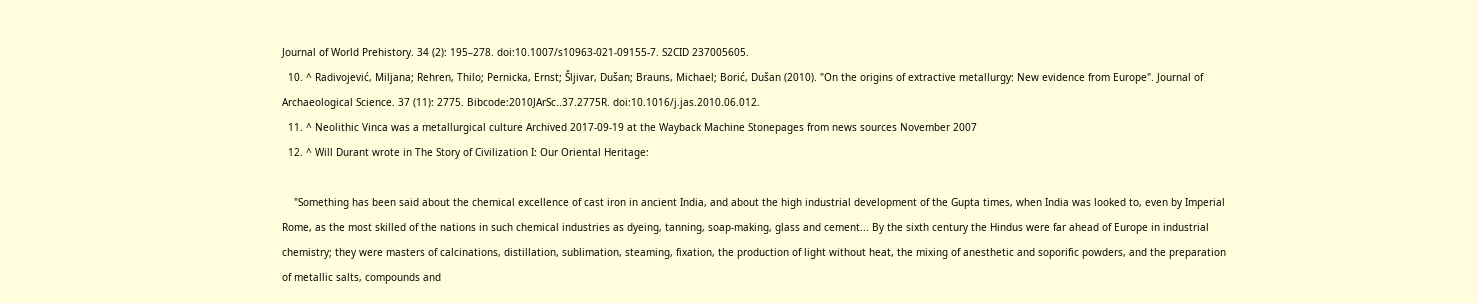Journal of World Prehistory. 34 (2): 195–278. doi:10.1007/s10963-021-09155-7. S2CID 237005605.
  10. ^ Radivojević, Miljana; Rehren, Thilo; Pernicka, Ernst; Šljivar, Dušan; Brauns, Michael; Borić, Dušan (2010). "On the origins of extractive metallurgy: New evidence from Europe". Journal of Archaeological Science. 37 (11): 2775. Bibcode:2010JArSc..37.2775R. doi:10.1016/j.jas.2010.06.012.
  11. ^ Neolithic Vinca was a metallurgical culture Archived 2017-09-19 at the Wayback Machine Stonepages from news sources November 2007
  12. ^ Will Durant wrote in The Story of Civilization I: Our Oriental Heritage:

    "Something has been said about the chemical excellence of cast iron in ancient India, and about the high industrial development of the Gupta times, when India was looked to, even by Imperial Rome, as the most skilled of the nations in such chemical industries as dyeing, tanning, soap-making, glass and cement... By the sixth century the Hindus were far ahead of Europe in industrial chemistry; they were masters of calcinations, distillation, sublimation, steaming, fixation, the production of light without heat, the mixing of anesthetic and soporific powders, and the preparation of metallic salts, compounds and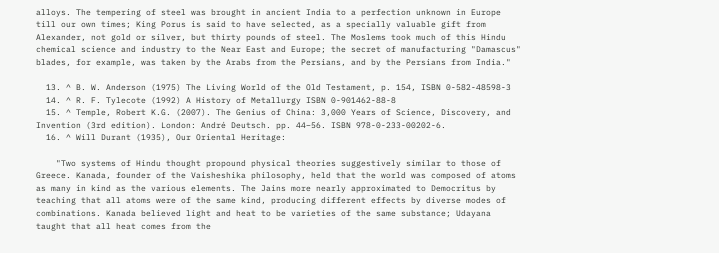alloys. The tempering of steel was brought in ancient India to a perfection unknown in Europe till our own times; King Porus is said to have selected, as a specially valuable gift from Alexander, not gold or silver, but thirty pounds of steel. The Moslems took much of this Hindu chemical science and industry to the Near East and Europe; the secret of manufacturing "Damascus" blades, for example, was taken by the Arabs from the Persians, and by the Persians from India."

  13. ^ B. W. Anderson (1975) The Living World of the Old Testament, p. 154, ISBN 0-582-48598-3
  14. ^ R. F. Tylecote (1992) A History of Metallurgy ISBN 0-901462-88-8
  15. ^ Temple, Robert K.G. (2007). The Genius of China: 3,000 Years of Science, Discovery, and Invention (3rd edition). London: André Deutsch. pp. 44–56. ISBN 978-0-233-00202-6.
  16. ^ Will Durant (1935), Our Oriental Heritage:

    "Two systems of Hindu thought propound physical theories suggestively similar to those of Greece. Kanada, founder of the Vaisheshika philosophy, held that the world was composed of atoms as many in kind as the various elements. The Jains more nearly approximated to Democritus by teaching that all atoms were of the same kind, producing different effects by diverse modes of combinations. Kanada believed light and heat to be varieties of the same substance; Udayana taught that all heat comes from the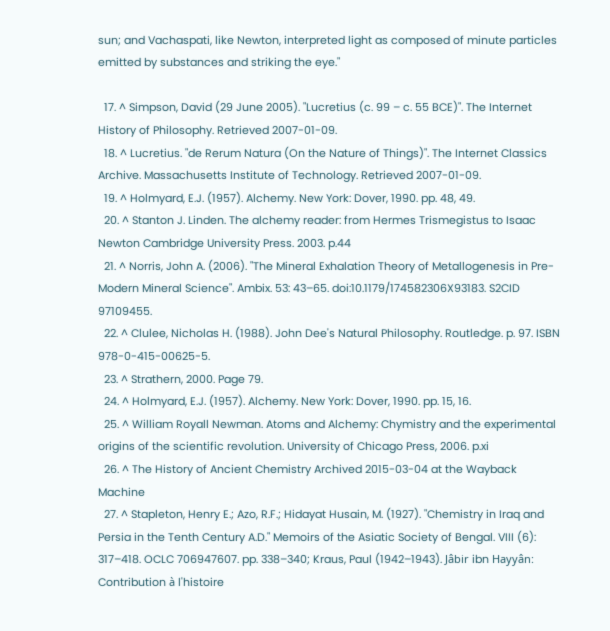sun; and Vachaspati, like Newton, interpreted light as composed of minute particles emitted by substances and striking the eye."

  17. ^ Simpson, David (29 June 2005). "Lucretius (c. 99 – c. 55 BCE)". The Internet History of Philosophy. Retrieved 2007-01-09.
  18. ^ Lucretius. "de Rerum Natura (On the Nature of Things)". The Internet Classics Archive. Massachusetts Institute of Technology. Retrieved 2007-01-09.
  19. ^ Holmyard, E.J. (1957). Alchemy. New York: Dover, 1990. pp. 48, 49.
  20. ^ Stanton J. Linden. The alchemy reader: from Hermes Trismegistus to Isaac Newton Cambridge University Press. 2003. p.44
  21. ^ Norris, John A. (2006). "The Mineral Exhalation Theory of Metallogenesis in Pre-Modern Mineral Science". Ambix. 53: 43–65. doi:10.1179/174582306X93183. S2CID 97109455.
  22. ^ Clulee, Nicholas H. (1988). John Dee's Natural Philosophy. Routledge. p. 97. ISBN 978-0-415-00625-5.
  23. ^ Strathern, 2000. Page 79.
  24. ^ Holmyard, E.J. (1957). Alchemy. New York: Dover, 1990. pp. 15, 16.
  25. ^ William Royall Newman. Atoms and Alchemy: Chymistry and the experimental origins of the scientific revolution. University of Chicago Press, 2006. p.xi
  26. ^ The History of Ancient Chemistry Archived 2015-03-04 at the Wayback Machine
  27. ^ Stapleton, Henry E.; Azo, R.F.; Hidayat Husain, M. (1927). "Chemistry in Iraq and Persia in the Tenth Century A.D." Memoirs of the Asiatic Society of Bengal. VIII (6): 317–418. OCLC 706947607. pp. 338–340; Kraus, Paul (1942–1943). Jâbir ibn Hayyân: Contribution à l'histoire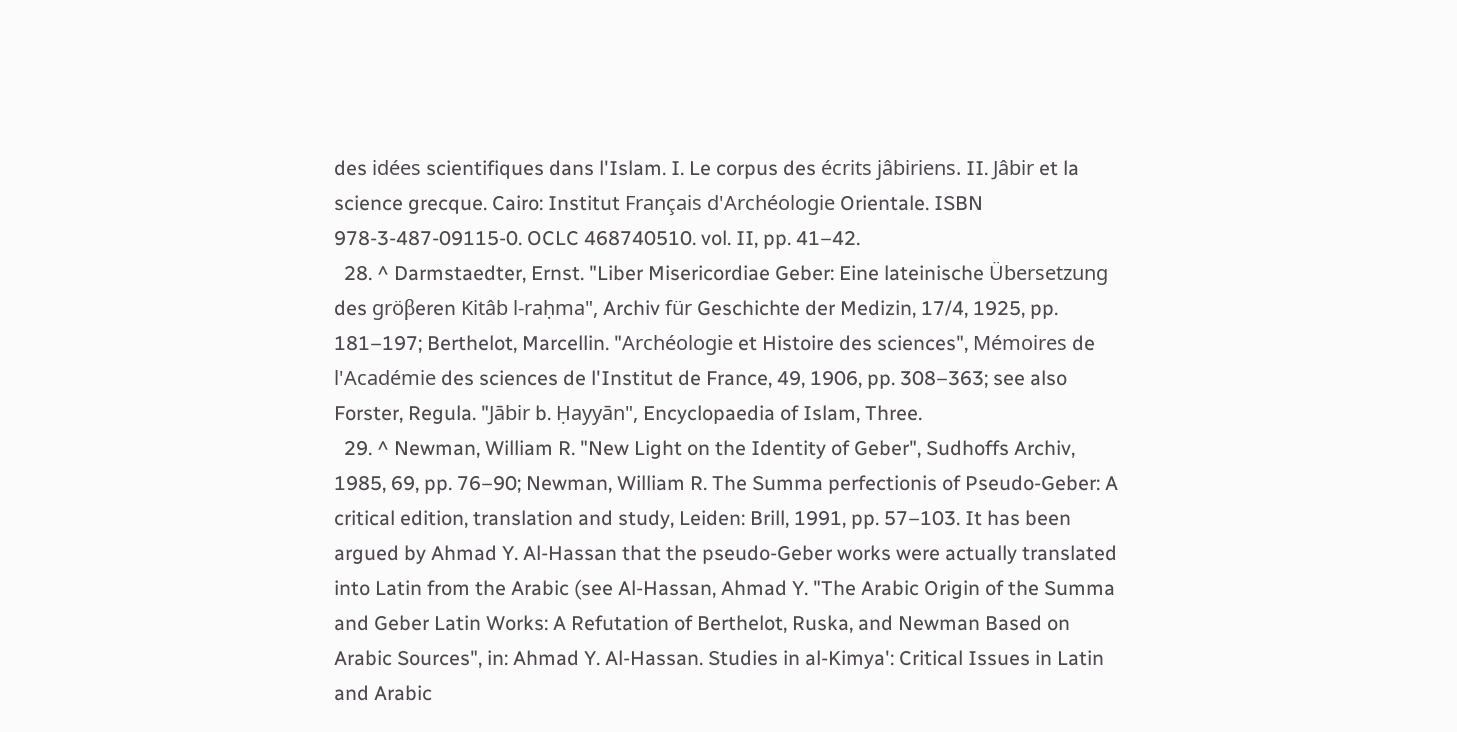des idées scientifiques dans l'Islam. I. Le corpus des écrits jâbiriens. II. Jâbir et la science grecque. Cairo: Institut Français d'Archéologie Orientale. ISBN 978-3-487-09115-0. OCLC 468740510. vol. II, pp. 41–42.
  28. ^ Darmstaedter, Ernst. "Liber Misericordiae Geber: Eine lateinische Übersetzung des gröβeren Kitâb l-raḥma", Archiv für Geschichte der Medizin, 17/4, 1925, pp. 181–197; Berthelot, Marcellin. "Archéologie et Histoire des sciences", Mémoires de l'Académie des sciences de l'Institut de France, 49, 1906, pp. 308–363; see also Forster, Regula. "Jābir b. Ḥayyān", Encyclopaedia of Islam, Three.
  29. ^ Newman, William R. "New Light on the Identity of Geber", Sudhoffs Archiv, 1985, 69, pp. 76–90; Newman, William R. The Summa perfectionis of Pseudo-Geber: A critical edition, translation and study, Leiden: Brill, 1991, pp. 57–103. It has been argued by Ahmad Y. Al-Hassan that the pseudo-Geber works were actually translated into Latin from the Arabic (see Al-Hassan, Ahmad Y. "The Arabic Origin of the Summa and Geber Latin Works: A Refutation of Berthelot, Ruska, and Newman Based on Arabic Sources", in: Ahmad Y. Al-Hassan. Studies in al-Kimya': Critical Issues in Latin and Arabic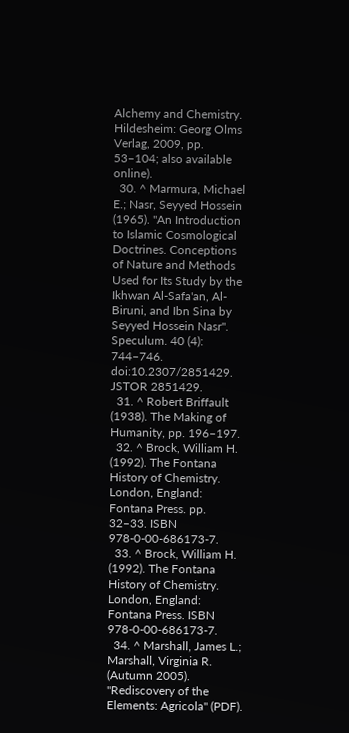Alchemy and Chemistry. Hildesheim: Georg Olms Verlag, 2009, pp. 53–104; also available online).
  30. ^ Marmura, Michael E.; Nasr, Seyyed Hossein (1965). "An Introduction to Islamic Cosmological Doctrines. Conceptions of Nature and Methods Used for Its Study by the Ikhwan Al-Safa'an, Al-Biruni, and Ibn Sina by Seyyed Hossein Nasr". Speculum. 40 (4): 744–746. doi:10.2307/2851429. JSTOR 2851429.
  31. ^ Robert Briffault (1938). The Making of Humanity, pp. 196–197.
  32. ^ Brock, William H. (1992). The Fontana History of Chemistry. London, England: Fontana Press. pp. 32–33. ISBN 978-0-00-686173-7.
  33. ^ Brock, William H. (1992). The Fontana History of Chemistry. London, England: Fontana Press. ISBN 978-0-00-686173-7.
  34. ^ Marshall, James L.; Marshall, Virginia R. (Autumn 2005). "Rediscovery of the Elements: Agricola" (PDF).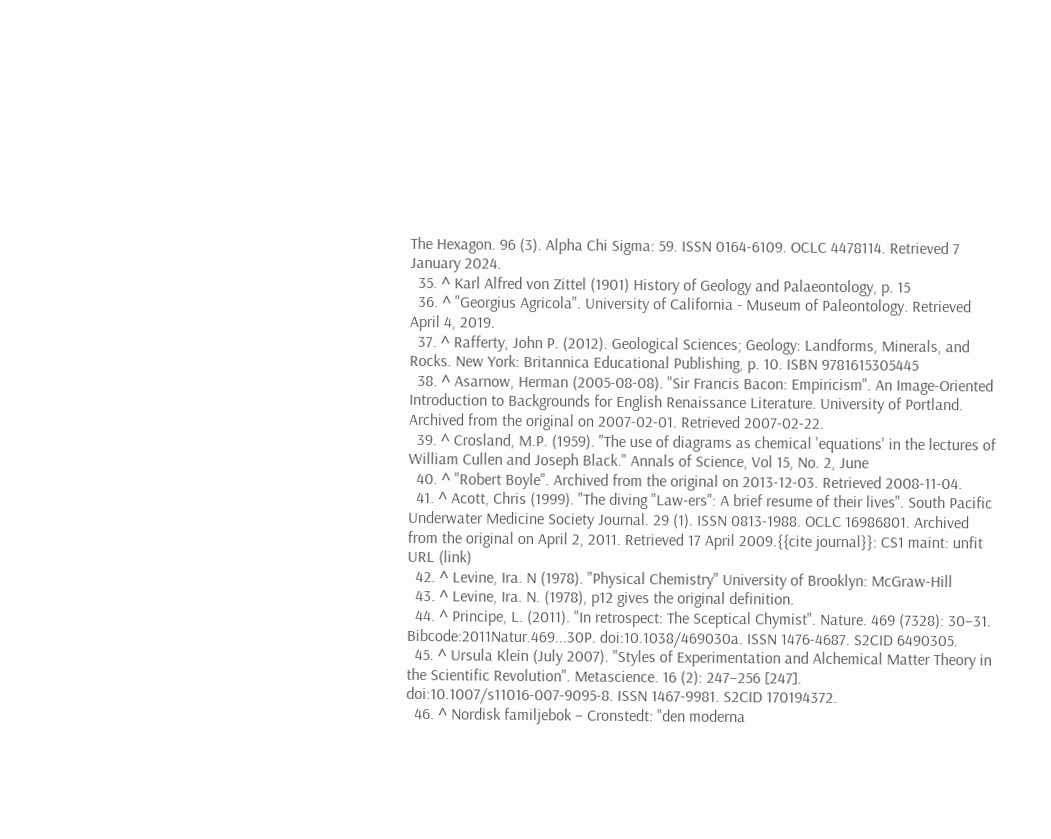The Hexagon. 96 (3). Alpha Chi Sigma: 59. ISSN 0164-6109. OCLC 4478114. Retrieved 7 January 2024.
  35. ^ Karl Alfred von Zittel (1901) History of Geology and Palaeontology, p. 15
  36. ^ "Georgius Agricola". University of California - Museum of Paleontology. Retrieved April 4, 2019.
  37. ^ Rafferty, John P. (2012). Geological Sciences; Geology: Landforms, Minerals, and Rocks. New York: Britannica Educational Publishing, p. 10. ISBN 9781615305445
  38. ^ Asarnow, Herman (2005-08-08). "Sir Francis Bacon: Empiricism". An Image-Oriented Introduction to Backgrounds for English Renaissance Literature. University of Portland. Archived from the original on 2007-02-01. Retrieved 2007-02-22.
  39. ^ Crosland, M.P. (1959). "The use of diagrams as chemical 'equations' in the lectures of William Cullen and Joseph Black." Annals of Science, Vol 15, No. 2, June
  40. ^ "Robert Boyle". Archived from the original on 2013-12-03. Retrieved 2008-11-04.
  41. ^ Acott, Chris (1999). "The diving "Law-ers": A brief resume of their lives". South Pacific Underwater Medicine Society Journal. 29 (1). ISSN 0813-1988. OCLC 16986801. Archived from the original on April 2, 2011. Retrieved 17 April 2009.{{cite journal}}: CS1 maint: unfit URL (link)
  42. ^ Levine, Ira. N (1978). "Physical Chemistry" University of Brooklyn: McGraw-Hill
  43. ^ Levine, Ira. N. (1978), p12 gives the original definition.
  44. ^ Principe, L. (2011). "In retrospect: The Sceptical Chymist". Nature. 469 (7328): 30–31. Bibcode:2011Natur.469...30P. doi:10.1038/469030a. ISSN 1476-4687. S2CID 6490305.
  45. ^ Ursula Klein (July 2007). "Styles of Experimentation and Alchemical Matter Theory in the Scientific Revolution". Metascience. 16 (2): 247–256 [247]. doi:10.1007/s11016-007-9095-8. ISSN 1467-9981. S2CID 170194372.
  46. ^ Nordisk familjebok – Cronstedt: "den moderna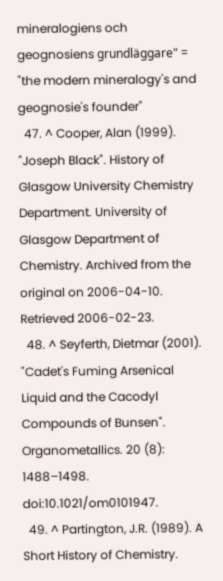mineralogiens och geognosiens grundläggare" = "the modern mineralogy's and geognosie's founder"
  47. ^ Cooper, Alan (1999). "Joseph Black". History of Glasgow University Chemistry Department. University of Glasgow Department of Chemistry. Archived from the original on 2006-04-10. Retrieved 2006-02-23.
  48. ^ Seyferth, Dietmar (2001). "Cadet's Fuming Arsenical Liquid and the Cacodyl Compounds of Bunsen". Organometallics. 20 (8): 1488–1498. doi:10.1021/om0101947.
  49. ^ Partington, J.R. (1989). A Short History of Chemistry.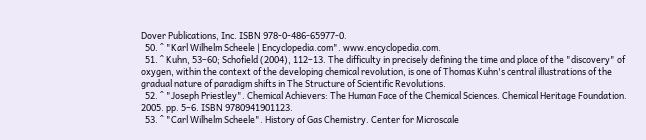Dover Publications, Inc. ISBN 978-0-486-65977-0.
  50. ^ "Karl Wilhelm Scheele | Encyclopedia.com". www.encyclopedia.com.
  51. ^ Kuhn, 53–60; Schofield (2004), 112–13. The difficulty in precisely defining the time and place of the "discovery" of oxygen, within the context of the developing chemical revolution, is one of Thomas Kuhn's central illustrations of the gradual nature of paradigm shifts in The Structure of Scientific Revolutions.
  52. ^ "Joseph Priestley". Chemical Achievers: The Human Face of the Chemical Sciences. Chemical Heritage Foundation. 2005. pp. 5–6. ISBN 9780941901123.
  53. ^ "Carl Wilhelm Scheele". History of Gas Chemistry. Center for Microscale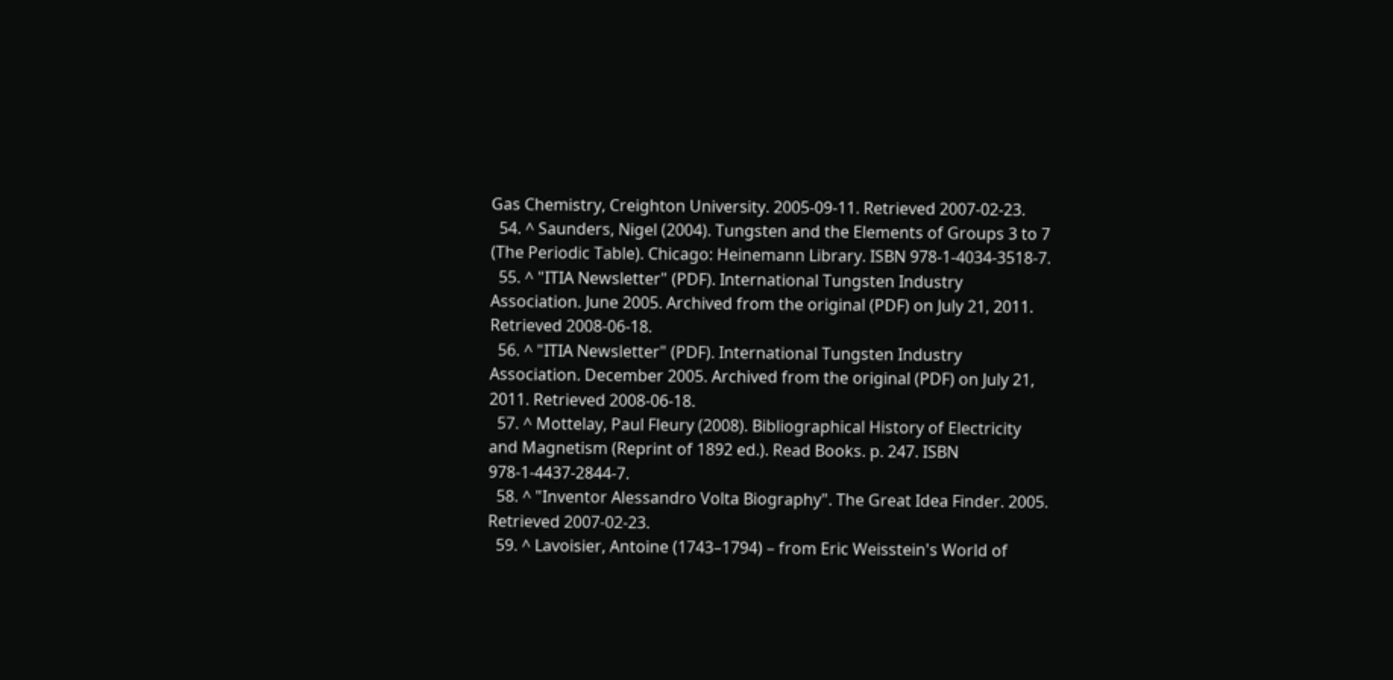Gas Chemistry, Creighton University. 2005-09-11. Retrieved 2007-02-23.
  54. ^ Saunders, Nigel (2004). Tungsten and the Elements of Groups 3 to 7 (The Periodic Table). Chicago: Heinemann Library. ISBN 978-1-4034-3518-7.
  55. ^ "ITIA Newsletter" (PDF). International Tungsten Industry Association. June 2005. Archived from the original (PDF) on July 21, 2011. Retrieved 2008-06-18.
  56. ^ "ITIA Newsletter" (PDF). International Tungsten Industry Association. December 2005. Archived from the original (PDF) on July 21, 2011. Retrieved 2008-06-18.
  57. ^ Mottelay, Paul Fleury (2008). Bibliographical History of Electricity and Magnetism (Reprint of 1892 ed.). Read Books. p. 247. ISBN 978-1-4437-2844-7.
  58. ^ "Inventor Alessandro Volta Biography". The Great Idea Finder. 2005. Retrieved 2007-02-23.
  59. ^ Lavoisier, Antoine (1743–1794) – from Eric Weisstein's World of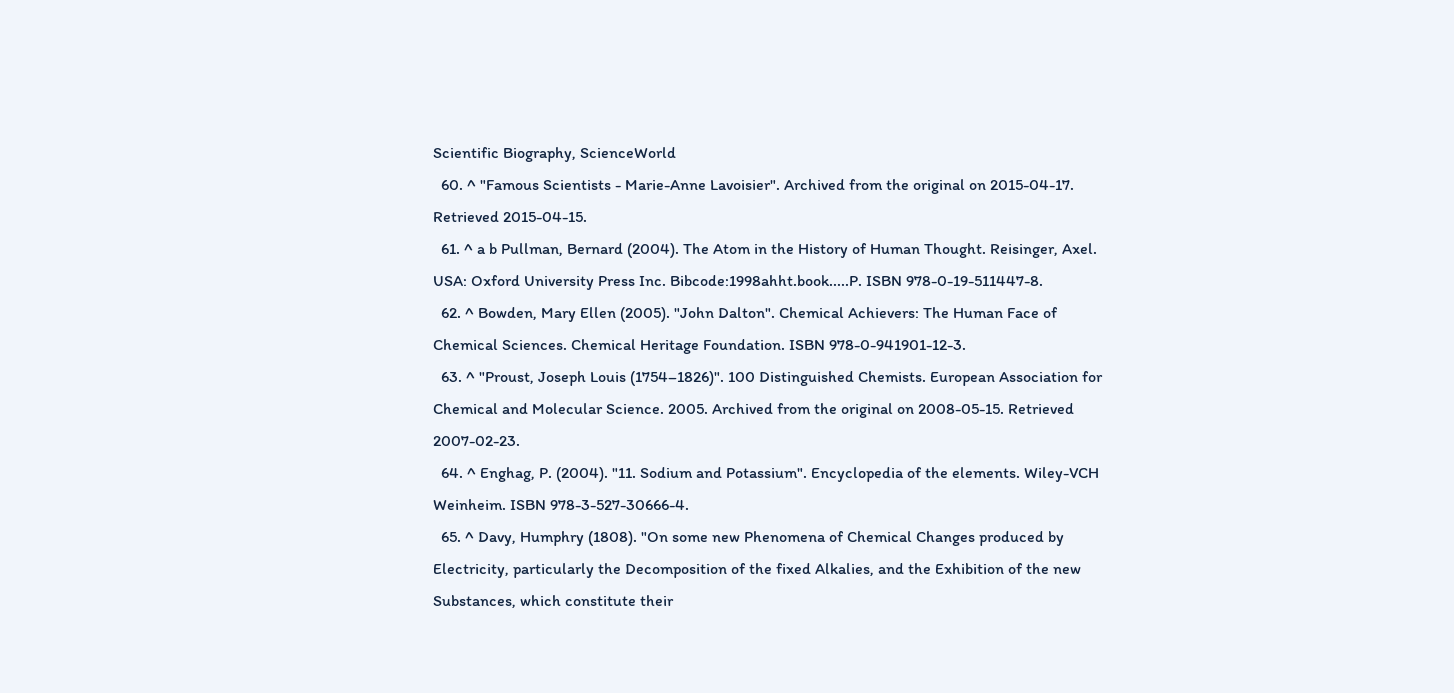Scientific Biography, ScienceWorld
  60. ^ "Famous Scientists - Marie-Anne Lavoisier". Archived from the original on 2015-04-17. Retrieved 2015-04-15.
  61. ^ a b Pullman, Bernard (2004). The Atom in the History of Human Thought. Reisinger, Axel. USA: Oxford University Press Inc. Bibcode:1998ahht.book.....P. ISBN 978-0-19-511447-8.
  62. ^ Bowden, Mary Ellen (2005). "John Dalton". Chemical Achievers: The Human Face of Chemical Sciences. Chemical Heritage Foundation. ISBN 978-0-941901-12-3.
  63. ^ "Proust, Joseph Louis (1754–1826)". 100 Distinguished Chemists. European Association for Chemical and Molecular Science. 2005. Archived from the original on 2008-05-15. Retrieved 2007-02-23.
  64. ^ Enghag, P. (2004). "11. Sodium and Potassium". Encyclopedia of the elements. Wiley-VCH Weinheim. ISBN 978-3-527-30666-4.
  65. ^ Davy, Humphry (1808). "On some new Phenomena of Chemical Changes produced by Electricity, particularly the Decomposition of the fixed Alkalies, and the Exhibition of the new Substances, which constitute their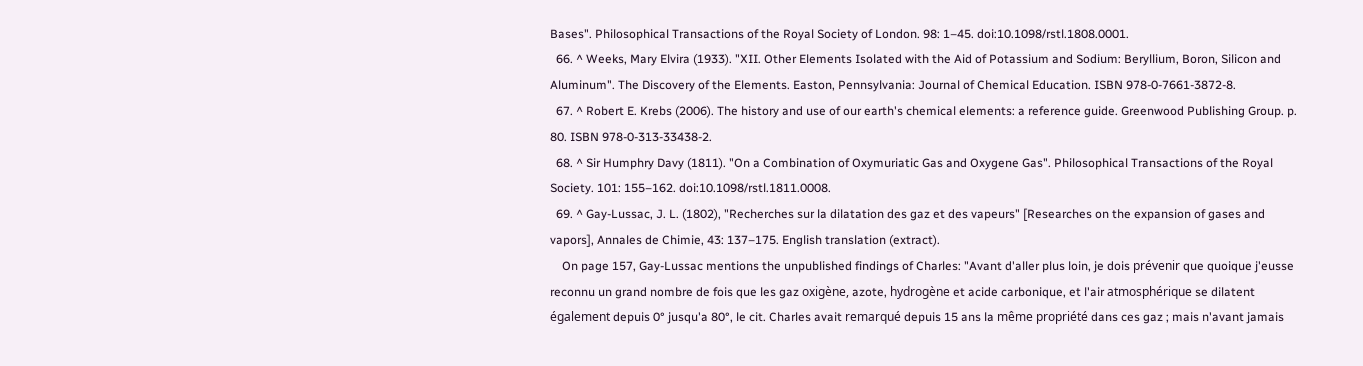Bases". Philosophical Transactions of the Royal Society of London. 98: 1–45. doi:10.1098/rstl.1808.0001.
  66. ^ Weeks, Mary Elvira (1933). "XII. Other Elements Isolated with the Aid of Potassium and Sodium: Beryllium, Boron, Silicon and Aluminum". The Discovery of the Elements. Easton, Pennsylvania: Journal of Chemical Education. ISBN 978-0-7661-3872-8.
  67. ^ Robert E. Krebs (2006). The history and use of our earth's chemical elements: a reference guide. Greenwood Publishing Group. p. 80. ISBN 978-0-313-33438-2.
  68. ^ Sir Humphry Davy (1811). "On a Combination of Oxymuriatic Gas and Oxygene Gas". Philosophical Transactions of the Royal Society. 101: 155–162. doi:10.1098/rstl.1811.0008.
  69. ^ Gay-Lussac, J. L. (1802), "Recherches sur la dilatation des gaz et des vapeurs" [Researches on the expansion of gases and vapors], Annales de Chimie, 43: 137–175. English translation (extract).
    On page 157, Gay-Lussac mentions the unpublished findings of Charles: "Avant d'aller plus loin, je dois prévenir que quoique j'eusse reconnu un grand nombre de fois que les gaz oxigène, azote, hydrogène et acide carbonique, et l'air atmosphérique se dilatent également depuis 0° jusqu'a 80°, le cit. Charles avait remarqué depuis 15 ans la même propriété dans ces gaz ; mais n'avant jamais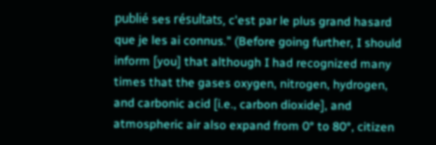publié ses résultats, c'est par le plus grand hasard que je les ai connus." (Before going further, I should inform [you] that although I had recognized many times that the gases oxygen, nitrogen, hydrogen, and carbonic acid [i.e., carbon dioxide], and atmospheric air also expand from 0° to 80°, citizen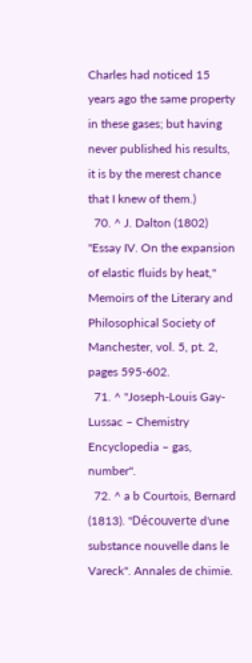Charles had noticed 15 years ago the same property in these gases; but having never published his results, it is by the merest chance that I knew of them.)
  70. ^ J. Dalton (1802) "Essay IV. On the expansion of elastic fluids by heat," Memoirs of the Literary and Philosophical Society of Manchester, vol. 5, pt. 2, pages 595-602.
  71. ^ "Joseph-Louis Gay-Lussac – Chemistry Encyclopedia – gas, number".
  72. ^ a b Courtois, Bernard (1813). "Découverte d'une substance nouvelle dans le Vareck". Annales de chimie.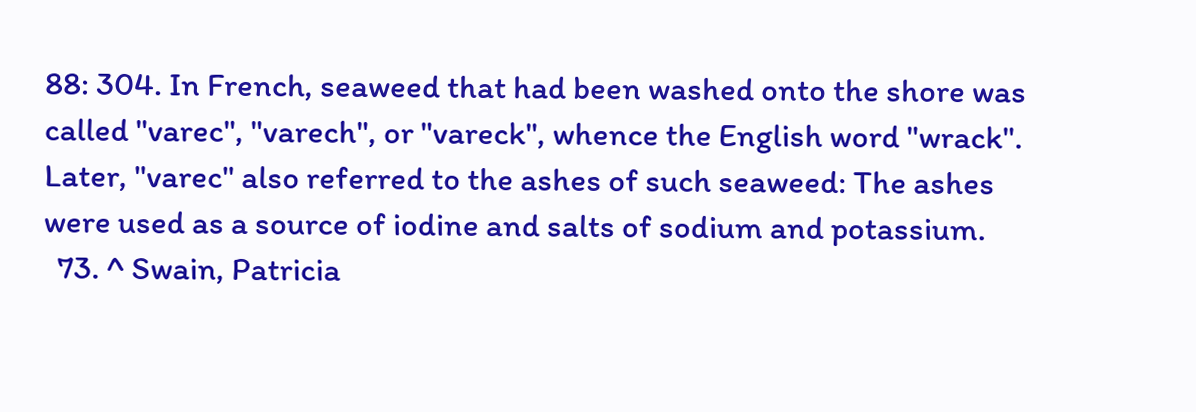88: 304. In French, seaweed that had been washed onto the shore was called "varec", "varech", or "vareck", whence the English word "wrack". Later, "varec" also referred to the ashes of such seaweed: The ashes were used as a source of iodine and salts of sodium and potassium.
  73. ^ Swain, Patricia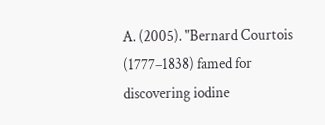A. (2005). "Bernard Courtois (1777–1838) famed for discovering iodine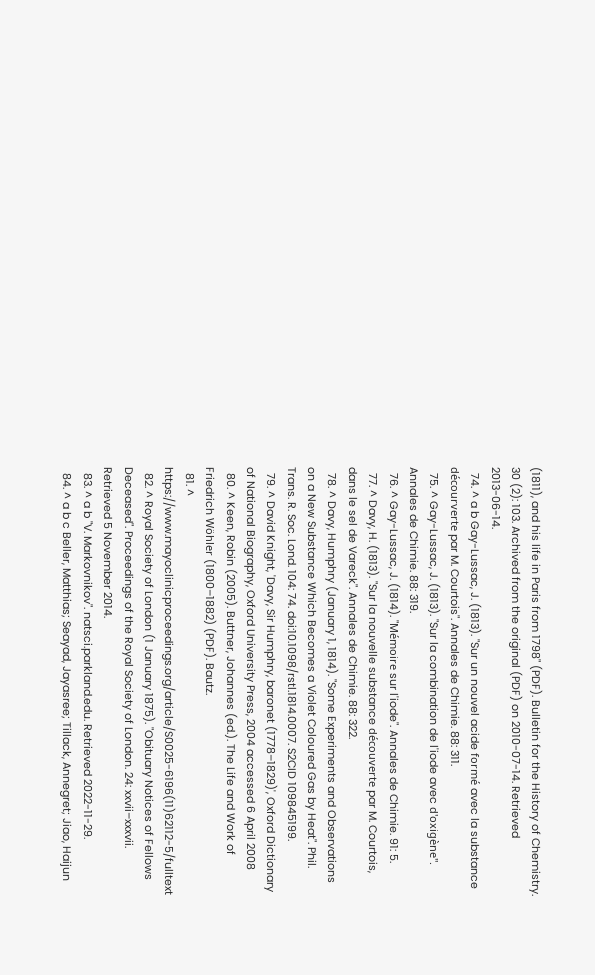(1811), and his life in Paris from 1798" (PDF). Bulletin for the History of Chemistry. 30 (2): 103. Archived from the original (PDF) on 2010-07-14. Retrieved 2013-06-14.
  74. ^ a b Gay-Lussac, J. (1813). "Sur un nouvel acide formé avec la substance décourverte par M. Courtois". Annales de Chimie. 88: 311.
  75. ^ Gay-Lussac, J. (1813). "Sur la combination de l'iode avec d'oxigène". Annales de Chimie. 88: 319.
  76. ^ Gay-Lussac, J. (1814). "Mémoire sur l'iode". Annales de Chimie. 91: 5.
  77. ^ Davy, H. (1813). "Sur la nouvelle substance découverte par M. Courtois, dans le sel de Vareck". Annales de Chimie. 88: 322.
  78. ^ Davy, Humphry (January 1, 1814). "Some Experiments and Observations on a New Substance Which Becomes a Violet Coloured Gas by Heat". Phil. Trans. R. Soc. Lond. 104: 74. doi:10.1098/rstl.1814.0007. S2CID 109845199.
  79. ^ David Knight, 'Davy, Sir Humphry, baronet (1778–1829)', Oxford Dictionary of National Biography, Oxford University Press, 2004 accessed 6 April 2008
  80. ^ Keen, Robin (2005). Buttner, Johannes (ed.). The Life and Work of Friedrich Wöhler (1800–1882) (PDF). Bautz.
  81. ^ https://www.mayoclinicproceedings.org/article/S0025-6196(11)62112-5/fulltext
  82. ^ Royal Society of London (1 January 1875). "Obituary Notices of Fellows Deceased". Proceedings of the Royal Society of London. 24: xxvii–xxxvii. Retrieved 5 November 2014.
  83. ^ a b "V. Markovnikov". natsci.parkland.edu. Retrieved 2022-11-29.
  84. ^ a b c Beller, Matthias; Seayad, Jayasree; Tillack, Annegret; Jiao, Haijun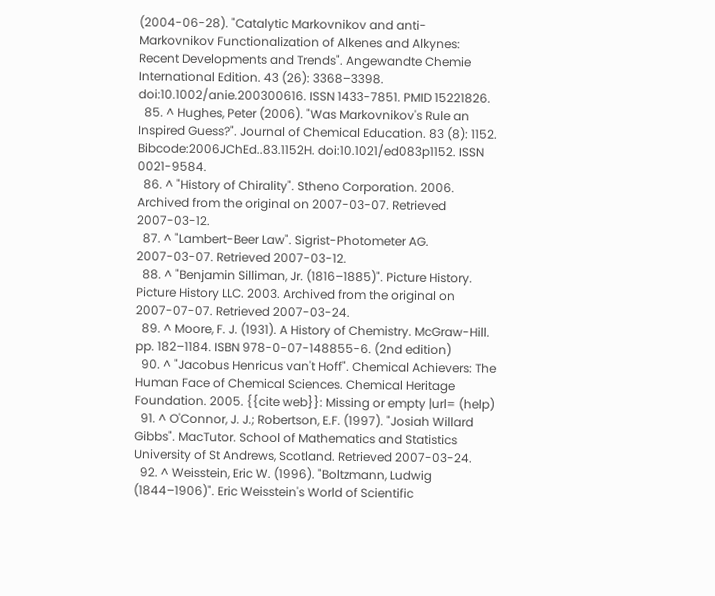(2004-06-28). "Catalytic Markovnikov and anti-Markovnikov Functionalization of Alkenes and Alkynes: Recent Developments and Trends". Angewandte Chemie International Edition. 43 (26): 3368–3398. doi:10.1002/anie.200300616. ISSN 1433-7851. PMID 15221826.
  85. ^ Hughes, Peter (2006). "Was Markovnikov's Rule an Inspired Guess?". Journal of Chemical Education. 83 (8): 1152. Bibcode:2006JChEd..83.1152H. doi:10.1021/ed083p1152. ISSN 0021-9584.
  86. ^ "History of Chirality". Stheno Corporation. 2006. Archived from the original on 2007-03-07. Retrieved 2007-03-12.
  87. ^ "Lambert-Beer Law". Sigrist-Photometer AG. 2007-03-07. Retrieved 2007-03-12.
  88. ^ "Benjamin Silliman, Jr. (1816–1885)". Picture History. Picture History LLC. 2003. Archived from the original on 2007-07-07. Retrieved 2007-03-24.
  89. ^ Moore, F. J. (1931). A History of Chemistry. McGraw-Hill. pp. 182–1184. ISBN 978-0-07-148855-6. (2nd edition)
  90. ^ "Jacobus Henricus van't Hoff". Chemical Achievers: The Human Face of Chemical Sciences. Chemical Heritage Foundation. 2005. {{cite web}}: Missing or empty |url= (help)
  91. ^ O'Connor, J. J.; Robertson, E.F. (1997). "Josiah Willard Gibbs". MacTutor. School of Mathematics and Statistics University of St Andrews, Scotland. Retrieved 2007-03-24.
  92. ^ Weisstein, Eric W. (1996). "Boltzmann, Ludwig (1844–1906)". Eric Weisstein's World of Scientific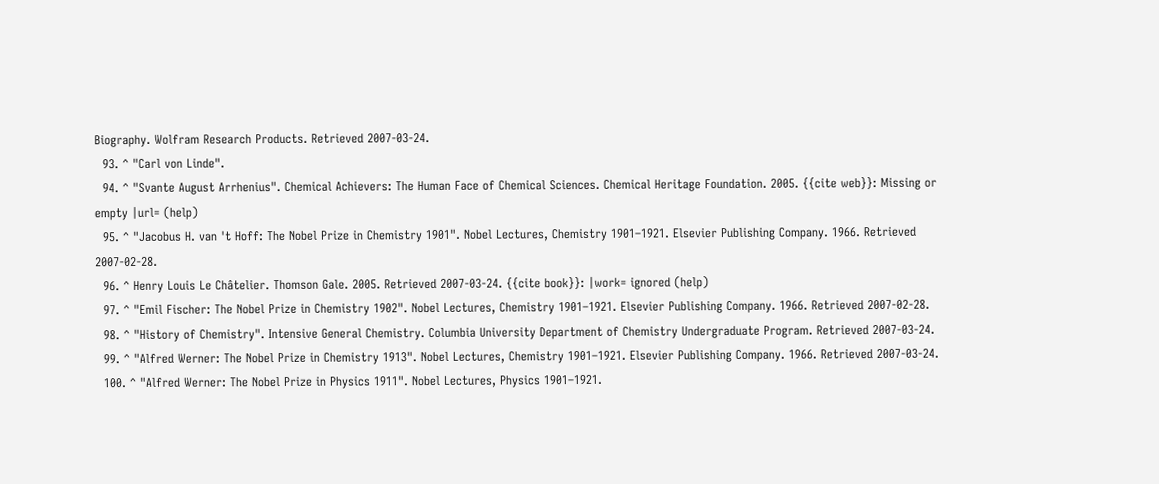Biography. Wolfram Research Products. Retrieved 2007-03-24.
  93. ^ "Carl von Linde".
  94. ^ "Svante August Arrhenius". Chemical Achievers: The Human Face of Chemical Sciences. Chemical Heritage Foundation. 2005. {{cite web}}: Missing or empty |url= (help)
  95. ^ "Jacobus H. van 't Hoff: The Nobel Prize in Chemistry 1901". Nobel Lectures, Chemistry 1901–1921. Elsevier Publishing Company. 1966. Retrieved 2007-02-28.
  96. ^ Henry Louis Le Châtelier. Thomson Gale. 2005. Retrieved 2007-03-24. {{cite book}}: |work= ignored (help)
  97. ^ "Emil Fischer: The Nobel Prize in Chemistry 1902". Nobel Lectures, Chemistry 1901–1921. Elsevier Publishing Company. 1966. Retrieved 2007-02-28.
  98. ^ "History of Chemistry". Intensive General Chemistry. Columbia University Department of Chemistry Undergraduate Program. Retrieved 2007-03-24.
  99. ^ "Alfred Werner: The Nobel Prize in Chemistry 1913". Nobel Lectures, Chemistry 1901–1921. Elsevier Publishing Company. 1966. Retrieved 2007-03-24.
  100. ^ "Alfred Werner: The Nobel Prize in Physics 1911". Nobel Lectures, Physics 1901–1921.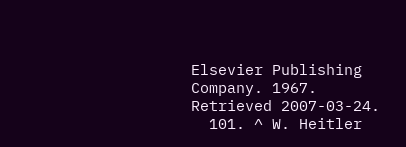Elsevier Publishing Company. 1967. Retrieved 2007-03-24.
  101. ^ W. Heitler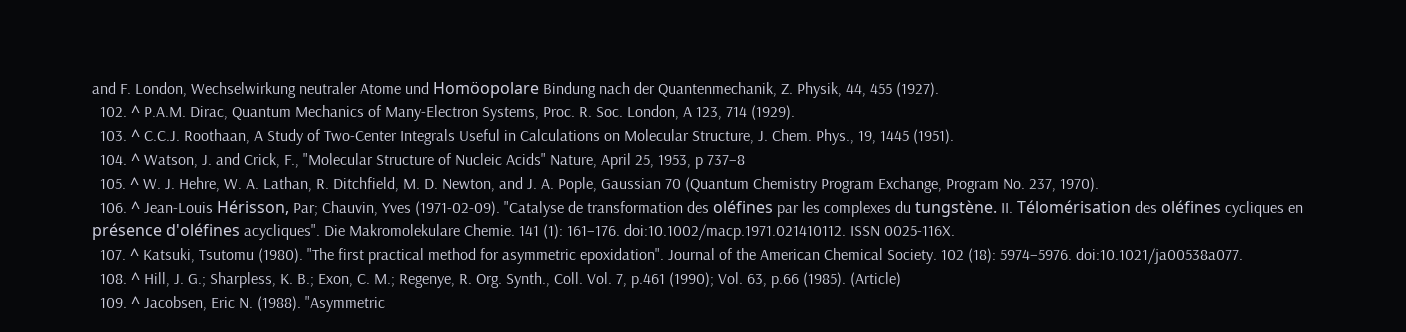and F. London, Wechselwirkung neutraler Atome und Homöopolare Bindung nach der Quantenmechanik, Z. Physik, 44, 455 (1927).
  102. ^ P.A.M. Dirac, Quantum Mechanics of Many-Electron Systems, Proc. R. Soc. London, A 123, 714 (1929).
  103. ^ C.C.J. Roothaan, A Study of Two-Center Integrals Useful in Calculations on Molecular Structure, J. Chem. Phys., 19, 1445 (1951).
  104. ^ Watson, J. and Crick, F., "Molecular Structure of Nucleic Acids" Nature, April 25, 1953, p 737–8
  105. ^ W. J. Hehre, W. A. Lathan, R. Ditchfield, M. D. Newton, and J. A. Pople, Gaussian 70 (Quantum Chemistry Program Exchange, Program No. 237, 1970).
  106. ^ Jean-Louis Hérisson, Par; Chauvin, Yves (1971-02-09). "Catalyse de transformation des oléfines par les complexes du tungstène. II. Télomérisation des oléfines cycliques en présence d'oléfines acycliques". Die Makromolekulare Chemie. 141 (1): 161–176. doi:10.1002/macp.1971.021410112. ISSN 0025-116X.
  107. ^ Katsuki, Tsutomu (1980). "The first practical method for asymmetric epoxidation". Journal of the American Chemical Society. 102 (18): 5974–5976. doi:10.1021/ja00538a077.
  108. ^ Hill, J. G.; Sharpless, K. B.; Exon, C. M.; Regenye, R. Org. Synth., Coll. Vol. 7, p.461 (1990); Vol. 63, p.66 (1985). (Article)
  109. ^ Jacobsen, Eric N. (1988). "Asymmetric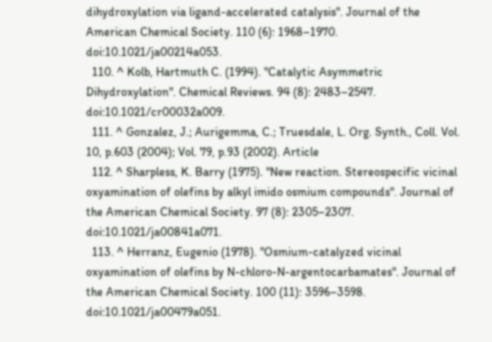dihydroxylation via ligand-accelerated catalysis". Journal of the American Chemical Society. 110 (6): 1968–1970. doi:10.1021/ja00214a053.
  110. ^ Kolb, Hartmuth C. (1994). "Catalytic Asymmetric Dihydroxylation". Chemical Reviews. 94 (8): 2483–2547. doi:10.1021/cr00032a009.
  111. ^ Gonzalez, J.; Aurigemma, C.; Truesdale, L. Org. Synth., Coll. Vol. 10, p.603 (2004); Vol. 79, p.93 (2002). Article
  112. ^ Sharpless, K. Barry (1975). "New reaction. Stereospecific vicinal oxyamination of olefins by alkyl imido osmium compounds". Journal of the American Chemical Society. 97 (8): 2305–2307. doi:10.1021/ja00841a071.
  113. ^ Herranz, Eugenio (1978). "Osmium-catalyzed vicinal oxyamination of olefins by N-chloro-N-argentocarbamates". Journal of the American Chemical Society. 100 (11): 3596–3598. doi:10.1021/ja00479a051.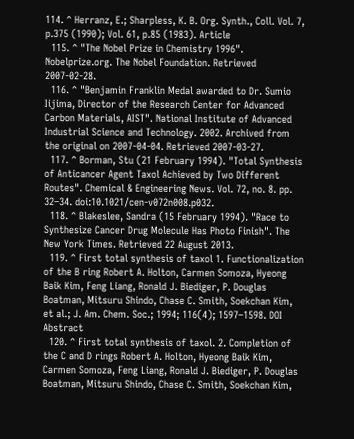114. ^ Herranz, E.; Sharpless, K. B. Org. Synth., Coll. Vol. 7, p.375 (1990); Vol. 61, p.85 (1983). Article
  115. ^ "The Nobel Prize in Chemistry 1996". Nobelprize.org. The Nobel Foundation. Retrieved 2007-02-28.
  116. ^ "Benjamin Franklin Medal awarded to Dr. Sumio Iijima, Director of the Research Center for Advanced Carbon Materials, AIST". National Institute of Advanced Industrial Science and Technology. 2002. Archived from the original on 2007-04-04. Retrieved 2007-03-27.
  117. ^ Borman, Stu (21 February 1994). "Total Synthesis of Anticancer Agent Taxol Achieved by Two Different Routes". Chemical & Engineering News. Vol. 72, no. 8. pp. 32–34. doi:10.1021/cen-v072n008.p032.
  118. ^ Blakeslee, Sandra (15 February 1994). "Race to Synthesize Cancer Drug Molecule Has Photo Finish". The New York Times. Retrieved 22 August 2013.
  119. ^ First total synthesis of taxol 1. Functionalization of the B ring Robert A. Holton, Carmen Somoza, Hyeong Baik Kim, Feng Liang, Ronald J. Biediger, P. Douglas Boatman, Mitsuru Shindo, Chase C. Smith, Soekchan Kim, et al.; J. Am. Chem. Soc.; 1994; 116(4); 1597–1598. DOI Abstract
  120. ^ First total synthesis of taxol. 2. Completion of the C and D rings Robert A. Holton, Hyeong Baik Kim, Carmen Somoza, Feng Liang, Ronald J. Biediger, P. Douglas Boatman, Mitsuru Shindo, Chase C. Smith, Soekchan Kim,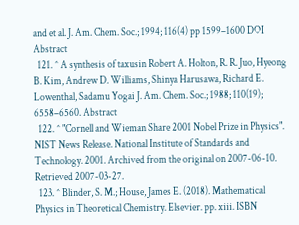and et al. J. Am. Chem. Soc.; 1994; 116(4) pp 1599–1600 DOI Abstract
  121. ^ A synthesis of taxusin Robert A. Holton, R. R. Juo, Hyeong B. Kim, Andrew D. Williams, Shinya Harusawa, Richard E. Lowenthal, Sadamu Yogai J. Am. Chem. Soc.; 1988; 110(19); 6558–6560. Abstract
  122. ^ "Cornell and Wieman Share 2001 Nobel Prize in Physics". NIST News Release. National Institute of Standards and Technology. 2001. Archived from the original on 2007-06-10. Retrieved 2007-03-27.
  123. ^ Blinder, S. M.; House, James E. (2018). Mathematical Physics in Theoretical Chemistry. Elsevier. pp. xiii. ISBN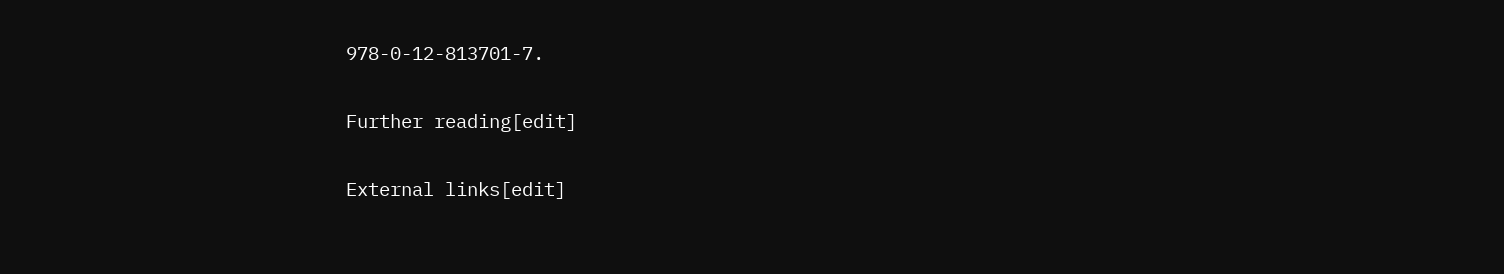978-0-12-813701-7.


Further reading[edit]


External links[edit]